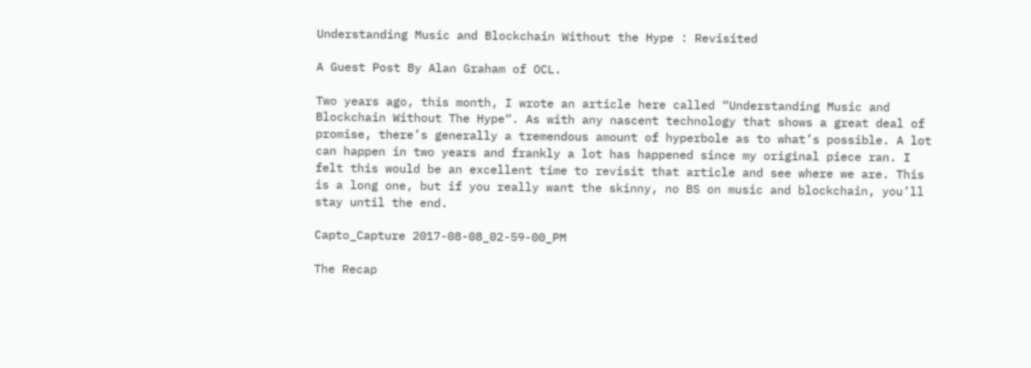Understanding Music and Blockchain Without the Hype : Revisited

A Guest Post By Alan Graham of OCL.

Two years ago, this month, I wrote an article here called “Understanding Music and Blockchain Without The Hype“. As with any nascent technology that shows a great deal of promise, there’s generally a tremendous amount of hyperbole as to what’s possible. A lot can happen in two years and frankly a lot has happened since my original piece ran. I felt this would be an excellent time to revisit that article and see where we are. This is a long one, but if you really want the skinny, no BS on music and blockchain, you’ll stay until the end.

Capto_Capture 2017-08-08_02-59-00_PM

The Recap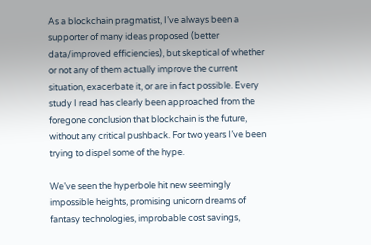As a blockchain pragmatist, I’ve always been a supporter of many ideas proposed (better data/improved efficiencies), but skeptical of whether or not any of them actually improve the current situation, exacerbate it, or are in fact possible. Every study I read has clearly been approached from the foregone conclusion that blockchain is the future, without any critical pushback. For two years I’ve been trying to dispel some of the hype.

We’ve seen the hyperbole hit new seemingly impossible heights, promising unicorn dreams of fantasy technologies, improbable cost savings,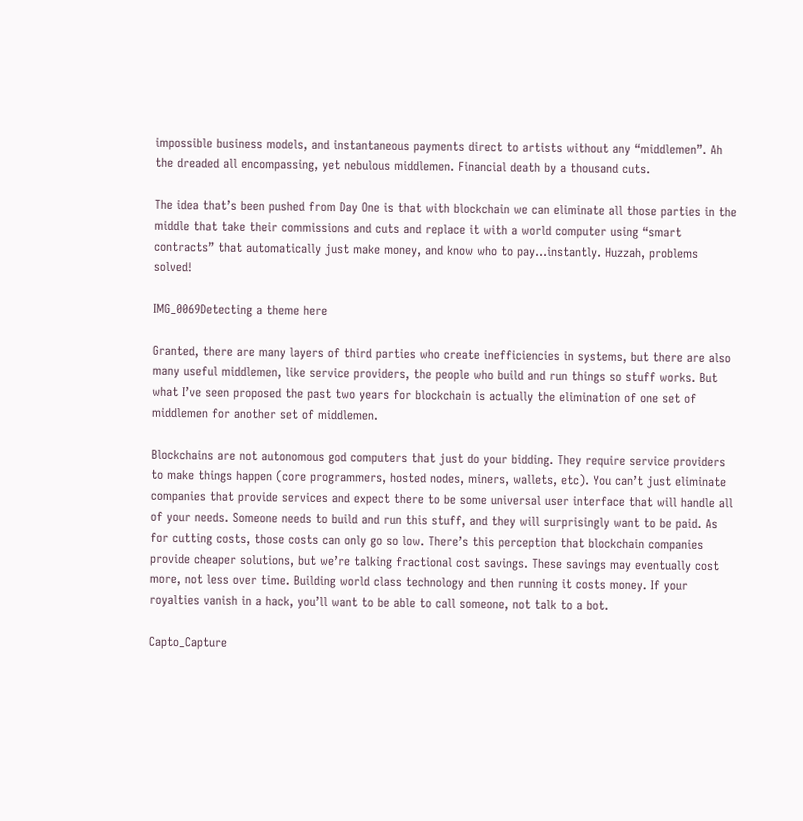impossible business models, and instantaneous payments direct to artists without any “middlemen”. Ah the dreaded all encompassing, yet nebulous middlemen. Financial death by a thousand cuts.

The idea that’s been pushed from Day One is that with blockchain we can eliminate all those parties in the middle that take their commissions and cuts and replace it with a world computer using “smart contracts” that automatically just make money, and know who to pay…instantly. Huzzah, problems solved!

IMG_0069Detecting a theme here

Granted, there are many layers of third parties who create inefficiencies in systems, but there are also many useful middlemen, like service providers, the people who build and run things so stuff works. But what I’ve seen proposed the past two years for blockchain is actually the elimination of one set of middlemen for another set of middlemen.

Blockchains are not autonomous god computers that just do your bidding. They require service providers to make things happen (core programmers, hosted nodes, miners, wallets, etc). You can’t just eliminate companies that provide services and expect there to be some universal user interface that will handle all of your needs. Someone needs to build and run this stuff, and they will surprisingly want to be paid. As for cutting costs, those costs can only go so low. There’s this perception that blockchain companies provide cheaper solutions, but we’re talking fractional cost savings. These savings may eventually cost more, not less over time. Building world class technology and then running it costs money. If your royalties vanish in a hack, you’ll want to be able to call someone, not talk to a bot.

Capto_Capture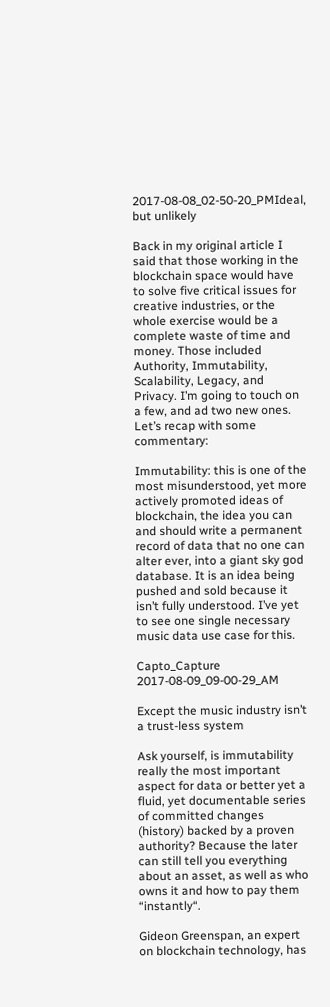2017-08-08_02-50-20_PMIdeal, but unlikely

Back in my original article I said that those working in the blockchain space would have to solve five critical issues for creative industries, or the whole exercise would be a complete waste of time and money. Those included Authority, Immutability, Scalability, Legacy, and Privacy. I’m going to touch on a few, and ad two new ones. Let’s recap with some commentary:

Immutability: this is one of the most misunderstood, yet more actively promoted ideas of blockchain, the idea you can and should write a permanent record of data that no one can alter ever, into a giant sky god database. It is an idea being pushed and sold because it isn’t fully understood. I’ve yet to see one single necessary music data use case for this.

Capto_Capture 2017-08-09_09-00-29_AM

Except the music industry isn’t a trust-less system

Ask yourself, is immutability really the most important aspect for data or better yet a fluid, yet documentable series of committed changes (history) backed by a proven authority? Because the later can still tell you everything about an asset, as well as who owns it and how to pay them “instantly“.

Gideon Greenspan, an expert on blockchain technology, has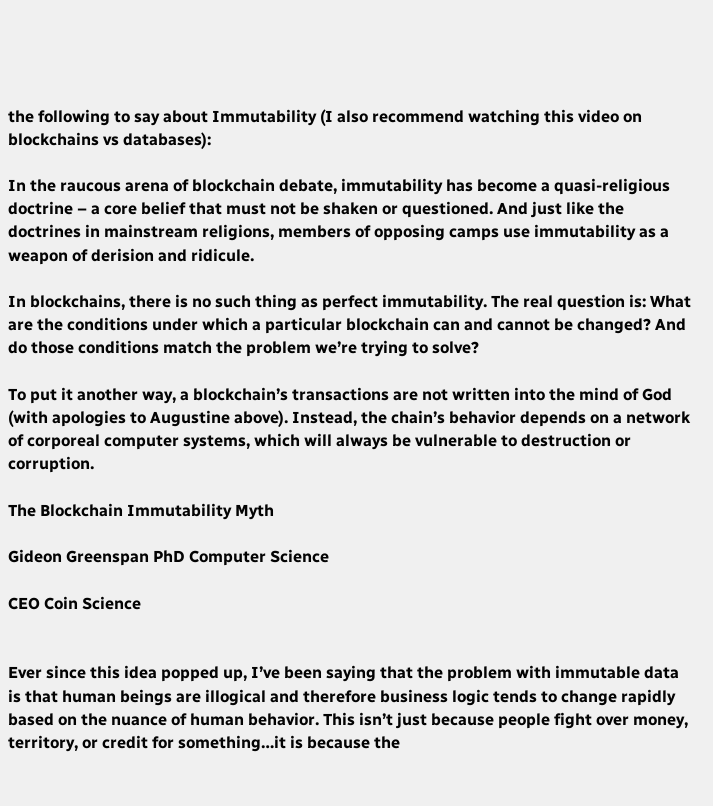the following to say about Immutability (I also recommend watching this video on blockchains vs databases):

In the raucous arena of blockchain debate, immutability has become a quasi-religious doctrine – a core belief that must not be shaken or questioned. And just like the doctrines in mainstream religions, members of opposing camps use immutability as a weapon of derision and ridicule.

In blockchains, there is no such thing as perfect immutability. The real question is: What are the conditions under which a particular blockchain can and cannot be changed? And do those conditions match the problem we’re trying to solve?

To put it another way, a blockchain’s transactions are not written into the mind of God (with apologies to Augustine above). Instead, the chain’s behavior depends on a network of corporeal computer systems, which will always be vulnerable to destruction or corruption.

The Blockchain Immutability Myth

Gideon Greenspan PhD Computer Science

CEO Coin Science


Ever since this idea popped up, I’ve been saying that the problem with immutable data is that human beings are illogical and therefore business logic tends to change rapidly based on the nuance of human behavior. This isn’t just because people fight over money, territory, or credit for something…it is because the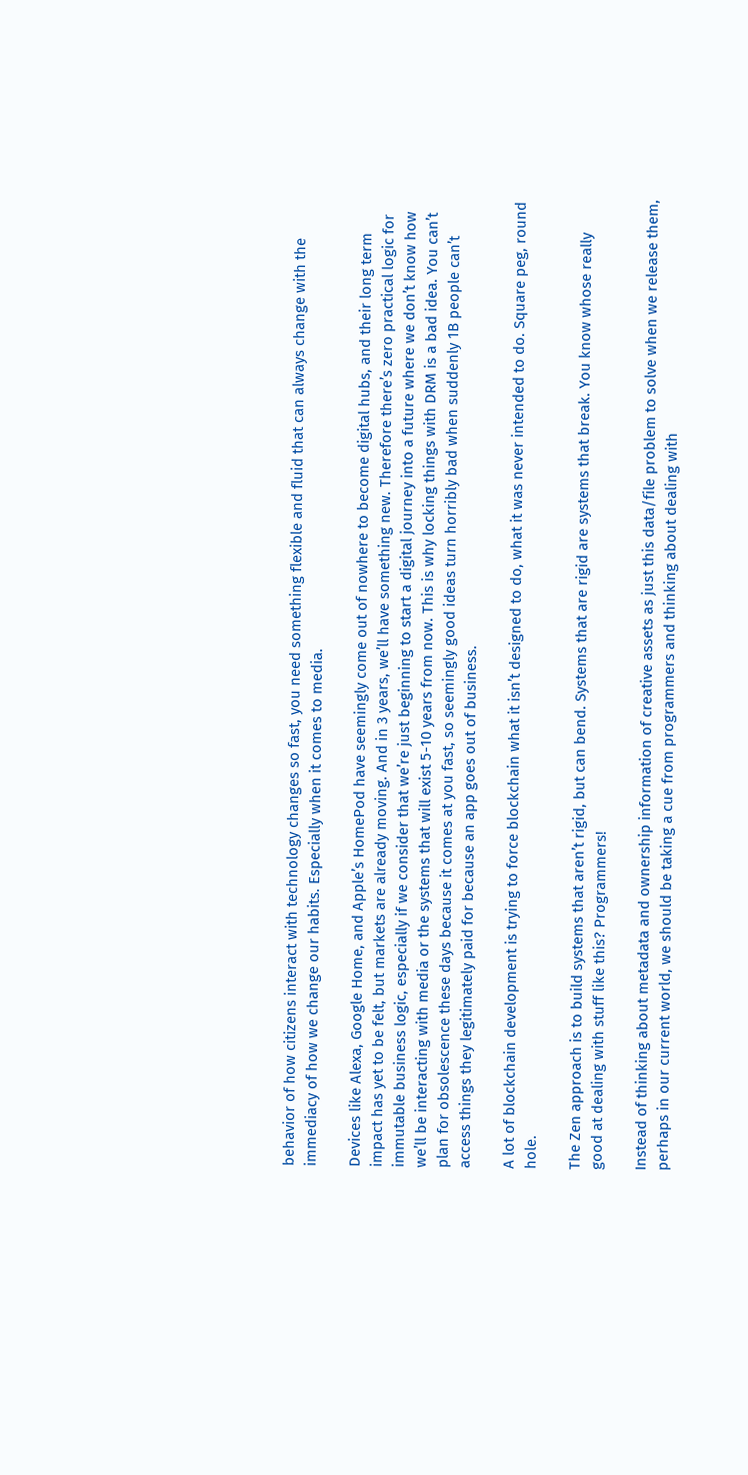behavior of how citizens interact with technology changes so fast, you need something flexible and fluid that can always change with the immediacy of how we change our habits. Especially when it comes to media.

Devices like Alexa, Google Home, and Apple’s HomePod have seemingly come out of nowhere to become digital hubs, and their long term impact has yet to be felt, but markets are already moving. And in 3 years, we’ll have something new. Therefore there’s zero practical logic for immutable business logic, especially if we consider that we’re just beginning to start a digital journey into a future where we don’t know how we’ll be interacting with media or the systems that will exist 5-10 years from now. This is why locking things with DRM is a bad idea. You can’t plan for obsolescence these days because it comes at you fast, so seemingly good ideas turn horribly bad when suddenly 1B people can’t access things they legitimately paid for because an app goes out of business.

A lot of blockchain development is trying to force blockchain what it isn’t designed to do, what it was never intended to do. Square peg, round hole.

The Zen approach is to build systems that aren’t rigid, but can bend. Systems that are rigid are systems that break. You know whose really good at dealing with stuff like this? Programmers!

Instead of thinking about metadata and ownership information of creative assets as just this data/file problem to solve when we release them, perhaps in our current world, we should be taking a cue from programmers and thinking about dealing with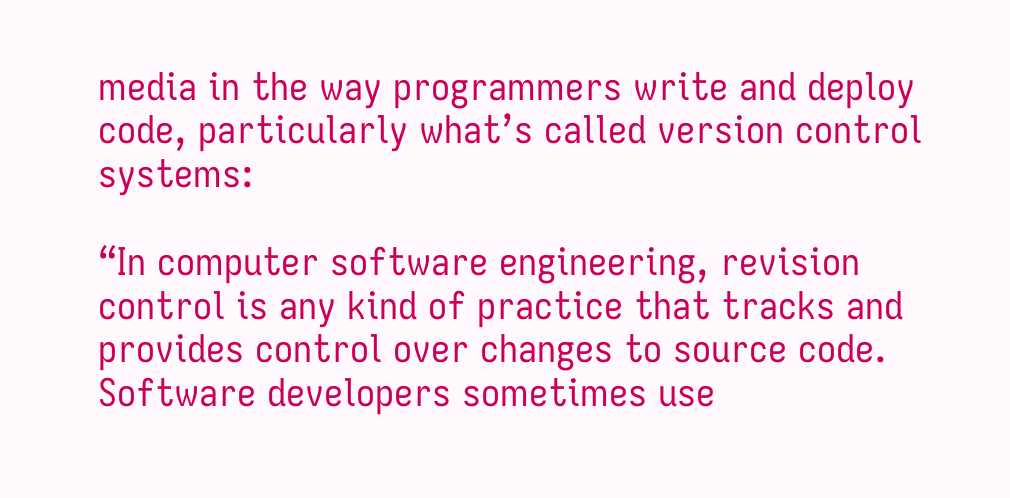media in the way programmers write and deploy code, particularly what’s called version control systems:

“In computer software engineering, revision control is any kind of practice that tracks and provides control over changes to source code. Software developers sometimes use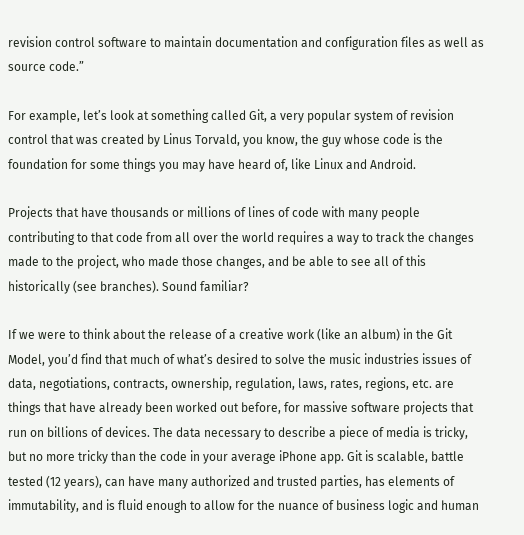revision control software to maintain documentation and configuration files as well as source code.”

For example, let’s look at something called Git, a very popular system of revision control that was created by Linus Torvald, you know, the guy whose code is the foundation for some things you may have heard of, like Linux and Android.

Projects that have thousands or millions of lines of code with many people contributing to that code from all over the world requires a way to track the changes made to the project, who made those changes, and be able to see all of this historically (see branches). Sound familiar?

If we were to think about the release of a creative work (like an album) in the Git Model, you’d find that much of what’s desired to solve the music industries issues of data, negotiations, contracts, ownership, regulation, laws, rates, regions, etc. are things that have already been worked out before, for massive software projects that run on billions of devices. The data necessary to describe a piece of media is tricky, but no more tricky than the code in your average iPhone app. Git is scalable, battle tested (12 years), can have many authorized and trusted parties, has elements of immutability, and is fluid enough to allow for the nuance of business logic and human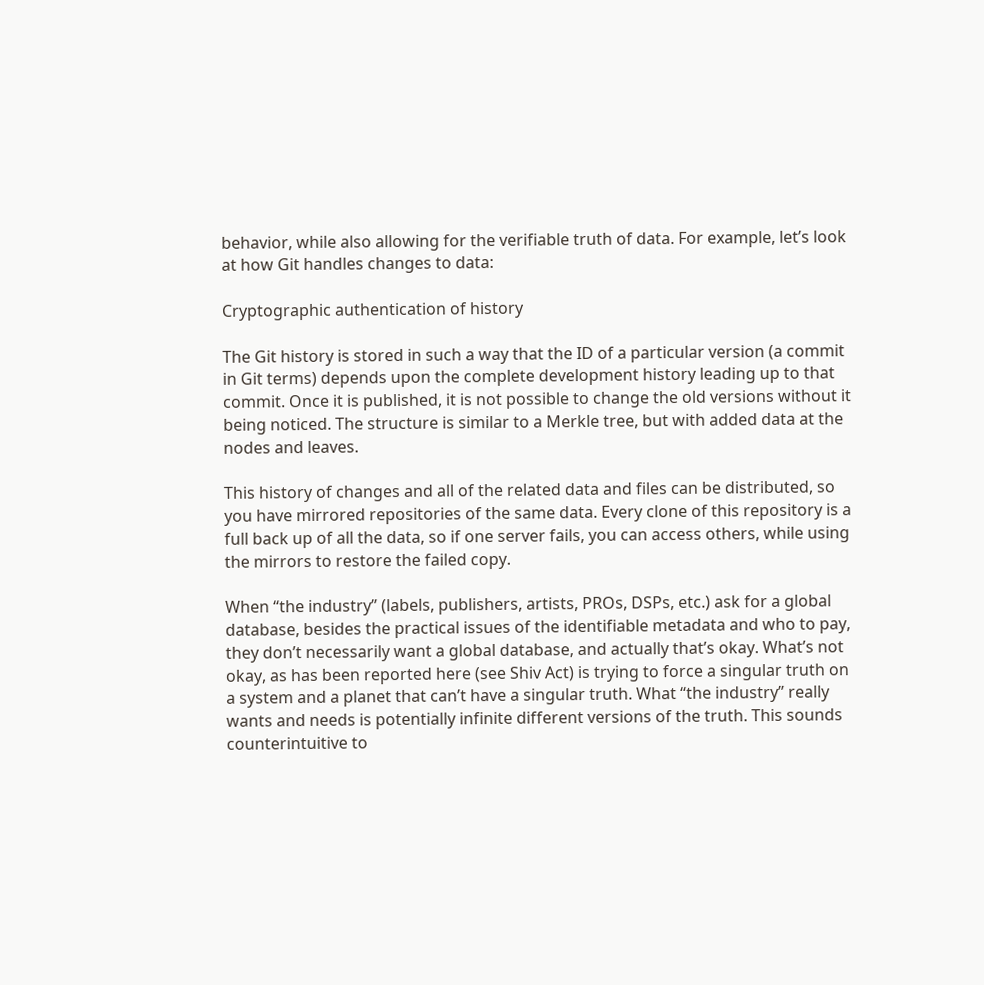behavior, while also allowing for the verifiable truth of data. For example, let’s look at how Git handles changes to data:

Cryptographic authentication of history

The Git history is stored in such a way that the ID of a particular version (a commit in Git terms) depends upon the complete development history leading up to that commit. Once it is published, it is not possible to change the old versions without it being noticed. The structure is similar to a Merkle tree, but with added data at the nodes and leaves.

This history of changes and all of the related data and files can be distributed, so you have mirrored repositories of the same data. Every clone of this repository is a full back up of all the data, so if one server fails, you can access others, while using the mirrors to restore the failed copy.

When “the industry” (labels, publishers, artists, PROs, DSPs, etc.) ask for a global database, besides the practical issues of the identifiable metadata and who to pay, they don’t necessarily want a global database, and actually that’s okay. What’s not okay, as has been reported here (see Shiv Act) is trying to force a singular truth on a system and a planet that can’t have a singular truth. What “the industry” really wants and needs is potentially infinite different versions of the truth. This sounds counterintuitive to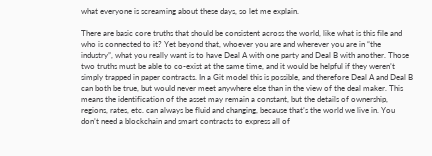what everyone is screaming about these days, so let me explain.

There are basic core truths that should be consistent across the world, like what is this file and who is connected to it? Yet beyond that, whoever you are and wherever you are in “the industry”, what you really want is to have Deal A with one party and Deal B with another. Those two truths must be able to co-exist at the same time, and it would be helpful if they weren’t simply trapped in paper contracts. In a Git model this is possible, and therefore Deal A and Deal B can both be true, but would never meet anywhere else than in the view of the deal maker. This means the identification of the asset may remain a constant, but the details of ownership, regions, rates, etc. can always be fluid and changing, because that’s the world we live in. You don’t need a blockchain and smart contracts to express all of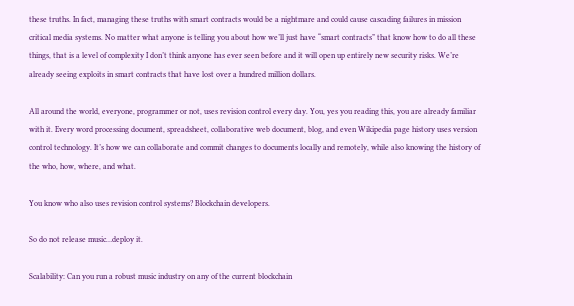these truths. In fact, managing these truths with smart contracts would be a nightmare and could cause cascading failures in mission critical media systems. No matter what anyone is telling you about how we’ll just have “smart contracts” that know how to do all these things, that is a level of complexity I don’t think anyone has ever seen before and it will open up entirely new security risks. We’re already seeing exploits in smart contracts that have lost over a hundred million dollars.

All around the world, everyone, programmer or not, uses revision control every day. You, yes you reading this, you are already familiar with it. Every word processing document, spreadsheet, collaborative web document, blog, and even Wikipedia page history uses version control technology. It’s how we can collaborate and commit changes to documents locally and remotely, while also knowing the history of the who, how, where, and what.

You know who also uses revision control systems? Blockchain developers.

So do not release music…deploy it.

Scalability: Can you run a robust music industry on any of the current blockchain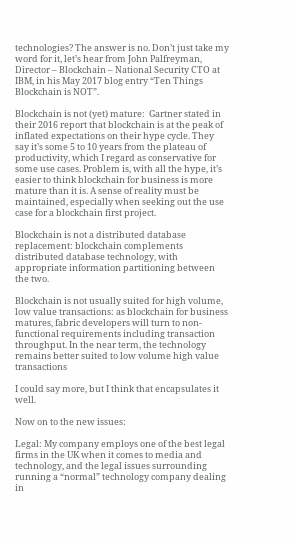technologies? The answer is no. Don’t just take my word for it, let’s hear from John Palfreyman, Director – Blockchain – National Security CTO at IBM, in his May 2017 blog entry “Ten Things Blockchain is NOT”.

Blockchain is not (yet) mature:  Gartner stated in their 2016 report that blockchain is at the peak of inflated expectations on their hype cycle. They say it’s some 5 to 10 years from the plateau of productivity, which I regard as conservative for some use cases. Problem is, with all the hype, it’s easier to think blockchain for business is more mature than it is. A sense of reality must be maintained, especially when seeking out the use case for a blockchain first project.

Blockchain is not a distributed database replacement: blockchain complements distributed database technology, with appropriate information partitioning between the two.

Blockchain is not usually suited for high volume, low value transactions: as blockchain for business matures, fabric developers will turn to non-functional requirements including transaction throughput. In the near term, the technology remains better suited to low volume high value transactions

I could say more, but I think that encapsulates it well.

Now on to the new issues:

Legal: My company employs one of the best legal firms in the UK when it comes to media and technology, and the legal issues surrounding running a “normal” technology company dealing in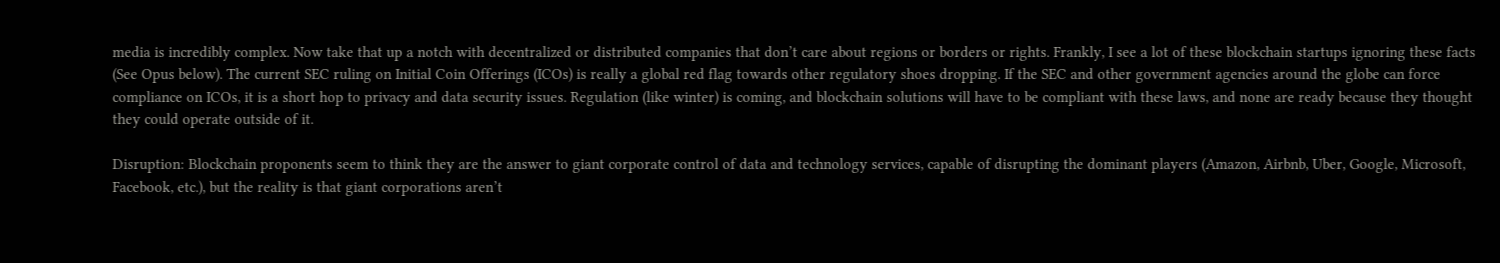media is incredibly complex. Now take that up a notch with decentralized or distributed companies that don’t care about regions or borders or rights. Frankly, I see a lot of these blockchain startups ignoring these facts (See Opus below). The current SEC ruling on Initial Coin Offerings (ICOs) is really a global red flag towards other regulatory shoes dropping. If the SEC and other government agencies around the globe can force compliance on ICOs, it is a short hop to privacy and data security issues. Regulation (like winter) is coming, and blockchain solutions will have to be compliant with these laws, and none are ready because they thought they could operate outside of it.

Disruption: Blockchain proponents seem to think they are the answer to giant corporate control of data and technology services, capable of disrupting the dominant players (Amazon, Airbnb, Uber, Google, Microsoft, Facebook, etc.), but the reality is that giant corporations aren’t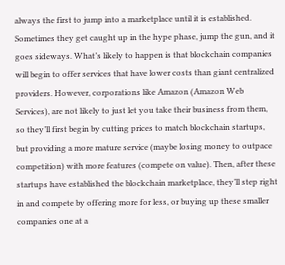always the first to jump into a marketplace until it is established. Sometimes they get caught up in the hype phase, jump the gun, and it goes sideways. What’s likely to happen is that blockchain companies will begin to offer services that have lower costs than giant centralized providers. However, corporations like Amazon (Amazon Web Services), are not likely to just let you take their business from them, so they’ll first begin by cutting prices to match blockchain startups, but providing a more mature service (maybe losing money to outpace competition) with more features (compete on value). Then, after these startups have established the blockchain marketplace, they’ll step right in and compete by offering more for less, or buying up these smaller companies one at a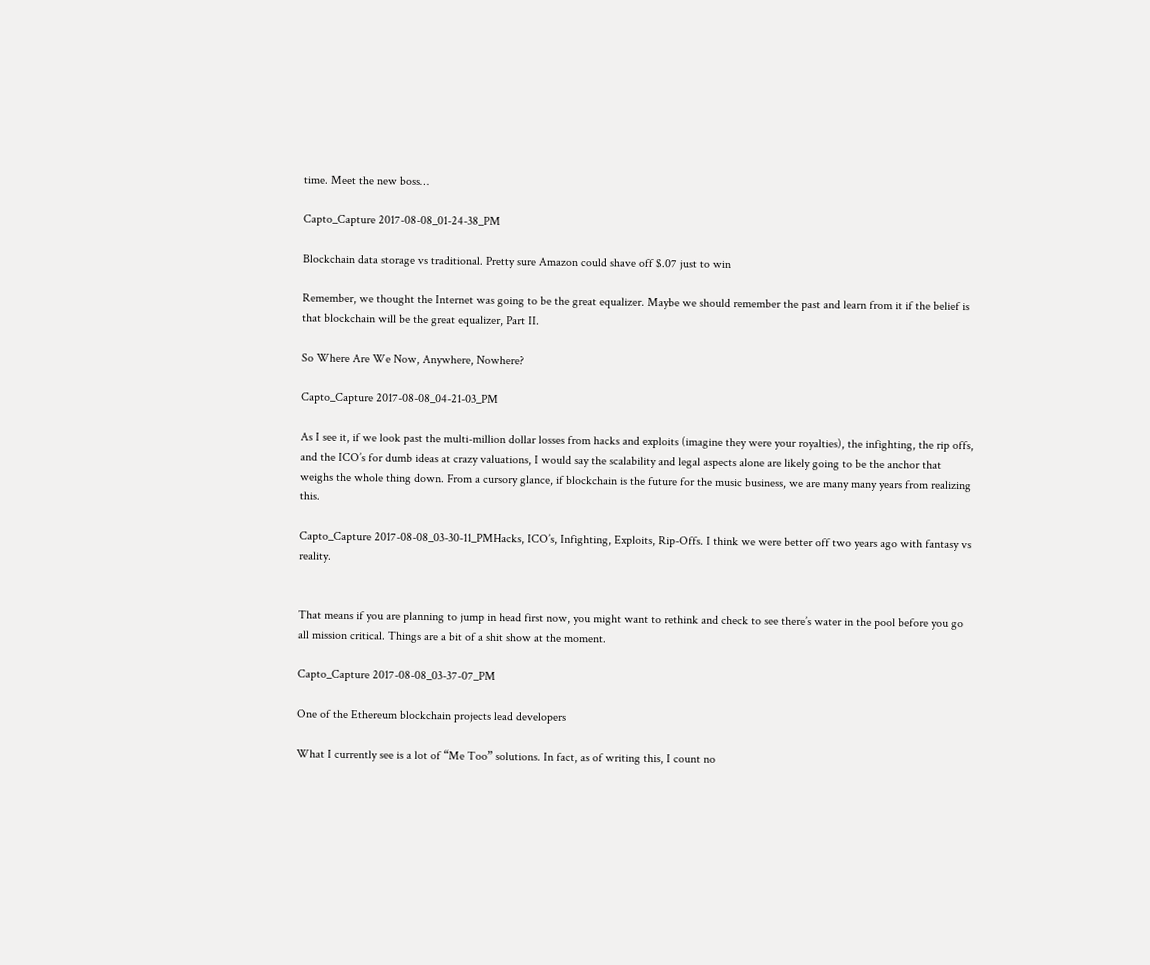time. Meet the new boss…

Capto_Capture 2017-08-08_01-24-38_PM

Blockchain data storage vs traditional. Pretty sure Amazon could shave off $.07 just to win

Remember, we thought the Internet was going to be the great equalizer. Maybe we should remember the past and learn from it if the belief is that blockchain will be the great equalizer, Part II.

So Where Are We Now, Anywhere, Nowhere?

Capto_Capture 2017-08-08_04-21-03_PM

As I see it, if we look past the multi-million dollar losses from hacks and exploits (imagine they were your royalties), the infighting, the rip offs, and the ICO’s for dumb ideas at crazy valuations, I would say the scalability and legal aspects alone are likely going to be the anchor that weighs the whole thing down. From a cursory glance, if blockchain is the future for the music business, we are many many years from realizing this.

Capto_Capture 2017-08-08_03-30-11_PMHacks, ICO’s, Infighting, Exploits, Rip-Offs. I think we were better off two years ago with fantasy vs reality.


That means if you are planning to jump in head first now, you might want to rethink and check to see there’s water in the pool before you go all mission critical. Things are a bit of a shit show at the moment.

Capto_Capture 2017-08-08_03-37-07_PM

One of the Ethereum blockchain projects lead developers

What I currently see is a lot of “Me Too” solutions. In fact, as of writing this, I count no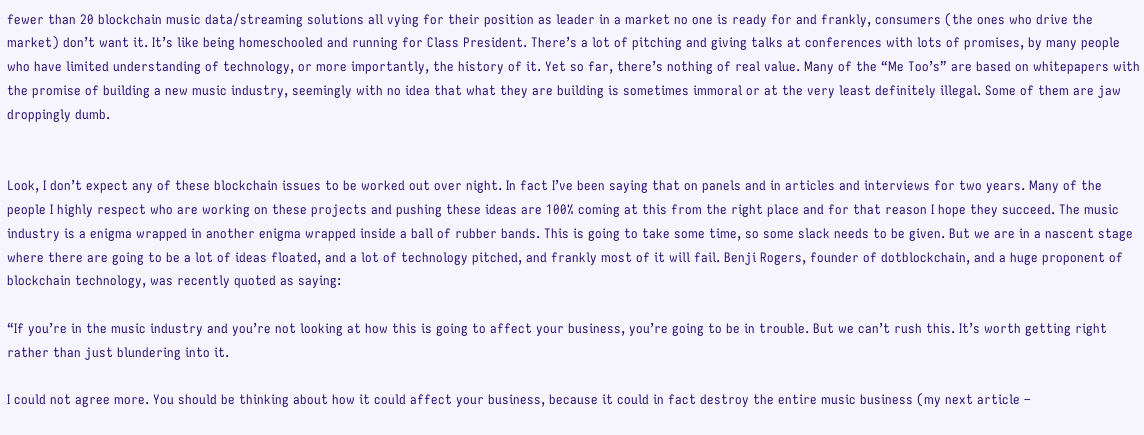fewer than 20 blockchain music data/streaming solutions all vying for their position as leader in a market no one is ready for and frankly, consumers (the ones who drive the market) don’t want it. It’s like being homeschooled and running for Class President. There’s a lot of pitching and giving talks at conferences with lots of promises, by many people who have limited understanding of technology, or more importantly, the history of it. Yet so far, there’s nothing of real value. Many of the “Me Too’s” are based on whitepapers with the promise of building a new music industry, seemingly with no idea that what they are building is sometimes immoral or at the very least definitely illegal. Some of them are jaw droppingly dumb.


Look, I don’t expect any of these blockchain issues to be worked out over night. In fact I’ve been saying that on panels and in articles and interviews for two years. Many of the people I highly respect who are working on these projects and pushing these ideas are 100% coming at this from the right place and for that reason I hope they succeed. The music industry is a enigma wrapped in another enigma wrapped inside a ball of rubber bands. This is going to take some time, so some slack needs to be given. But we are in a nascent stage where there are going to be a lot of ideas floated, and a lot of technology pitched, and frankly most of it will fail. Benji Rogers, founder of dotblockchain, and a huge proponent of blockchain technology, was recently quoted as saying:

“If you’re in the music industry and you’re not looking at how this is going to affect your business, you’re going to be in trouble. But we can’t rush this. It’s worth getting right rather than just blundering into it.

I could not agree more. You should be thinking about how it could affect your business, because it could in fact destroy the entire music business (my next article –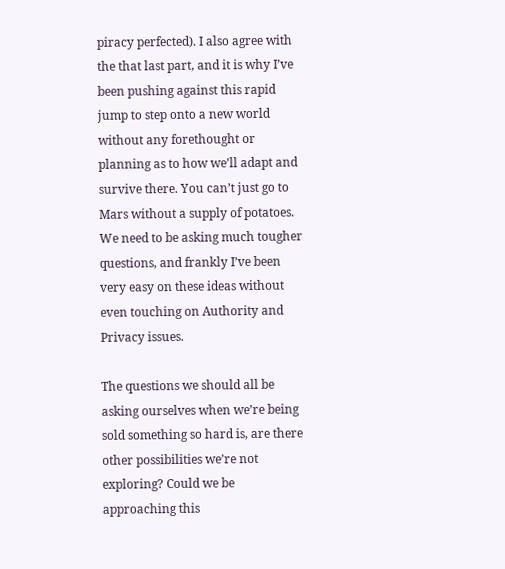piracy perfected). I also agree with the that last part, and it is why I’ve been pushing against this rapid jump to step onto a new world without any forethought or planning as to how we’ll adapt and survive there. You can’t just go to Mars without a supply of potatoes. We need to be asking much tougher questions, and frankly I’ve been very easy on these ideas without even touching on Authority and Privacy issues.

The questions we should all be asking ourselves when we’re being sold something so hard is, are there other possibilities we’re not exploring? Could we be approaching this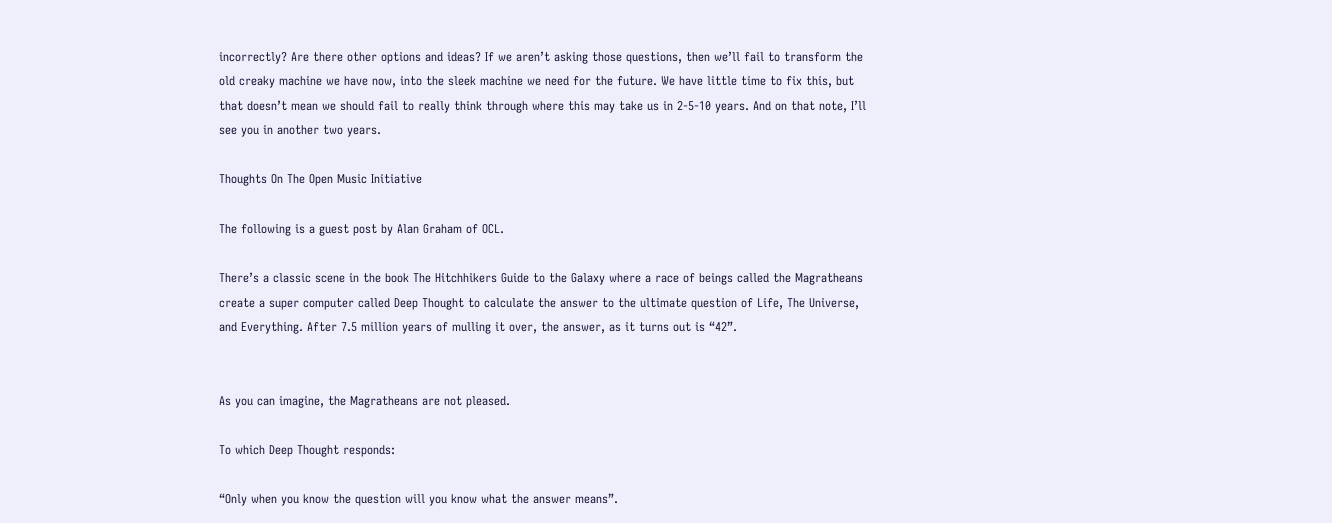incorrectly? Are there other options and ideas? If we aren’t asking those questions, then we’ll fail to transform the old creaky machine we have now, into the sleek machine we need for the future. We have little time to fix this, but that doesn’t mean we should fail to really think through where this may take us in 2-5-10 years. And on that note, I’ll see you in another two years.

Thoughts On The Open Music Initiative

The following is a guest post by Alan Graham of OCL.

There’s a classic scene in the book The Hitchhikers Guide to the Galaxy where a race of beings called the Magratheans create a super computer called Deep Thought to calculate the answer to the ultimate question of Life, The Universe, and Everything. After 7.5 million years of mulling it over, the answer, as it turns out is “42”.


As you can imagine, the Magratheans are not pleased.

To which Deep Thought responds:

“Only when you know the question will you know what the answer means”.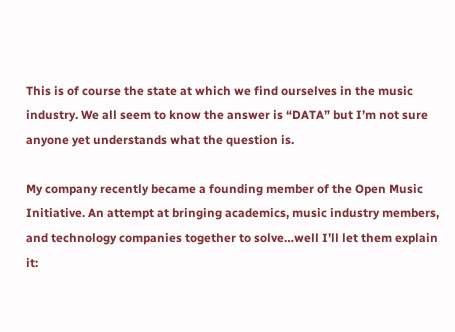This is of course the state at which we find ourselves in the music industry. We all seem to know the answer is “DATA” but I’m not sure anyone yet understands what the question is.

My company recently became a founding member of the Open Music Initiative. An attempt at bringing academics, music industry members, and technology companies together to solve…well I’ll let them explain it: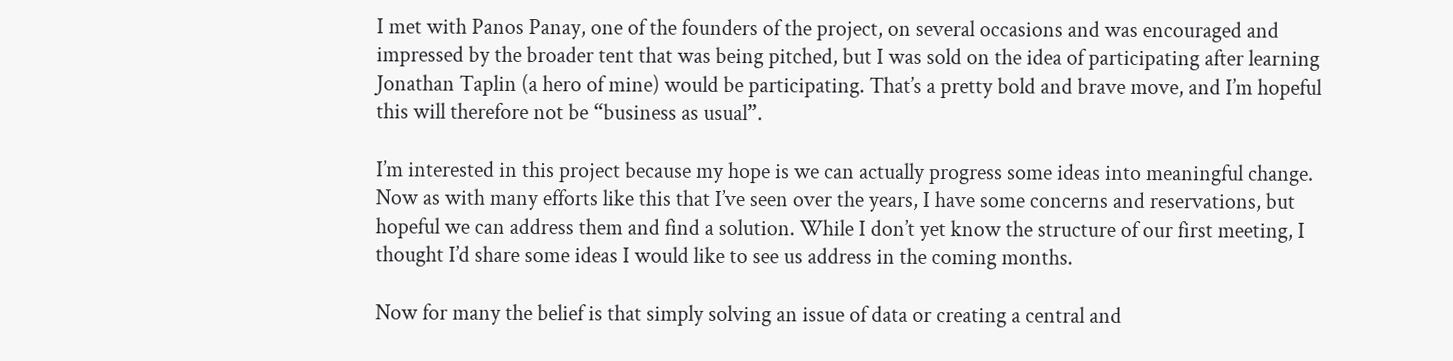I met with Panos Panay, one of the founders of the project, on several occasions and was encouraged and impressed by the broader tent that was being pitched, but I was sold on the idea of participating after learning Jonathan Taplin (a hero of mine) would be participating. That’s a pretty bold and brave move, and I’m hopeful this will therefore not be “business as usual”.

I’m interested in this project because my hope is we can actually progress some ideas into meaningful change. Now as with many efforts like this that I’ve seen over the years, I have some concerns and reservations, but hopeful we can address them and find a solution. While I don’t yet know the structure of our first meeting, I thought I’d share some ideas I would like to see us address in the coming months.

Now for many the belief is that simply solving an issue of data or creating a central and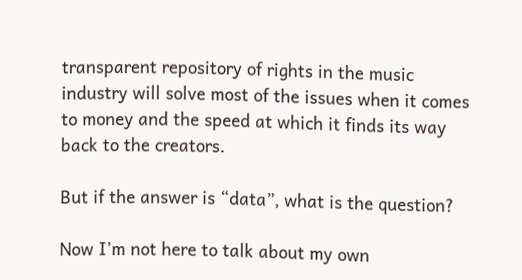transparent repository of rights in the music industry will solve most of the issues when it comes to money and the speed at which it finds its way back to the creators.

But if the answer is “data”, what is the question?

Now I’m not here to talk about my own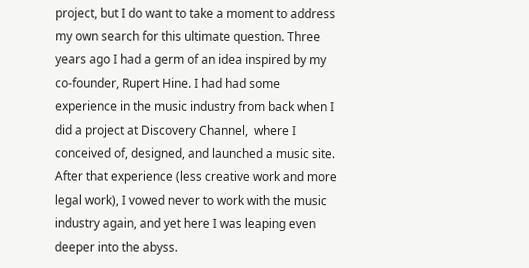project, but I do want to take a moment to address my own search for this ultimate question. Three years ago I had a germ of an idea inspired by my co-founder, Rupert Hine. I had had some experience in the music industry from back when I did a project at Discovery Channel,  where I conceived of, designed, and launched a music site. After that experience (less creative work and more legal work), I vowed never to work with the music industry again, and yet here I was leaping even deeper into the abyss.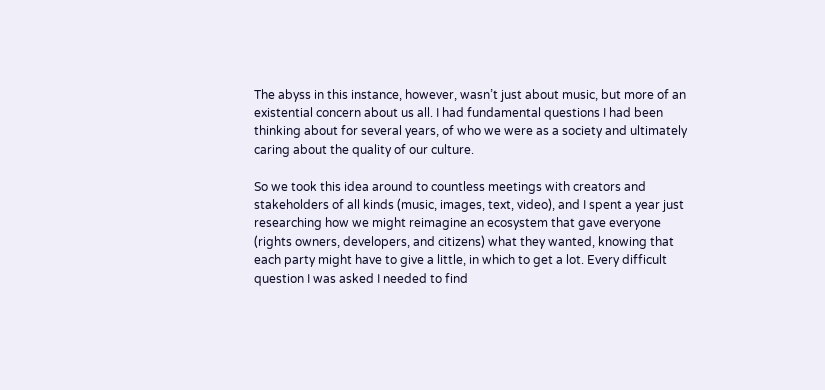The abyss in this instance, however, wasn’t just about music, but more of an existential concern about us all. I had fundamental questions I had been thinking about for several years, of who we were as a society and ultimately caring about the quality of our culture.

So we took this idea around to countless meetings with creators and stakeholders of all kinds (music, images, text, video), and I spent a year just researching how we might reimagine an ecosystem that gave everyone (rights owners, developers, and citizens) what they wanted, knowing that each party might have to give a little, in which to get a lot. Every difficult question I was asked I needed to find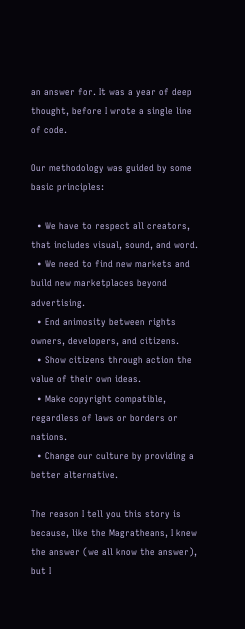an answer for. It was a year of deep thought, before I wrote a single line of code.

Our methodology was guided by some basic principles:

  • We have to respect all creators, that includes visual, sound, and word.
  • We need to find new markets and build new marketplaces beyond advertising.
  • End animosity between rights owners, developers, and citizens.
  • Show citizens through action the value of their own ideas.
  • Make copyright compatible, regardless of laws or borders or nations.
  • Change our culture by providing a better alternative.

The reason I tell you this story is because, like the Magratheans, I knew the answer (we all know the answer), but I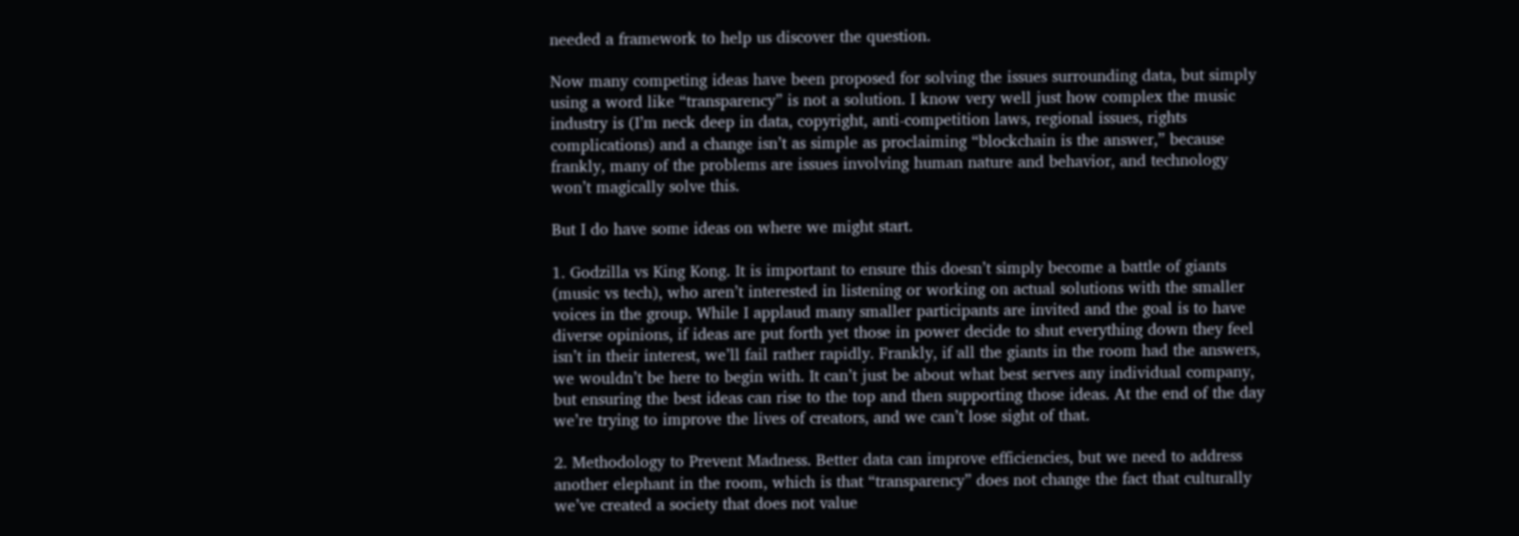needed a framework to help us discover the question.

Now many competing ideas have been proposed for solving the issues surrounding data, but simply using a word like “transparency” is not a solution. I know very well just how complex the music industry is (I’m neck deep in data, copyright, anti-competition laws, regional issues, rights complications) and a change isn’t as simple as proclaiming “blockchain is the answer,” because frankly, many of the problems are issues involving human nature and behavior, and technology won’t magically solve this.

But I do have some ideas on where we might start.

1. Godzilla vs King Kong. It is important to ensure this doesn’t simply become a battle of giants (music vs tech), who aren’t interested in listening or working on actual solutions with the smaller voices in the group. While I applaud many smaller participants are invited and the goal is to have diverse opinions, if ideas are put forth yet those in power decide to shut everything down they feel isn’t in their interest, we’ll fail rather rapidly. Frankly, if all the giants in the room had the answers, we wouldn’t be here to begin with. It can’t just be about what best serves any individual company, but ensuring the best ideas can rise to the top and then supporting those ideas. At the end of the day we’re trying to improve the lives of creators, and we can’t lose sight of that.

2. Methodology to Prevent Madness. Better data can improve efficiencies, but we need to address another elephant in the room, which is that “transparency” does not change the fact that culturally we’ve created a society that does not value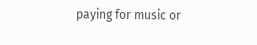paying for music or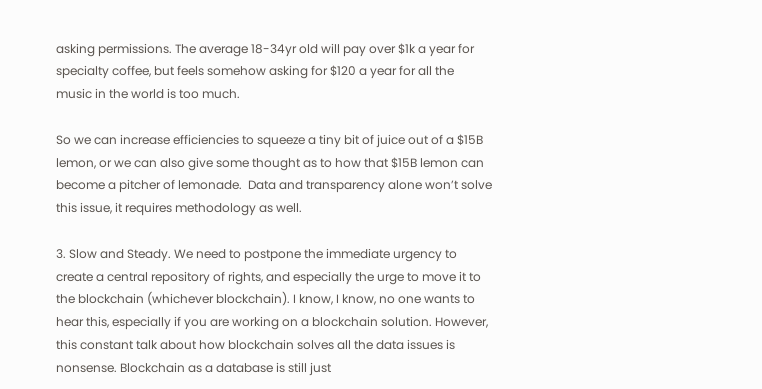asking permissions. The average 18-34yr old will pay over $1k a year for specialty coffee, but feels somehow asking for $120 a year for all the music in the world is too much.

So we can increase efficiencies to squeeze a tiny bit of juice out of a $15B lemon, or we can also give some thought as to how that $15B lemon can become a pitcher of lemonade.  Data and transparency alone won’t solve this issue, it requires methodology as well.

3. Slow and Steady. We need to postpone the immediate urgency to create a central repository of rights, and especially the urge to move it to the blockchain (whichever blockchain). I know, I know, no one wants to hear this, especially if you are working on a blockchain solution. However, this constant talk about how blockchain solves all the data issues is nonsense. Blockchain as a database is still just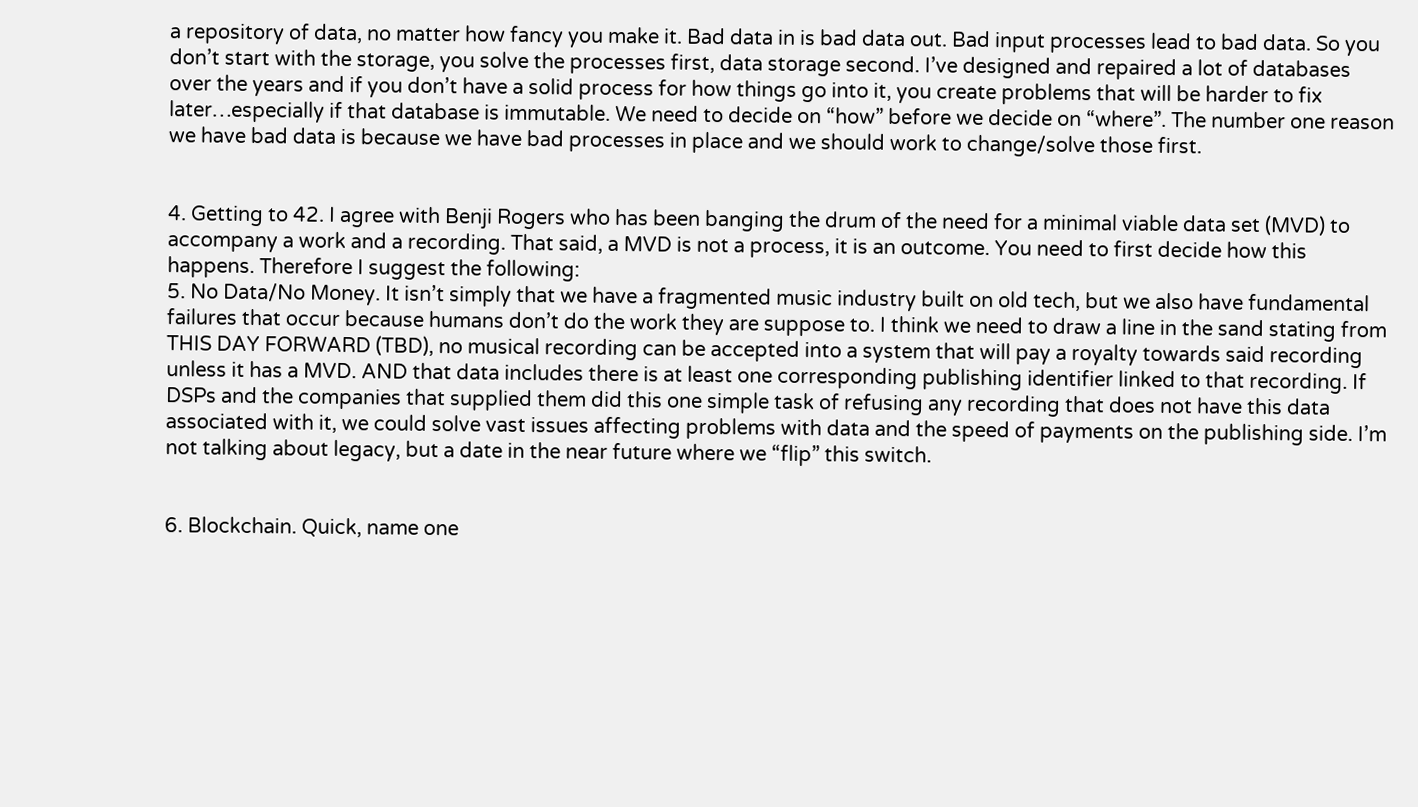a repository of data, no matter how fancy you make it. Bad data in is bad data out. Bad input processes lead to bad data. So you don’t start with the storage, you solve the processes first, data storage second. I’ve designed and repaired a lot of databases over the years and if you don’t have a solid process for how things go into it, you create problems that will be harder to fix later…especially if that database is immutable. We need to decide on “how” before we decide on “where”. The number one reason we have bad data is because we have bad processes in place and we should work to change/solve those first.


4. Getting to 42. I agree with Benji Rogers who has been banging the drum of the need for a minimal viable data set (MVD) to accompany a work and a recording. That said, a MVD is not a process, it is an outcome. You need to first decide how this happens. Therefore I suggest the following:
5. No Data/No Money. It isn’t simply that we have a fragmented music industry built on old tech, but we also have fundamental failures that occur because humans don’t do the work they are suppose to. I think we need to draw a line in the sand stating from THIS DAY FORWARD (TBD), no musical recording can be accepted into a system that will pay a royalty towards said recording unless it has a MVD. AND that data includes there is at least one corresponding publishing identifier linked to that recording. If DSPs and the companies that supplied them did this one simple task of refusing any recording that does not have this data associated with it, we could solve vast issues affecting problems with data and the speed of payments on the publishing side. I’m not talking about legacy, but a date in the near future where we “flip” this switch.


6. Blockchain. Quick, name one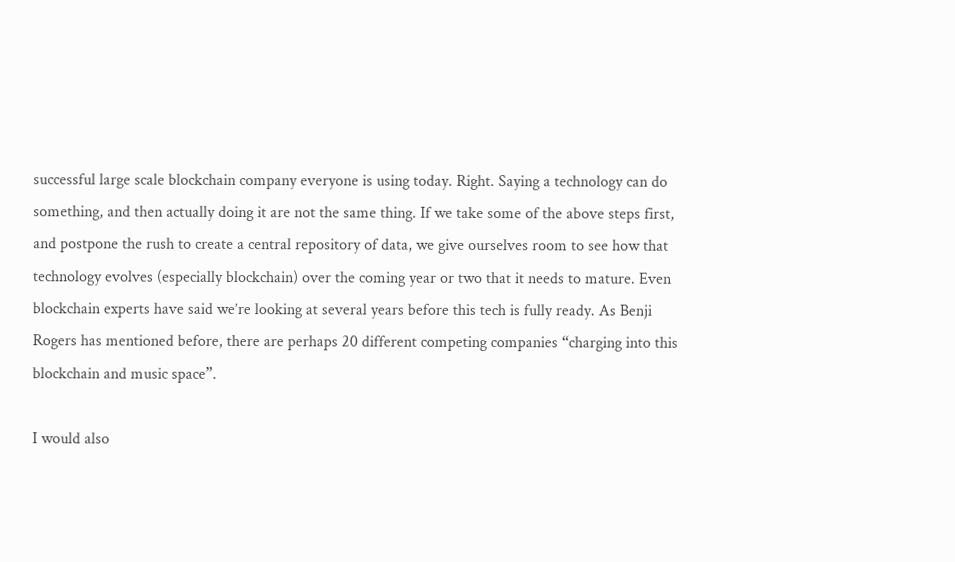successful large scale blockchain company everyone is using today. Right. Saying a technology can do something, and then actually doing it are not the same thing. If we take some of the above steps first, and postpone the rush to create a central repository of data, we give ourselves room to see how that technology evolves (especially blockchain) over the coming year or two that it needs to mature. Even blockchain experts have said we’re looking at several years before this tech is fully ready. As Benji Rogers has mentioned before, there are perhaps 20 different competing companies “charging into this blockchain and music space”.

I would also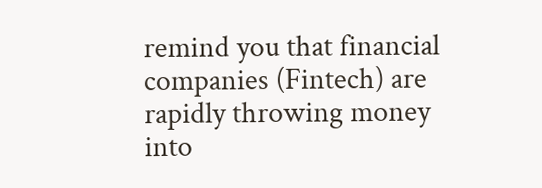remind you that financial companies (Fintech) are rapidly throwing money into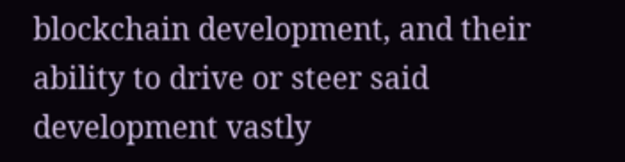blockchain development, and their ability to drive or steer said development vastly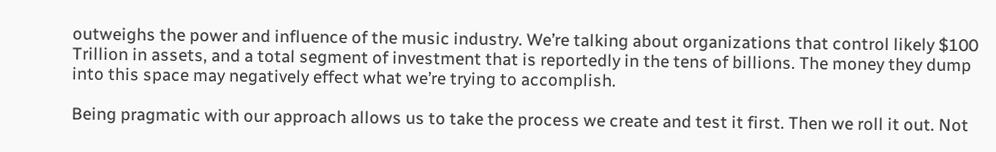outweighs the power and influence of the music industry. We’re talking about organizations that control likely $100 Trillion in assets, and a total segment of investment that is reportedly in the tens of billions. The money they dump into this space may negatively effect what we’re trying to accomplish.

Being pragmatic with our approach allows us to take the process we create and test it first. Then we roll it out. Not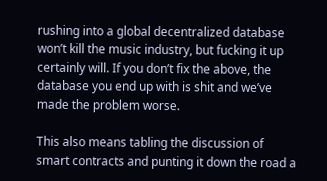rushing into a global decentralized database won’t kill the music industry, but fucking it up certainly will. If you don’t fix the above, the database you end up with is shit and we’ve made the problem worse.

This also means tabling the discussion of smart contracts and punting it down the road a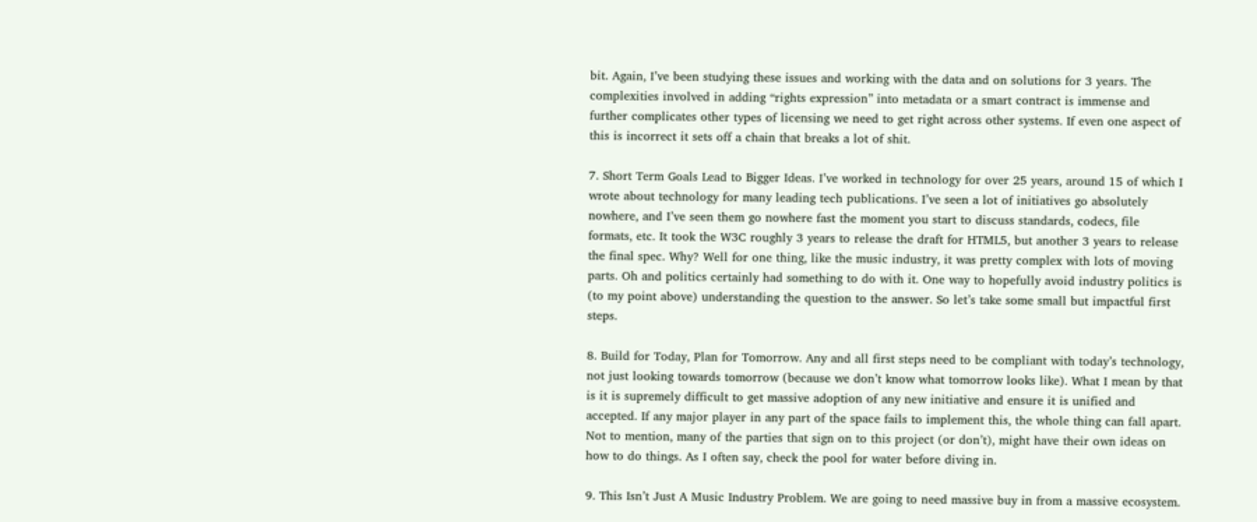bit. Again, I’ve been studying these issues and working with the data and on solutions for 3 years. The complexities involved in adding “rights expression” into metadata or a smart contract is immense and further complicates other types of licensing we need to get right across other systems. If even one aspect of this is incorrect it sets off a chain that breaks a lot of shit.

7. Short Term Goals Lead to Bigger Ideas. I’ve worked in technology for over 25 years, around 15 of which I wrote about technology for many leading tech publications. I’ve seen a lot of initiatives go absolutely nowhere, and I’ve seen them go nowhere fast the moment you start to discuss standards, codecs, file formats, etc. It took the W3C roughly 3 years to release the draft for HTML5, but another 3 years to release the final spec. Why? Well for one thing, like the music industry, it was pretty complex with lots of moving parts. Oh and politics certainly had something to do with it. One way to hopefully avoid industry politics is (to my point above) understanding the question to the answer. So let’s take some small but impactful first steps.

8. Build for Today, Plan for Tomorrow. Any and all first steps need to be compliant with today’s technology, not just looking towards tomorrow (because we don’t know what tomorrow looks like). What I mean by that is it is supremely difficult to get massive adoption of any new initiative and ensure it is unified and accepted. If any major player in any part of the space fails to implement this, the whole thing can fall apart. Not to mention, many of the parties that sign on to this project (or don’t), might have their own ideas on how to do things. As I often say, check the pool for water before diving in.

9. This Isn’t Just A Music Industry Problem. We are going to need massive buy in from a massive ecosystem.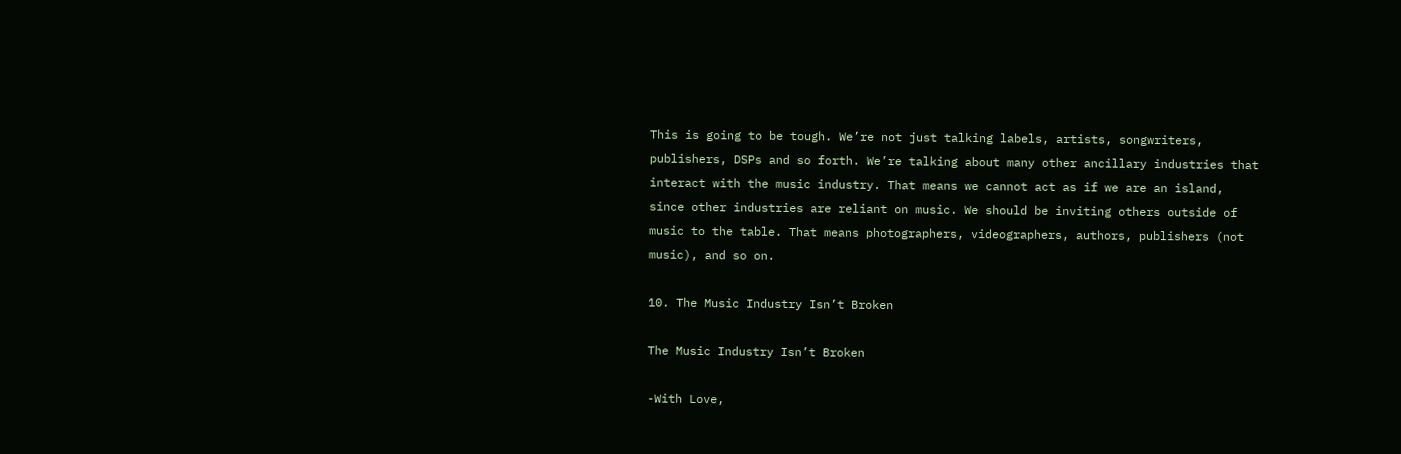This is going to be tough. We’re not just talking labels, artists, songwriters, publishers, DSPs and so forth. We’re talking about many other ancillary industries that interact with the music industry. That means we cannot act as if we are an island, since other industries are reliant on music. We should be inviting others outside of music to the table. That means photographers, videographers, authors, publishers (not music), and so on.

10. The Music Industry Isn’t Broken

The Music Industry Isn’t Broken

-With Love,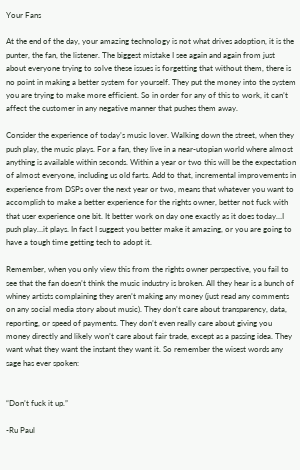Your Fans

At the end of the day, your amazing technology is not what drives adoption, it is the punter, the fan, the listener. The biggest mistake I see again and again from just about everyone trying to solve these issues is forgetting that without them, there is no point in making a better system for yourself. They put the money into the system you are trying to make more efficient. So in order for any of this to work, it can’t affect the customer in any negative manner that pushes them away.

Consider the experience of today’s music lover. Walking down the street, when they push play, the music plays. For a fan, they live in a near-utopian world where almost anything is available within seconds. Within a year or two this will be the expectation of almost everyone, including us old farts. Add to that, incremental improvements in experience from DSPs over the next year or two, means that whatever you want to accomplish to make a better experience for the rights owner, better not fuck with that user experience one bit. It better work on day one exactly as it does today…I push play…it plays. In fact I suggest you better make it amazing, or you are going to have a tough time getting tech to adopt it.

Remember, when you only view this from the rights owner perspective, you fail to see that the fan doesn’t think the music industry is broken. All they hear is a bunch of whiney artists complaining they aren’t making any money (just read any comments on any social media story about music). They don’t care about transparency, data, reporting, or speed of payments. They don’t even really care about giving you money directly and likely won’t care about fair trade, except as a passing idea. They want what they want the instant they want it. So remember the wisest words any sage has ever spoken:


“Don’t fuck it up.”

-Ru Paul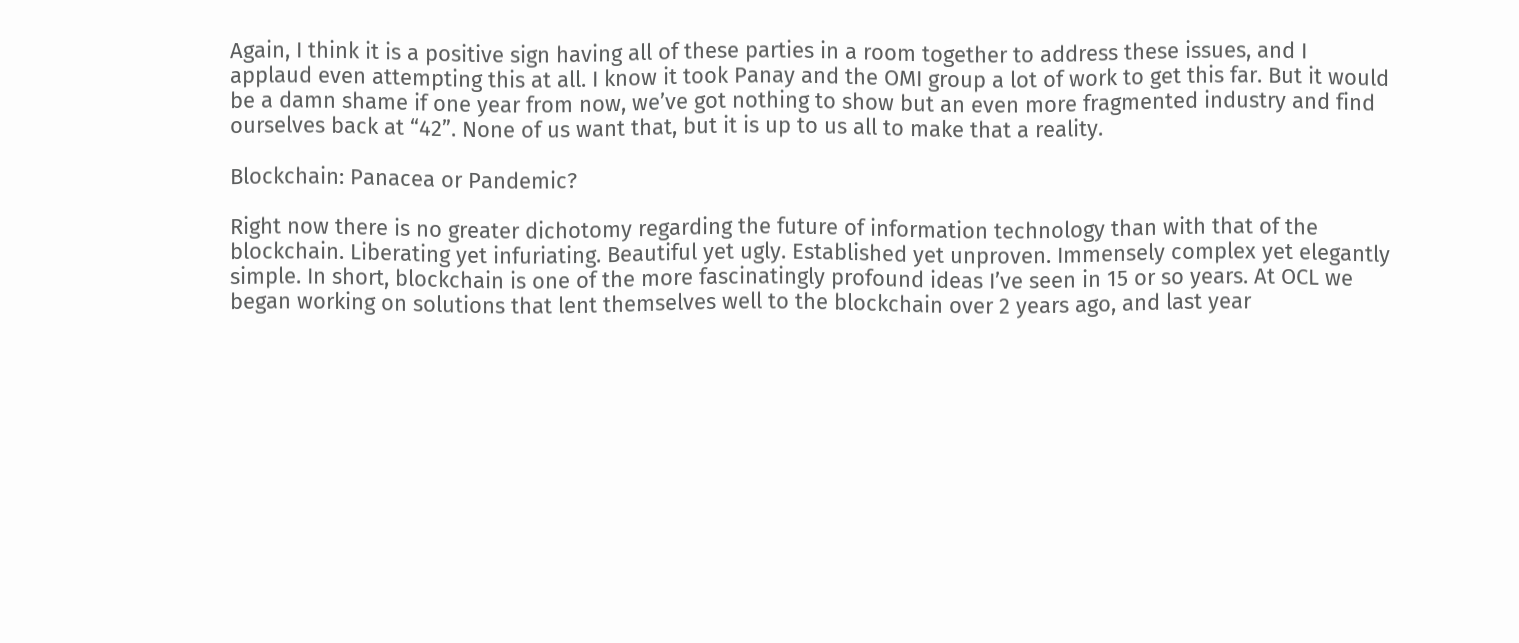Again, I think it is a positive sign having all of these parties in a room together to address these issues, and I applaud even attempting this at all. I know it took Panay and the OMI group a lot of work to get this far. But it would be a damn shame if one year from now, we’ve got nothing to show but an even more fragmented industry and find ourselves back at “42”. None of us want that, but it is up to us all to make that a reality.

Blockchain: Panacea or Pandemic?

Right now there is no greater dichotomy regarding the future of information technology than with that of the blockchain. Liberating yet infuriating. Beautiful yet ugly. Established yet unproven. Immensely complex yet elegantly simple. In short, blockchain is one of the more fascinatingly profound ideas I’ve seen in 15 or so years. At OCL we began working on solutions that lent themselves well to the blockchain over 2 years ago, and last year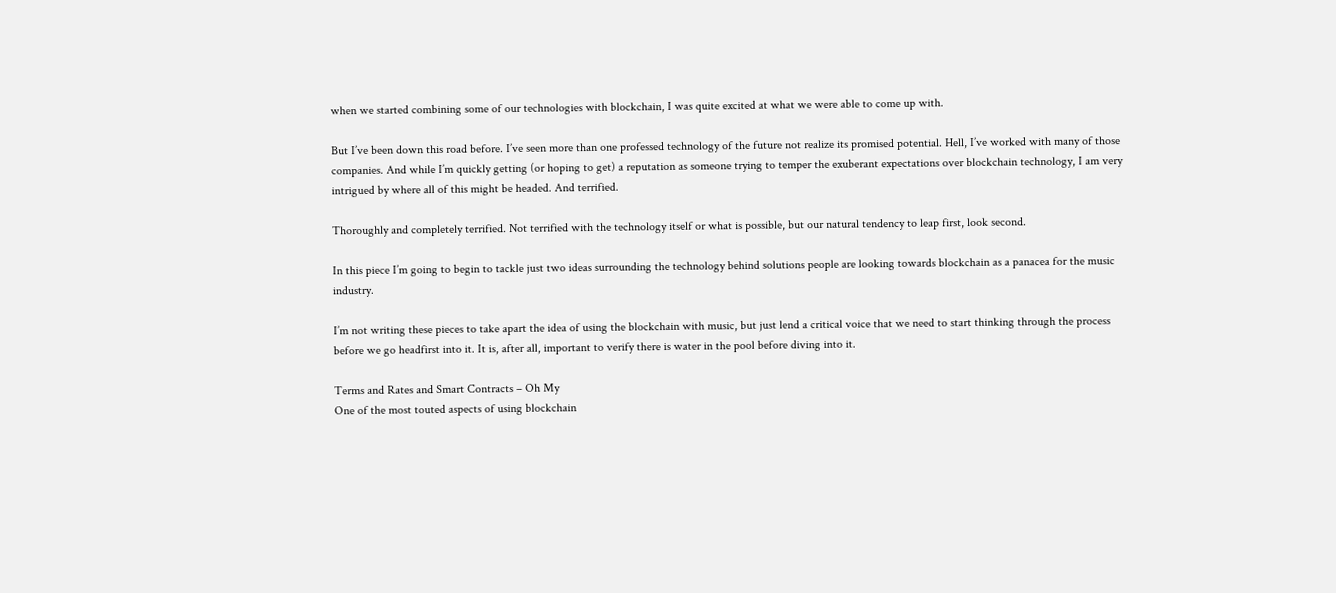when we started combining some of our technologies with blockchain, I was quite excited at what we were able to come up with.

But I’ve been down this road before. I’ve seen more than one professed technology of the future not realize its promised potential. Hell, I’ve worked with many of those companies. And while I’m quickly getting (or hoping to get) a reputation as someone trying to temper the exuberant expectations over blockchain technology, I am very intrigued by where all of this might be headed. And terrified.

Thoroughly and completely terrified. Not terrified with the technology itself or what is possible, but our natural tendency to leap first, look second.

In this piece I’m going to begin to tackle just two ideas surrounding the technology behind solutions people are looking towards blockchain as a panacea for the music industry.

I’m not writing these pieces to take apart the idea of using the blockchain with music, but just lend a critical voice that we need to start thinking through the process before we go headfirst into it. It is, after all, important to verify there is water in the pool before diving into it.

Terms and Rates and Smart Contracts – Oh My
One of the most touted aspects of using blockchain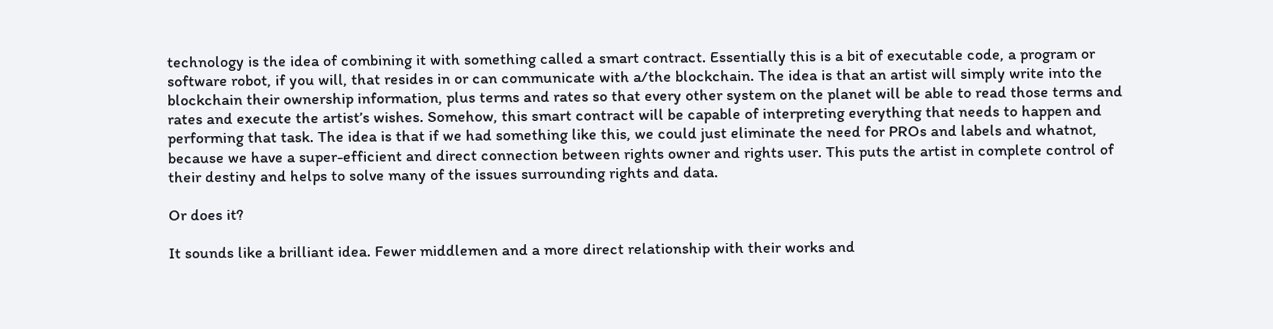technology is the idea of combining it with something called a smart contract. Essentially this is a bit of executable code, a program or software robot, if you will, that resides in or can communicate with a/the blockchain. The idea is that an artist will simply write into the blockchain their ownership information, plus terms and rates so that every other system on the planet will be able to read those terms and rates and execute the artist’s wishes. Somehow, this smart contract will be capable of interpreting everything that needs to happen and performing that task. The idea is that if we had something like this, we could just eliminate the need for PROs and labels and whatnot, because we have a super-efficient and direct connection between rights owner and rights user. This puts the artist in complete control of their destiny and helps to solve many of the issues surrounding rights and data.

Or does it?

It sounds like a brilliant idea. Fewer middlemen and a more direct relationship with their works and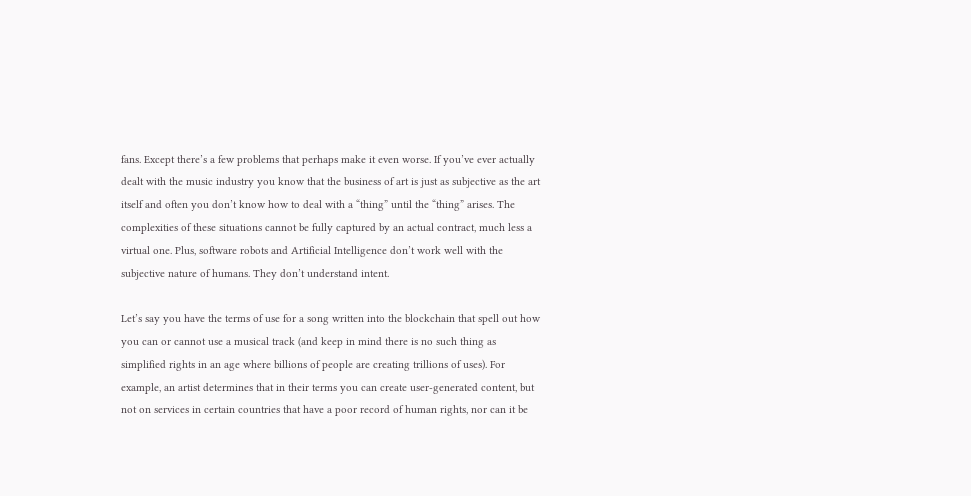fans. Except there’s a few problems that perhaps make it even worse. If you’ve ever actually dealt with the music industry you know that the business of art is just as subjective as the art itself and often you don’t know how to deal with a “thing” until the “thing” arises. The complexities of these situations cannot be fully captured by an actual contract, much less a virtual one. Plus, software robots and Artificial Intelligence don’t work well with the subjective nature of humans. They don’t understand intent.

Let’s say you have the terms of use for a song written into the blockchain that spell out how you can or cannot use a musical track (and keep in mind there is no such thing as simplified rights in an age where billions of people are creating trillions of uses). For example, an artist determines that in their terms you can create user-generated content, but not on services in certain countries that have a poor record of human rights, nor can it be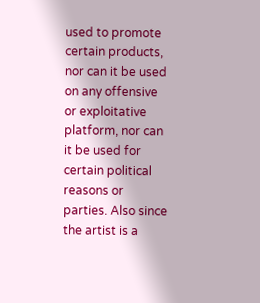used to promote certain products, nor can it be used on any offensive or exploitative platform, nor can it be used for certain political reasons or parties. Also since the artist is a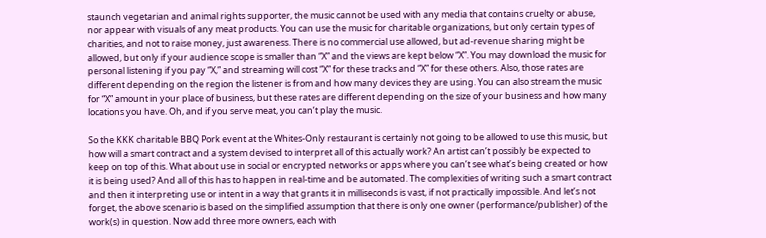staunch vegetarian and animal rights supporter, the music cannot be used with any media that contains cruelty or abuse, nor appear with visuals of any meat products. You can use the music for charitable organizations, but only certain types of charities, and not to raise money, just awareness. There is no commercial use allowed, but ad-revenue sharing might be allowed, but only if your audience scope is smaller than “X” and the views are kept below “X”. You may download the music for personal listening if you pay “X,” and streaming will cost “X” for these tracks and “X” for these others. Also, those rates are different depending on the region the listener is from and how many devices they are using. You can also stream the music for “X” amount in your place of business, but these rates are different depending on the size of your business and how many locations you have. Oh, and if you serve meat, you can’t play the music.

So the KKK charitable BBQ Pork event at the Whites-Only restaurant is certainly not going to be allowed to use this music, but how will a smart contract and a system devised to interpret all of this actually work? An artist can’t possibly be expected to keep on top of this. What about use in social or encrypted networks or apps where you can’t see what’s being created or how it is being used? And all of this has to happen in real-time and be automated. The complexities of writing such a smart contract and then it interpreting use or intent in a way that grants it in milliseconds is vast, if not practically impossible. And let’s not forget, the above scenario is based on the simplified assumption that there is only one owner (performance/publisher) of the work(s) in question. Now add three more owners, each with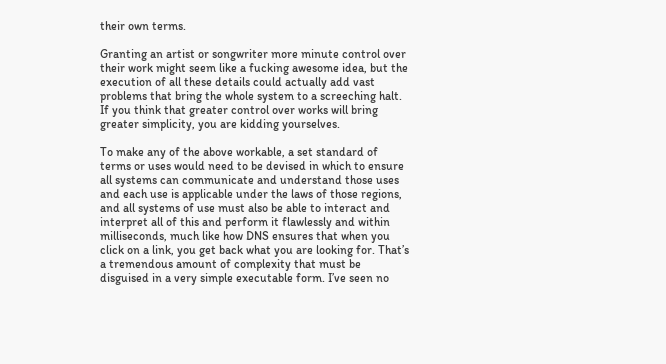their own terms.

Granting an artist or songwriter more minute control over their work might seem like a fucking awesome idea, but the execution of all these details could actually add vast problems that bring the whole system to a screeching halt. If you think that greater control over works will bring greater simplicity, you are kidding yourselves.

To make any of the above workable, a set standard of terms or uses would need to be devised in which to ensure all systems can communicate and understand those uses and each use is applicable under the laws of those regions, and all systems of use must also be able to interact and interpret all of this and perform it flawlessly and within milliseconds, much like how DNS ensures that when you click on a link, you get back what you are looking for. That’s a tremendous amount of complexity that must be disguised in a very simple executable form. I’ve seen no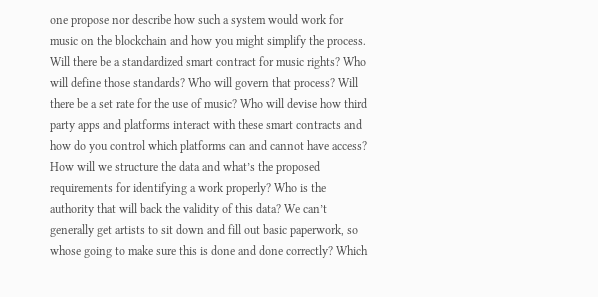one propose nor describe how such a system would work for music on the blockchain and how you might simplify the process. Will there be a standardized smart contract for music rights? Who will define those standards? Who will govern that process? Will there be a set rate for the use of music? Who will devise how third party apps and platforms interact with these smart contracts and how do you control which platforms can and cannot have access? How will we structure the data and what’s the proposed requirements for identifying a work properly? Who is the authority that will back the validity of this data? We can’t generally get artists to sit down and fill out basic paperwork, so whose going to make sure this is done and done correctly? Which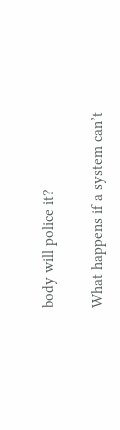body will police it?

What happens if a system can’t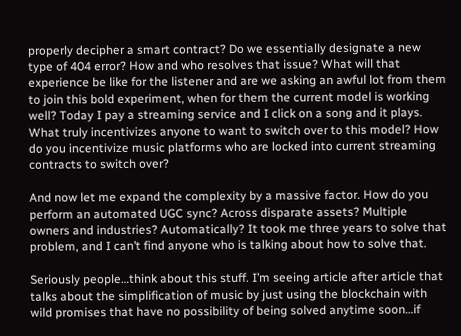properly decipher a smart contract? Do we essentially designate a new type of 404 error? How and who resolves that issue? What will that experience be like for the listener and are we asking an awful lot from them to join this bold experiment, when for them the current model is working well? Today I pay a streaming service and I click on a song and it plays. What truly incentivizes anyone to want to switch over to this model? How do you incentivize music platforms who are locked into current streaming contracts to switch over?

And now let me expand the complexity by a massive factor. How do you perform an automated UGC sync? Across disparate assets? Multiple owners and industries? Automatically? It took me three years to solve that problem, and I can’t find anyone who is talking about how to solve that.

Seriously people…think about this stuff. I’m seeing article after article that talks about the simplification of music by just using the blockchain with wild promises that have no possibility of being solved anytime soon…if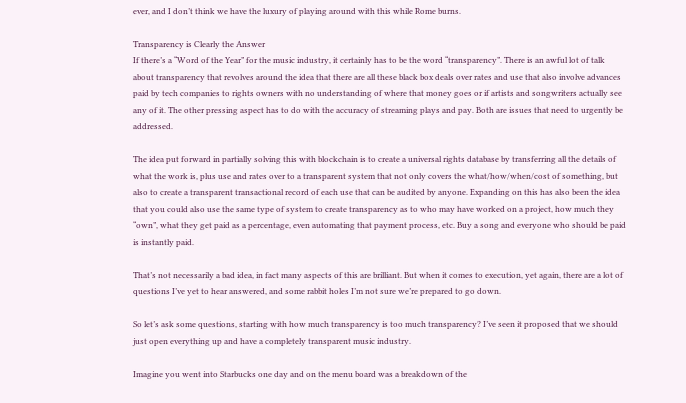ever, and I don’t think we have the luxury of playing around with this while Rome burns.

Transparency is Clearly the Answer
If there’s a “Word of the Year” for the music industry, it certainly has to be the word “transparency”. There is an awful lot of talk about transparency that revolves around the idea that there are all these black box deals over rates and use that also involve advances paid by tech companies to rights owners with no understanding of where that money goes or if artists and songwriters actually see any of it. The other pressing aspect has to do with the accuracy of streaming plays and pay. Both are issues that need to urgently be addressed.

The idea put forward in partially solving this with blockchain is to create a universal rights database by transferring all the details of what the work is, plus use and rates over to a transparent system that not only covers the what/how/when/cost of something, but also to create a transparent transactional record of each use that can be audited by anyone. Expanding on this has also been the idea that you could also use the same type of system to create transparency as to who may have worked on a project, how much they “own”, what they get paid as a percentage, even automating that payment process, etc. Buy a song and everyone who should be paid is instantly paid.

That’s not necessarily a bad idea, in fact many aspects of this are brilliant. But when it comes to execution, yet again, there are a lot of questions I’ve yet to hear answered, and some rabbit holes I’m not sure we’re prepared to go down.

So let’s ask some questions, starting with how much transparency is too much transparency? I’ve seen it proposed that we should just open everything up and have a completely transparent music industry.

Imagine you went into Starbucks one day and on the menu board was a breakdown of the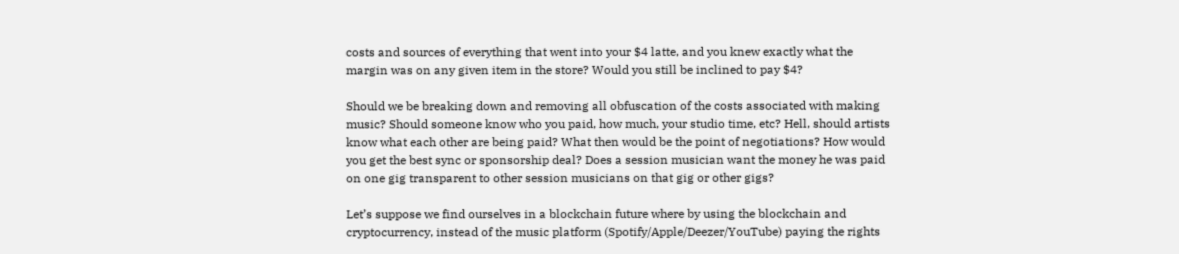costs and sources of everything that went into your $4 latte, and you knew exactly what the margin was on any given item in the store? Would you still be inclined to pay $4?

Should we be breaking down and removing all obfuscation of the costs associated with making music? Should someone know who you paid, how much, your studio time, etc? Hell, should artists know what each other are being paid? What then would be the point of negotiations? How would you get the best sync or sponsorship deal? Does a session musician want the money he was paid on one gig transparent to other session musicians on that gig or other gigs?

Let’s suppose we find ourselves in a blockchain future where by using the blockchain and cryptocurrency, instead of the music platform (Spotify/Apple/Deezer/YouTube) paying the rights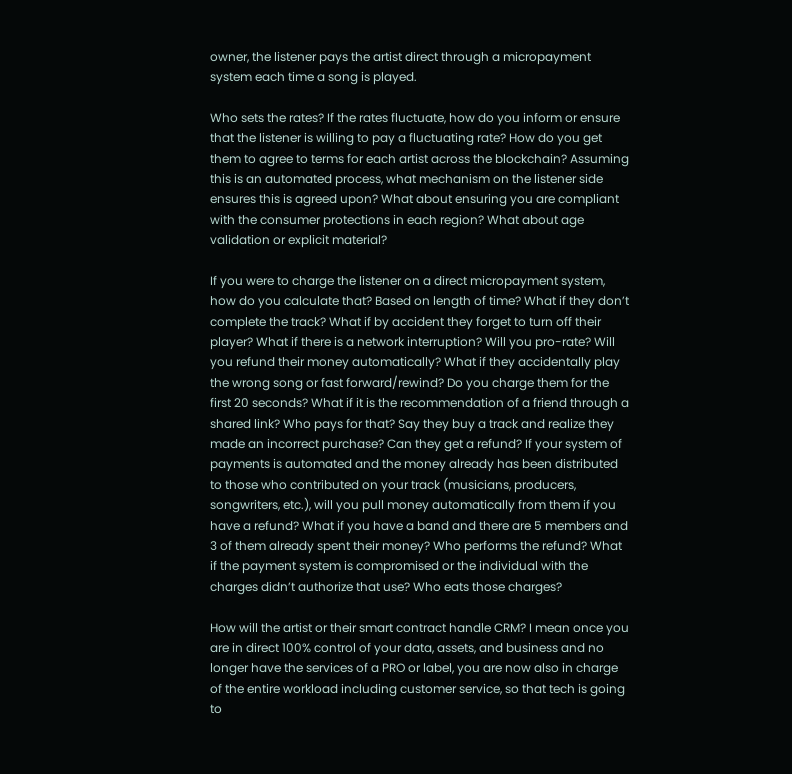owner, the listener pays the artist direct through a micropayment system each time a song is played.

Who sets the rates? If the rates fluctuate, how do you inform or ensure that the listener is willing to pay a fluctuating rate? How do you get them to agree to terms for each artist across the blockchain? Assuming this is an automated process, what mechanism on the listener side ensures this is agreed upon? What about ensuring you are compliant with the consumer protections in each region? What about age validation or explicit material?

If you were to charge the listener on a direct micropayment system, how do you calculate that? Based on length of time? What if they don’t complete the track? What if by accident they forget to turn off their player? What if there is a network interruption? Will you pro-rate? Will you refund their money automatically? What if they accidentally play the wrong song or fast forward/rewind? Do you charge them for the first 20 seconds? What if it is the recommendation of a friend through a shared link? Who pays for that? Say they buy a track and realize they made an incorrect purchase? Can they get a refund? If your system of payments is automated and the money already has been distributed to those who contributed on your track (musicians, producers, songwriters, etc.), will you pull money automatically from them if you have a refund? What if you have a band and there are 5 members and 3 of them already spent their money? Who performs the refund? What if the payment system is compromised or the individual with the charges didn’t authorize that use? Who eats those charges?

How will the artist or their smart contract handle CRM? I mean once you are in direct 100% control of your data, assets, and business and no longer have the services of a PRO or label, you are now also in charge of the entire workload including customer service, so that tech is going to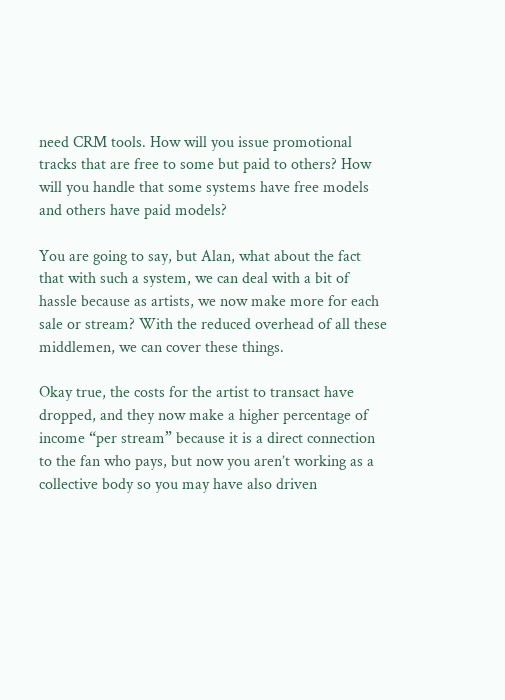need CRM tools. How will you issue promotional tracks that are free to some but paid to others? How will you handle that some systems have free models and others have paid models?

You are going to say, but Alan, what about the fact that with such a system, we can deal with a bit of hassle because as artists, we now make more for each sale or stream? With the reduced overhead of all these middlemen, we can cover these things.

Okay true, the costs for the artist to transact have dropped, and they now make a higher percentage of income “per stream” because it is a direct connection to the fan who pays, but now you aren’t working as a collective body so you may have also driven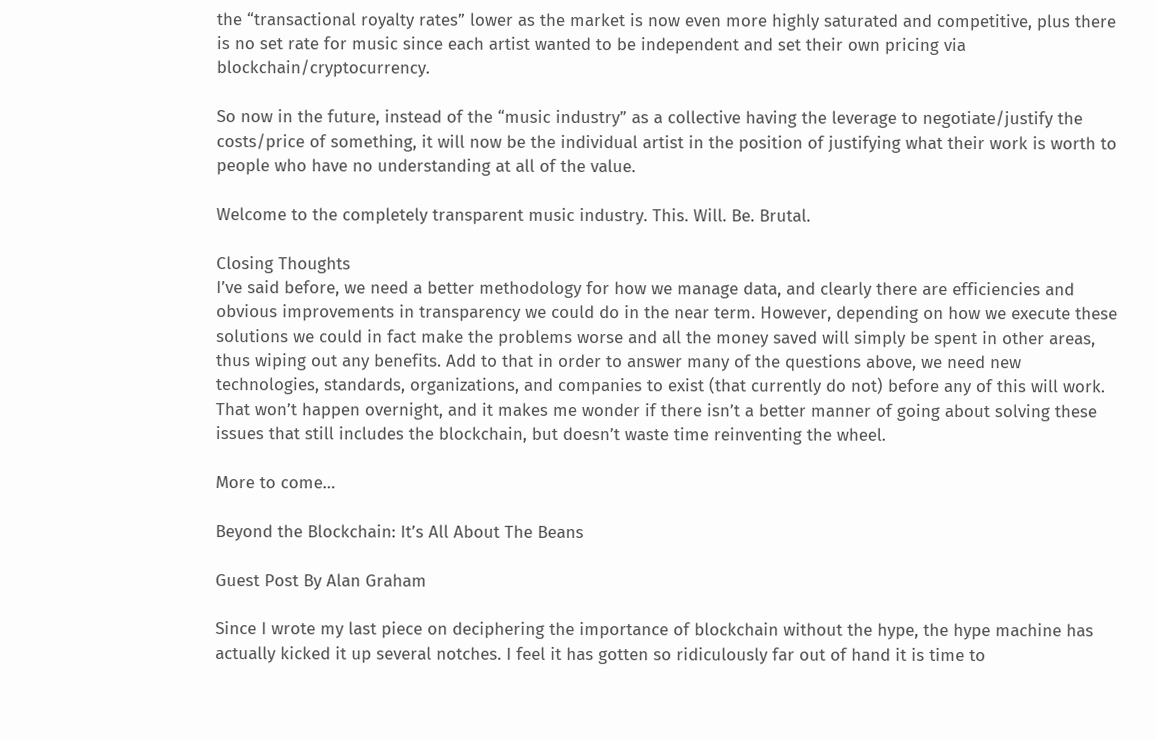the “transactional royalty rates” lower as the market is now even more highly saturated and competitive, plus there is no set rate for music since each artist wanted to be independent and set their own pricing via blockchain/cryptocurrency.

So now in the future, instead of the “music industry” as a collective having the leverage to negotiate/justify the costs/price of something, it will now be the individual artist in the position of justifying what their work is worth to people who have no understanding at all of the value.

Welcome to the completely transparent music industry. This. Will. Be. Brutal.

Closing Thoughts
I’ve said before, we need a better methodology for how we manage data, and clearly there are efficiencies and obvious improvements in transparency we could do in the near term. However, depending on how we execute these solutions we could in fact make the problems worse and all the money saved will simply be spent in other areas, thus wiping out any benefits. Add to that in order to answer many of the questions above, we need new technologies, standards, organizations, and companies to exist (that currently do not) before any of this will work. That won’t happen overnight, and it makes me wonder if there isn’t a better manner of going about solving these issues that still includes the blockchain, but doesn’t waste time reinventing the wheel.

More to come…

Beyond the Blockchain: It’s All About The Beans

Guest Post By Alan Graham

Since I wrote my last piece on deciphering the importance of blockchain without the hype, the hype machine has actually kicked it up several notches. I feel it has gotten so ridiculously far out of hand it is time to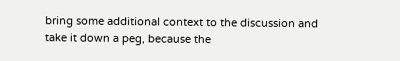bring some additional context to the discussion and take it down a peg, because the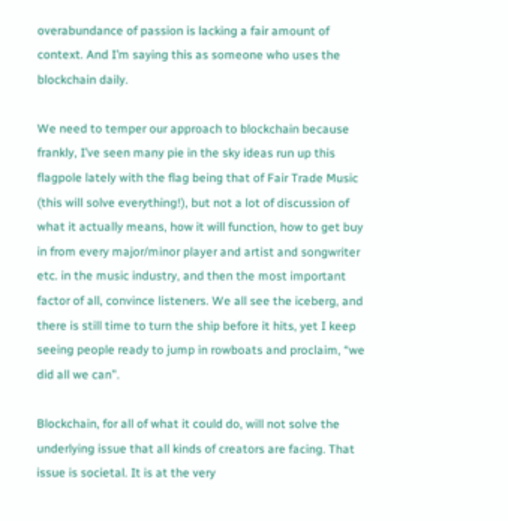overabundance of passion is lacking a fair amount of context. And I’m saying this as someone who uses the blockchain daily.

We need to temper our approach to blockchain because frankly, I’ve seen many pie in the sky ideas run up this flagpole lately with the flag being that of Fair Trade Music (this will solve everything!), but not a lot of discussion of what it actually means, how it will function, how to get buy in from every major/minor player and artist and songwriter etc. in the music industry, and then the most important factor of all, convince listeners. We all see the iceberg, and there is still time to turn the ship before it hits, yet I keep seeing people ready to jump in rowboats and proclaim, “we did all we can”.

Blockchain, for all of what it could do, will not solve the underlying issue that all kinds of creators are facing. That issue is societal. It is at the very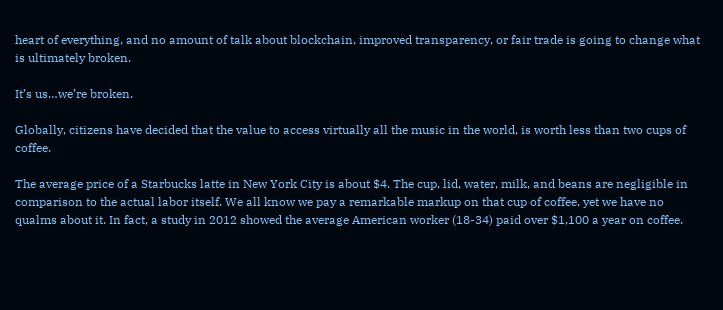heart of everything, and no amount of talk about blockchain, improved transparency, or fair trade is going to change what is ultimately broken.

It’s us…we’re broken.

Globally, citizens have decided that the value to access virtually all the music in the world, is worth less than two cups of coffee.

The average price of a Starbucks latte in New York City is about $4. The cup, lid, water, milk, and beans are negligible in comparison to the actual labor itself. We all know we pay a remarkable markup on that cup of coffee, yet we have no qualms about it. In fact, a study in 2012 showed the average American worker (18-34) paid over $1,100 a year on coffee.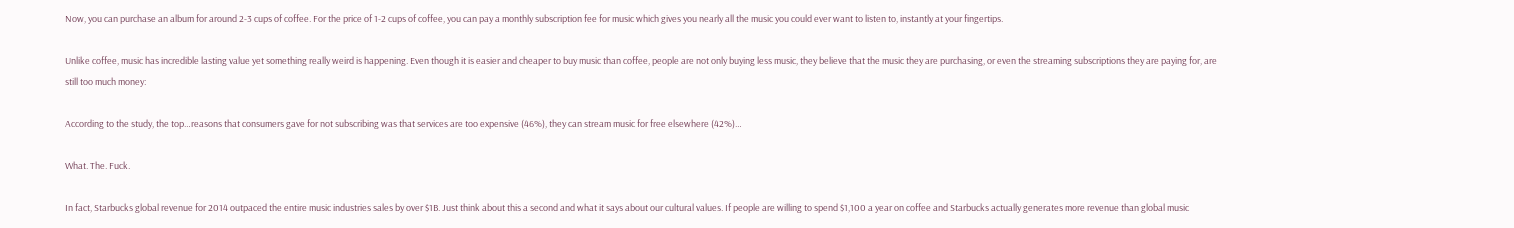Now, you can purchase an album for around 2-3 cups of coffee. For the price of 1-2 cups of coffee, you can pay a monthly subscription fee for music which gives you nearly all the music you could ever want to listen to, instantly at your fingertips.

Unlike coffee, music has incredible lasting value yet something really weird is happening. Even though it is easier and cheaper to buy music than coffee, people are not only buying less music, they believe that the music they are purchasing, or even the streaming subscriptions they are paying for, are still too much money:

According to the study, the top…reasons that consumers gave for not subscribing was that services are too expensive (46%), they can stream music for free elsewhere (42%)…

What. The. Fuck.

In fact, Starbucks global revenue for 2014 outpaced the entire music industries sales by over $1B. Just think about this a second and what it says about our cultural values. If people are willing to spend $1,100 a year on coffee and Starbucks actually generates more revenue than global music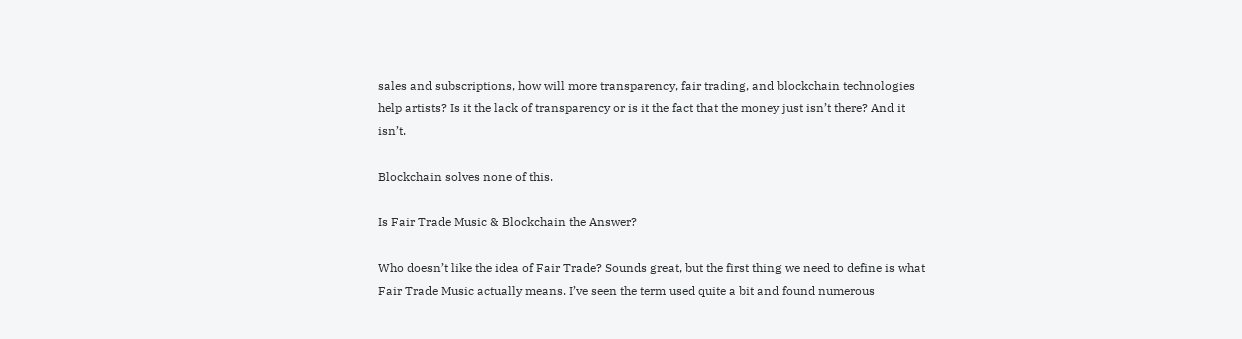sales and subscriptions, how will more transparency, fair trading, and blockchain technologies help artists? Is it the lack of transparency or is it the fact that the money just isn’t there? And it isn’t.

Blockchain solves none of this.

Is Fair Trade Music & Blockchain the Answer?

Who doesn’t like the idea of Fair Trade? Sounds great, but the first thing we need to define is what Fair Trade Music actually means. I’ve seen the term used quite a bit and found numerous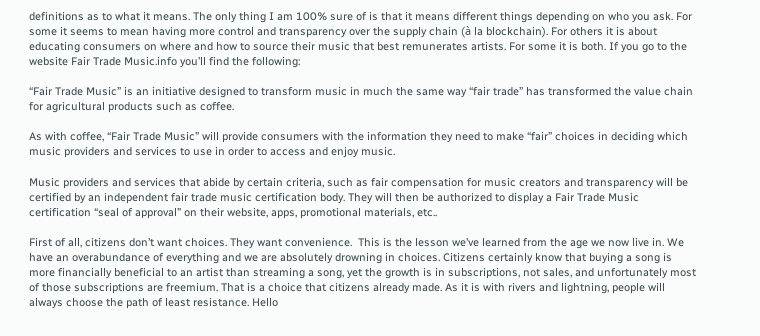definitions as to what it means. The only thing I am 100% sure of is that it means different things depending on who you ask. For some it seems to mean having more control and transparency over the supply chain (à la blockchain). For others it is about educating consumers on where and how to source their music that best remunerates artists. For some it is both. If you go to the website Fair Trade Music.info you’ll find the following:

“Fair Trade Music” is an initiative designed to transform music in much the same way “fair trade” has transformed the value chain for agricultural products such as coffee.

As with coffee, “Fair Trade Music” will provide consumers with the information they need to make “fair” choices in deciding which music providers and services to use in order to access and enjoy music.

Music providers and services that abide by certain criteria, such as fair compensation for music creators and transparency will be certified by an independent fair trade music certification body. They will then be authorized to display a Fair Trade Music certification “seal of approval” on their website, apps, promotional materials, etc..

First of all, citizens don’t want choices. They want convenience.  This is the lesson we’ve learned from the age we now live in. We have an overabundance of everything and we are absolutely drowning in choices. Citizens certainly know that buying a song is more financially beneficial to an artist than streaming a song, yet the growth is in subscriptions, not sales, and unfortunately most of those subscriptions are freemium. That is a choice that citizens already made. As it is with rivers and lightning, people will always choose the path of least resistance. Hello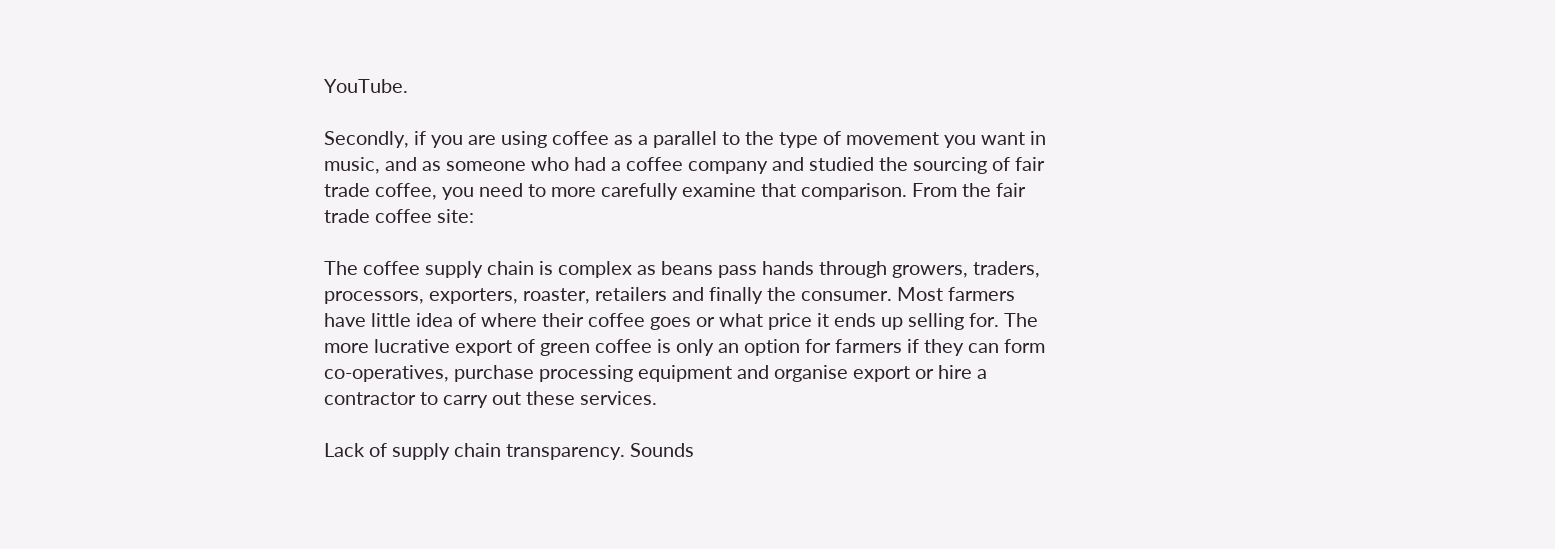YouTube.

Secondly, if you are using coffee as a parallel to the type of movement you want in music, and as someone who had a coffee company and studied the sourcing of fair trade coffee, you need to more carefully examine that comparison. From the fair trade coffee site:

The coffee supply chain is complex as beans pass hands through growers, traders, processors, exporters, roaster, retailers and finally the consumer. Most farmers have little idea of where their coffee goes or what price it ends up selling for. The more lucrative export of green coffee is only an option for farmers if they can form co-operatives, purchase processing equipment and organise export or hire a contractor to carry out these services.

Lack of supply chain transparency. Sounds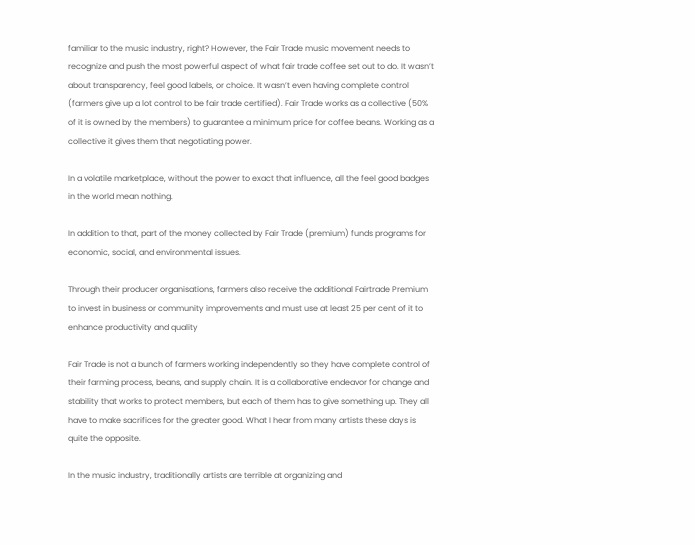familiar to the music industry, right? However, the Fair Trade music movement needs to recognize and push the most powerful aspect of what fair trade coffee set out to do. It wasn’t about transparency, feel good labels, or choice. It wasn’t even having complete control (farmers give up a lot control to be fair trade certified). Fair Trade works as a collective (50% of it is owned by the members) to guarantee a minimum price for coffee beans. Working as a collective it gives them that negotiating power.

In a volatile marketplace, without the power to exact that influence, all the feel good badges in the world mean nothing.

In addition to that, part of the money collected by Fair Trade (premium) funds programs for economic, social, and environmental issues.

Through their producer organisations, farmers also receive the additional Fairtrade Premium to invest in business or community improvements and must use at least 25 per cent of it to enhance productivity and quality

Fair Trade is not a bunch of farmers working independently so they have complete control of their farming process, beans, and supply chain. It is a collaborative endeavor for change and stability that works to protect members, but each of them has to give something up. They all have to make sacrifices for the greater good. What I hear from many artists these days is quite the opposite.

In the music industry, traditionally artists are terrible at organizing and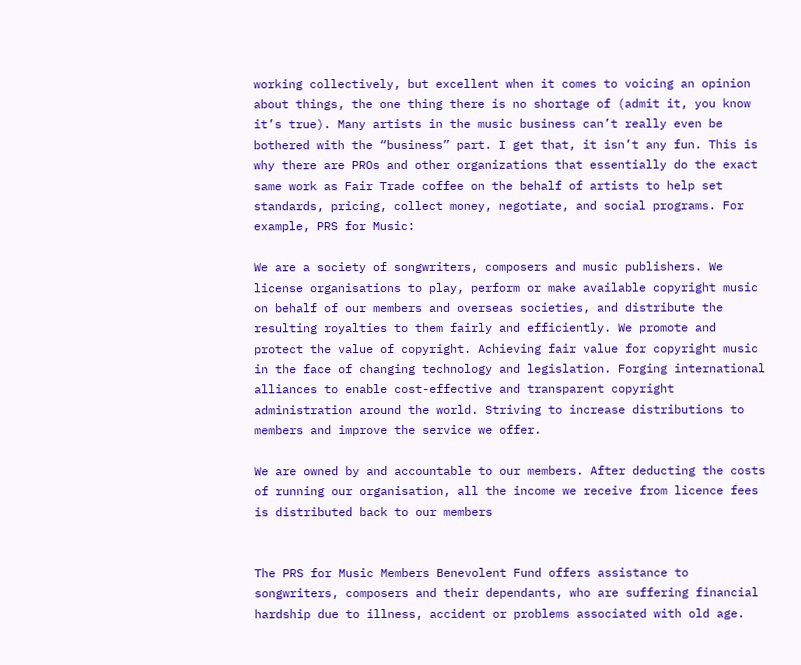working collectively, but excellent when it comes to voicing an opinion about things, the one thing there is no shortage of (admit it, you know it’s true). Many artists in the music business can’t really even be bothered with the “business” part. I get that, it isn’t any fun. This is why there are PROs and other organizations that essentially do the exact same work as Fair Trade coffee on the behalf of artists to help set standards, pricing, collect money, negotiate, and social programs. For example, PRS for Music:

We are a society of songwriters, composers and music publishers. We license organisations to play, perform or make available copyright music on behalf of our members and overseas societies, and distribute the resulting royalties to them fairly and efficiently. We promote and protect the value of copyright. Achieving fair value for copyright music in the face of changing technology and legislation. Forging international alliances to enable cost-effective and transparent copyright administration around the world. Striving to increase distributions to members and improve the service we offer.

We are owned by and accountable to our members. After deducting the costs of running our organisation, all the income we receive from licence fees is distributed back to our members


The PRS for Music Members Benevolent Fund offers assistance to songwriters, composers and their dependants, who are suffering financial hardship due to illness, accident or problems associated with old age.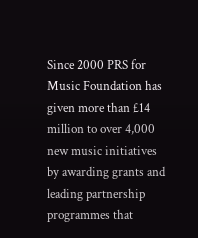Since 2000 PRS for Music Foundation has given more than £14 million to over 4,000 new music initiatives by awarding grants and leading partnership programmes that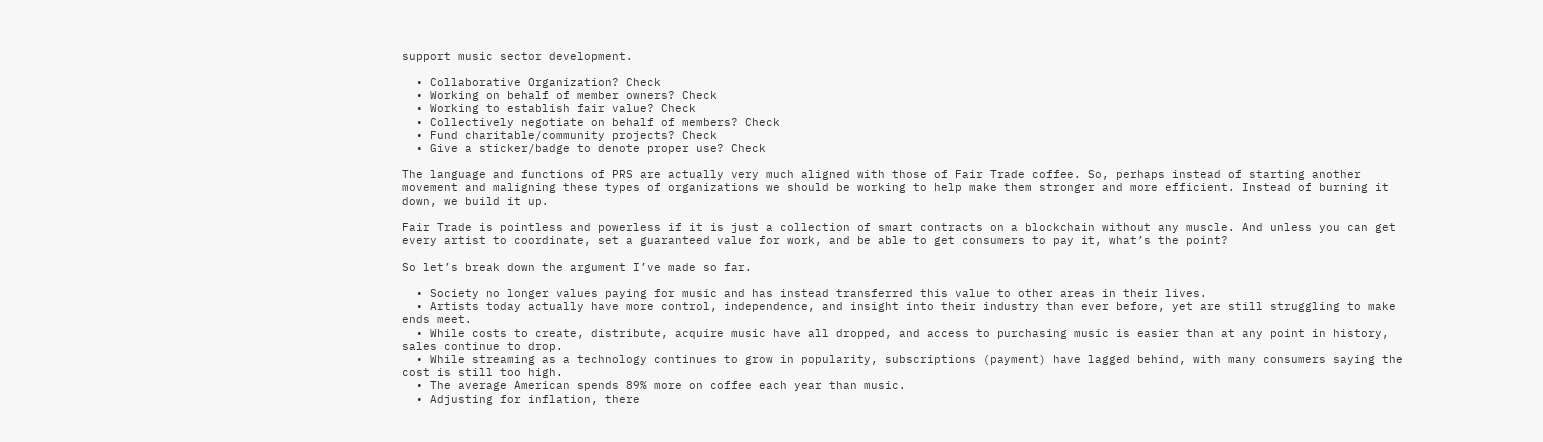support music sector development.

  • Collaborative Organization? Check
  • Working on behalf of member owners? Check
  • Working to establish fair value? Check
  • Collectively negotiate on behalf of members? Check
  • Fund charitable/community projects? Check
  • Give a sticker/badge to denote proper use? Check

The language and functions of PRS are actually very much aligned with those of Fair Trade coffee. So, perhaps instead of starting another movement and maligning these types of organizations we should be working to help make them stronger and more efficient. Instead of burning it down, we build it up.

Fair Trade is pointless and powerless if it is just a collection of smart contracts on a blockchain without any muscle. And unless you can get every artist to coordinate, set a guaranteed value for work, and be able to get consumers to pay it, what’s the point?

So let’s break down the argument I’ve made so far.

  • Society no longer values paying for music and has instead transferred this value to other areas in their lives.
  • Artists today actually have more control, independence, and insight into their industry than ever before, yet are still struggling to make ends meet.
  • While costs to create, distribute, acquire music have all dropped, and access to purchasing music is easier than at any point in history, sales continue to drop.
  • While streaming as a technology continues to grow in popularity, subscriptions (payment) have lagged behind, with many consumers saying the cost is still too high.
  • The average American spends 89% more on coffee each year than music.
  • Adjusting for inflation, there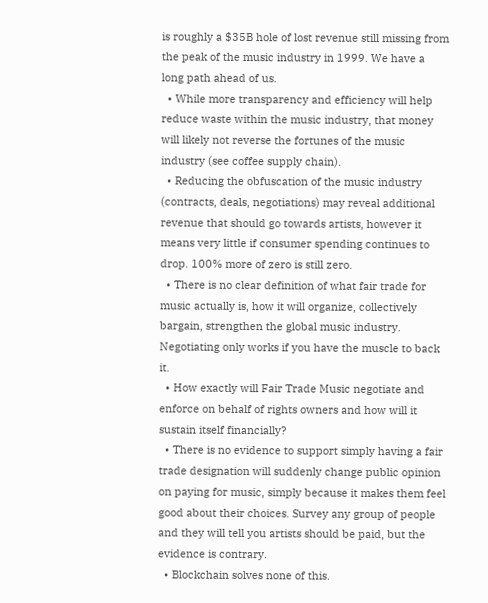is roughly a $35B hole of lost revenue still missing from the peak of the music industry in 1999. We have a long path ahead of us.
  • While more transparency and efficiency will help reduce waste within the music industry, that money will likely not reverse the fortunes of the music industry (see coffee supply chain).
  • Reducing the obfuscation of the music industry (contracts, deals, negotiations) may reveal additional revenue that should go towards artists, however it means very little if consumer spending continues to drop. 100% more of zero is still zero.
  • There is no clear definition of what fair trade for music actually is, how it will organize, collectively bargain, strengthen the global music industry. Negotiating only works if you have the muscle to back it.
  • How exactly will Fair Trade Music negotiate and enforce on behalf of rights owners and how will it sustain itself financially?
  • There is no evidence to support simply having a fair trade designation will suddenly change public opinion on paying for music, simply because it makes them feel good about their choices. Survey any group of people and they will tell you artists should be paid, but the evidence is contrary.
  • Blockchain solves none of this.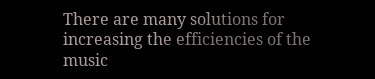There are many solutions for increasing the efficiencies of the music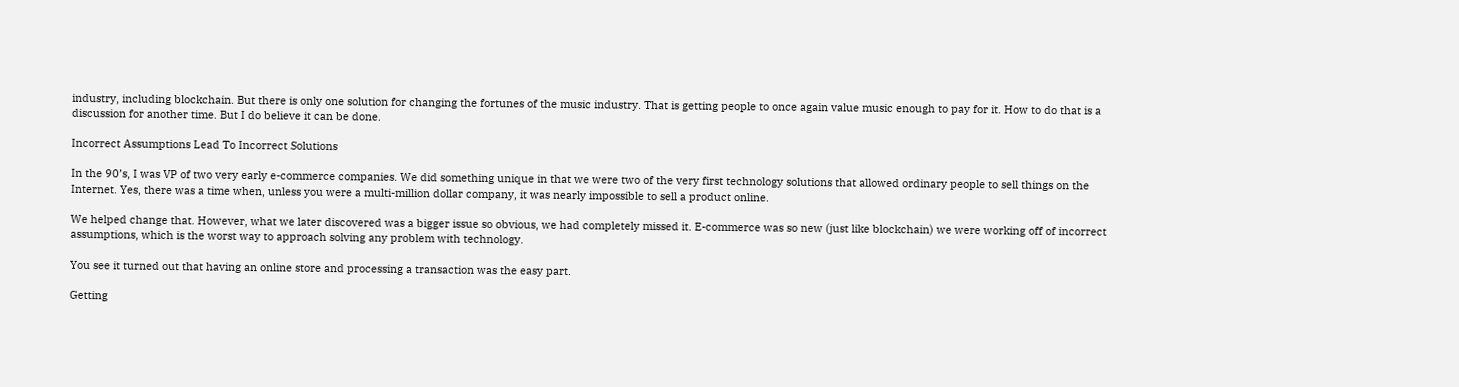industry, including blockchain. But there is only one solution for changing the fortunes of the music industry. That is getting people to once again value music enough to pay for it. How to do that is a discussion for another time. But I do believe it can be done.

Incorrect Assumptions Lead To Incorrect Solutions

In the 90’s, I was VP of two very early e-commerce companies. We did something unique in that we were two of the very first technology solutions that allowed ordinary people to sell things on the Internet. Yes, there was a time when, unless you were a multi-million dollar company, it was nearly impossible to sell a product online.

We helped change that. However, what we later discovered was a bigger issue so obvious, we had completely missed it. E-commerce was so new (just like blockchain) we were working off of incorrect assumptions, which is the worst way to approach solving any problem with technology.

You see it turned out that having an online store and processing a transaction was the easy part.

Getting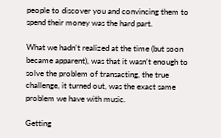people to discover you and convincing them to spend their money was the hard part.

What we hadn’t realized at the time (but soon became apparent), was that it wasn’t enough to solve the problem of transacting, the true challenge, it turned out, was the exact same problem we have with music.

Getting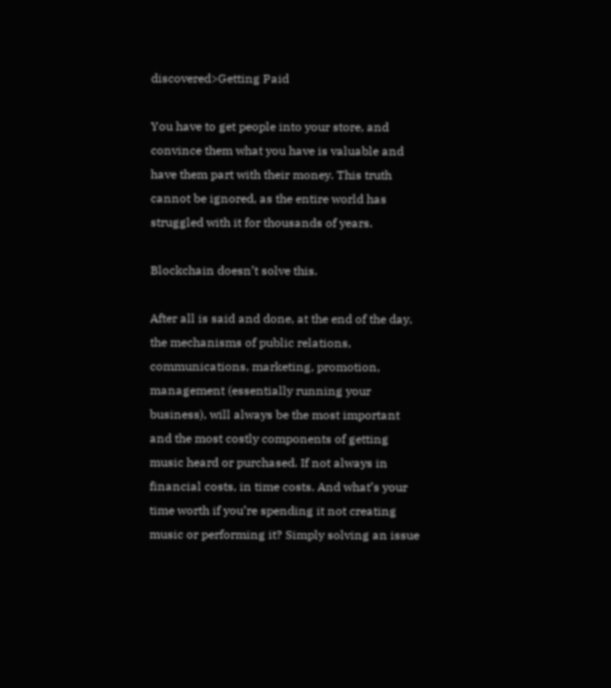discovered>Getting Paid

You have to get people into your store, and convince them what you have is valuable and have them part with their money. This truth cannot be ignored, as the entire world has struggled with it for thousands of years.

Blockchain doesn’t solve this.

After all is said and done, at the end of the day, the mechanisms of public relations, communications, marketing, promotion, management (essentially running your business), will always be the most important and the most costly components of getting music heard or purchased. If not always in financial costs, in time costs. And what’s your time worth if you’re spending it not creating music or performing it? Simply solving an issue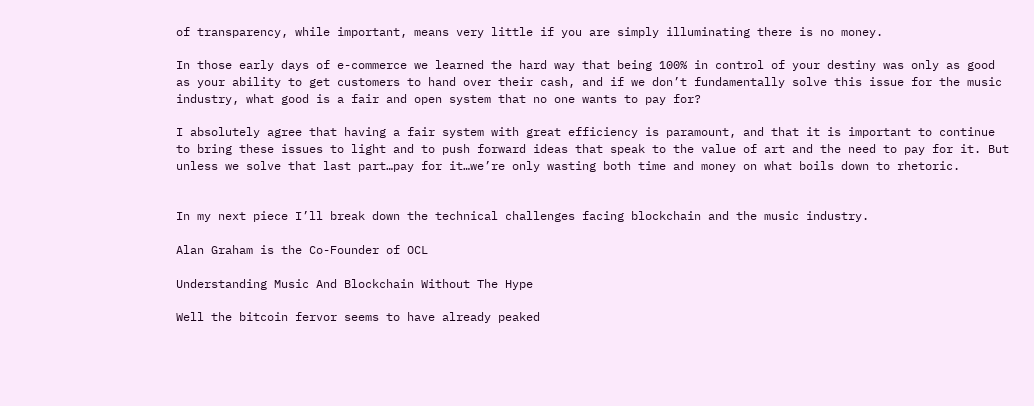of transparency, while important, means very little if you are simply illuminating there is no money.

In those early days of e-commerce we learned the hard way that being 100% in control of your destiny was only as good as your ability to get customers to hand over their cash, and if we don’t fundamentally solve this issue for the music industry, what good is a fair and open system that no one wants to pay for?

I absolutely agree that having a fair system with great efficiency is paramount, and that it is important to continue to bring these issues to light and to push forward ideas that speak to the value of art and the need to pay for it. But unless we solve that last part…pay for it…we’re only wasting both time and money on what boils down to rhetoric.


In my next piece I’ll break down the technical challenges facing blockchain and the music industry.

Alan Graham is the Co-Founder of OCL

Understanding Music And Blockchain Without The Hype

Well the bitcoin fervor seems to have already peaked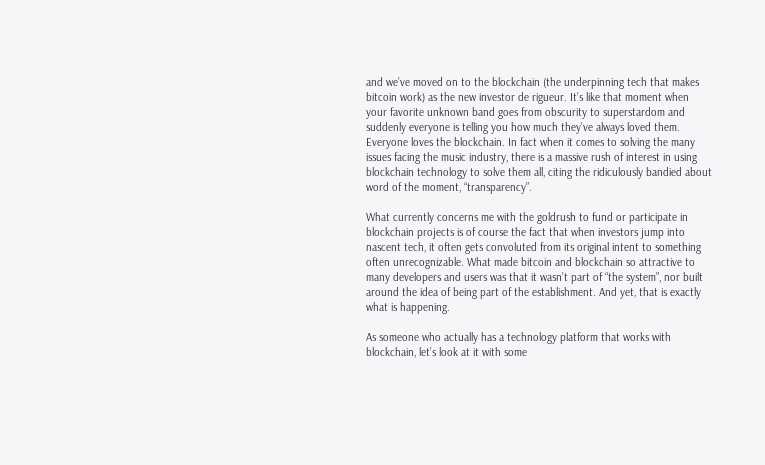and we’ve moved on to the blockchain (the underpinning tech that makes bitcoin work) as the new investor de rigueur. It’s like that moment when your favorite unknown band goes from obscurity to superstardom and suddenly everyone is telling you how much they’ve always loved them. Everyone loves the blockchain. In fact when it comes to solving the many issues facing the music industry, there is a massive rush of interest in using blockchain technology to solve them all, citing the ridiculously bandied about word of the moment, “transparency”.

What currently concerns me with the goldrush to fund or participate in blockchain projects is of course the fact that when investors jump into nascent tech, it often gets convoluted from its original intent to something often unrecognizable. What made bitcoin and blockchain so attractive to many developers and users was that it wasn’t part of “the system”, nor built around the idea of being part of the establishment. And yet, that is exactly what is happening.

As someone who actually has a technology platform that works with blockchain, let’s look at it with some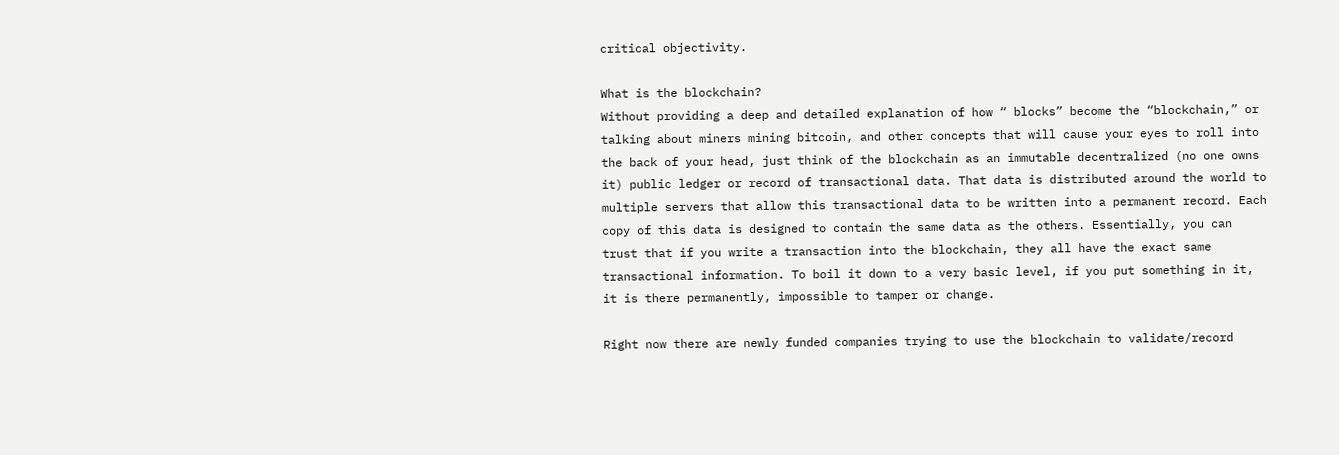critical objectivity.

What is the blockchain?
Without providing a deep and detailed explanation of how “ blocks” become the “blockchain,” or talking about miners mining bitcoin, and other concepts that will cause your eyes to roll into the back of your head, just think of the blockchain as an immutable decentralized (no one owns it) public ledger or record of transactional data. That data is distributed around the world to multiple servers that allow this transactional data to be written into a permanent record. Each copy of this data is designed to contain the same data as the others. Essentially, you can trust that if you write a transaction into the blockchain, they all have the exact same transactional information. To boil it down to a very basic level, if you put something in it, it is there permanently, impossible to tamper or change.

Right now there are newly funded companies trying to use the blockchain to validate/record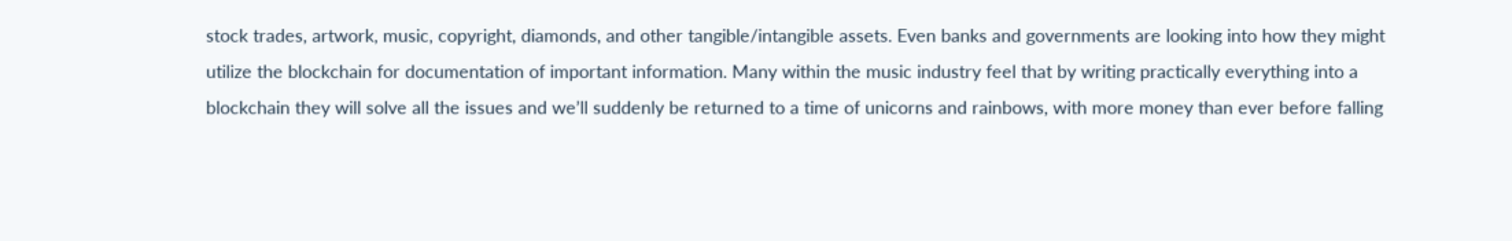stock trades, artwork, music, copyright, diamonds, and other tangible/intangible assets. Even banks and governments are looking into how they might utilize the blockchain for documentation of important information. Many within the music industry feel that by writing practically everything into a blockchain they will solve all the issues and we’ll suddenly be returned to a time of unicorns and rainbows, with more money than ever before falling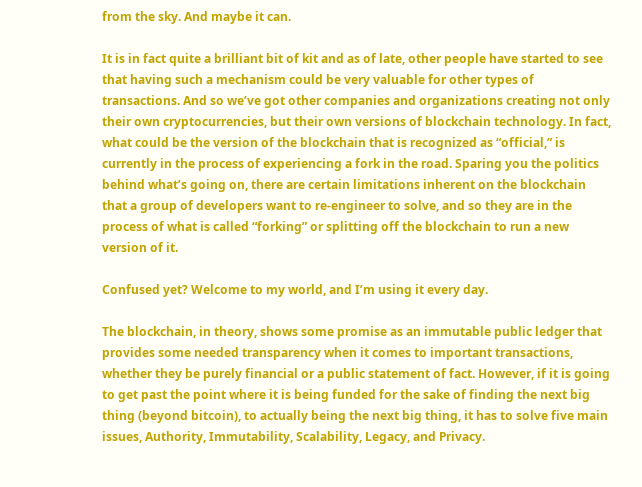from the sky. And maybe it can.

It is in fact quite a brilliant bit of kit and as of late, other people have started to see that having such a mechanism could be very valuable for other types of transactions. And so we’ve got other companies and organizations creating not only their own cryptocurrencies, but their own versions of blockchain technology. In fact, what could be the version of the blockchain that is recognized as “official,” is currently in the process of experiencing a fork in the road. Sparing you the politics behind what’s going on, there are certain limitations inherent on the blockchain that a group of developers want to re-engineer to solve, and so they are in the process of what is called “forking” or splitting off the blockchain to run a new version of it.

Confused yet? Welcome to my world, and I’m using it every day.

The blockchain, in theory, shows some promise as an immutable public ledger that provides some needed transparency when it comes to important transactions, whether they be purely financial or a public statement of fact. However, if it is going to get past the point where it is being funded for the sake of finding the next big thing (beyond bitcoin), to actually being the next big thing, it has to solve five main issues, Authority, Immutability, Scalability, Legacy, and Privacy.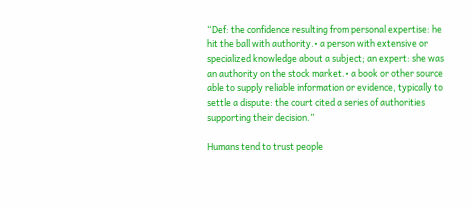“Def: the confidence resulting from personal expertise: he hit the ball with authority.• a person with extensive or specialized knowledge about a subject; an expert: she was an authority on the stock market.• a book or other source able to supply reliable information or evidence, typically to settle a dispute: the court cited a series of authorities supporting their decision.”

Humans tend to trust people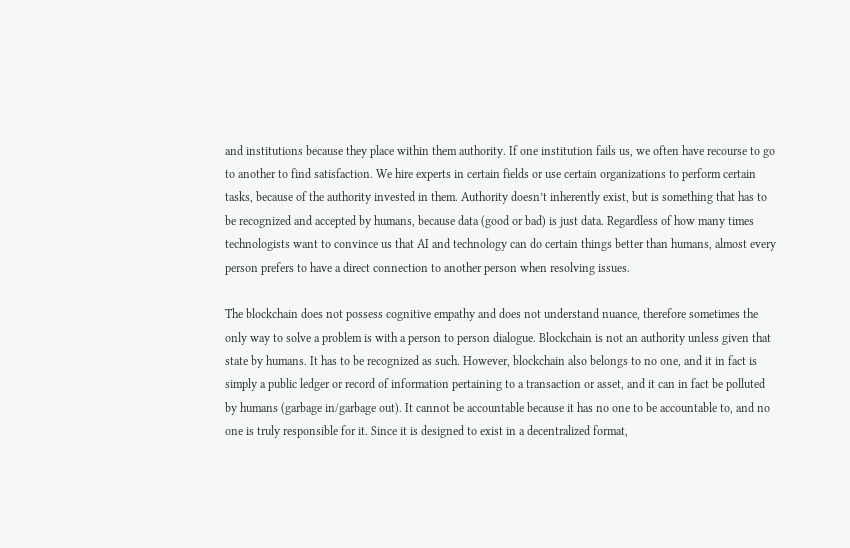and institutions because they place within them authority. If one institution fails us, we often have recourse to go to another to find satisfaction. We hire experts in certain fields or use certain organizations to perform certain tasks, because of the authority invested in them. Authority doesn’t inherently exist, but is something that has to be recognized and accepted by humans, because data (good or bad) is just data. Regardless of how many times technologists want to convince us that AI and technology can do certain things better than humans, almost every person prefers to have a direct connection to another person when resolving issues.

The blockchain does not possess cognitive empathy and does not understand nuance, therefore sometimes the only way to solve a problem is with a person to person dialogue. Blockchain is not an authority unless given that state by humans. It has to be recognized as such. However, blockchain also belongs to no one, and it in fact is simply a public ledger or record of information pertaining to a transaction or asset, and it can in fact be polluted by humans (garbage in/garbage out). It cannot be accountable because it has no one to be accountable to, and no one is truly responsible for it. Since it is designed to exist in a decentralized format,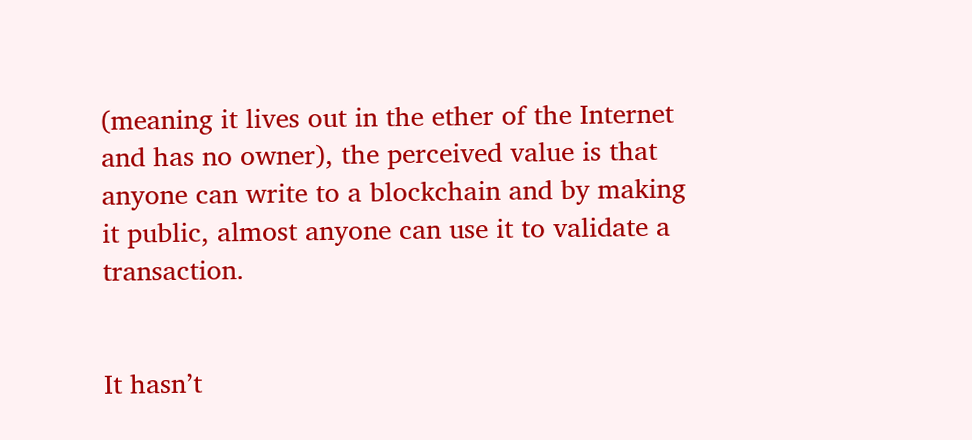(meaning it lives out in the ether of the Internet and has no owner), the perceived value is that anyone can write to a blockchain and by making it public, almost anyone can use it to validate a transaction.


It hasn’t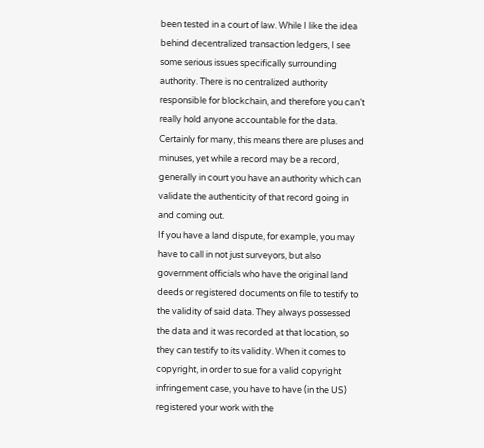been tested in a court of law. While I like the idea behind decentralized transaction ledgers, I see some serious issues specifically surrounding authority. There is no centralized authority responsible for blockchain, and therefore you can’t really hold anyone accountable for the data. Certainly for many, this means there are pluses and minuses, yet while a record may be a record, generally in court you have an authority which can validate the authenticity of that record going in and coming out.
If you have a land dispute, for example, you may have to call in not just surveyors, but also government officials who have the original land deeds or registered documents on file to testify to the validity of said data. They always possessed the data and it was recorded at that location, so they can testify to its validity. When it comes to copyright, in order to sue for a valid copyright infringement case, you have to have (in the US) registered your work with the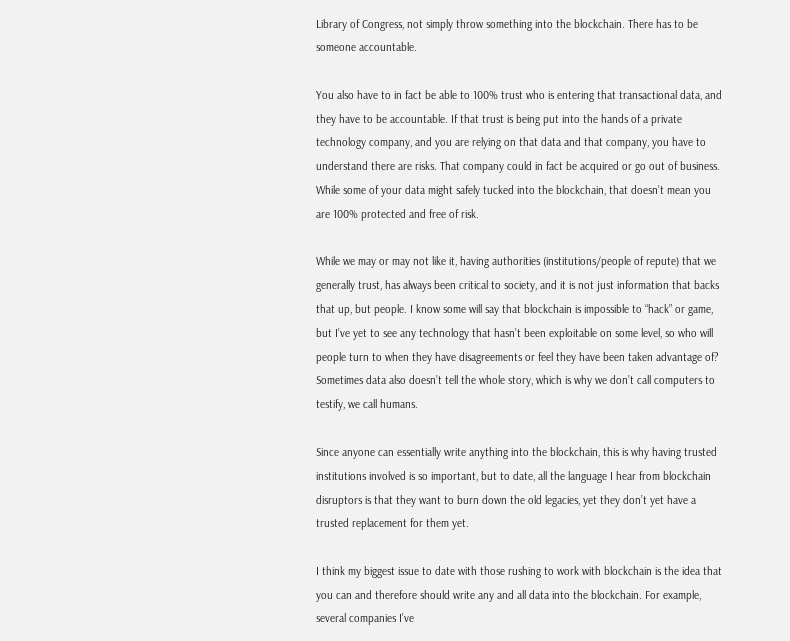Library of Congress, not simply throw something into the blockchain. There has to be someone accountable.

You also have to in fact be able to 100% trust who is entering that transactional data, and they have to be accountable. If that trust is being put into the hands of a private technology company, and you are relying on that data and that company, you have to understand there are risks. That company could in fact be acquired or go out of business. While some of your data might safely tucked into the blockchain, that doesn’t mean you are 100% protected and free of risk.

While we may or may not like it, having authorities (institutions/people of repute) that we generally trust, has always been critical to society, and it is not just information that backs that up, but people. I know some will say that blockchain is impossible to “hack” or game, but I’ve yet to see any technology that hasn’t been exploitable on some level, so who will people turn to when they have disagreements or feel they have been taken advantage of? Sometimes data also doesn’t tell the whole story, which is why we don’t call computers to testify, we call humans.

Since anyone can essentially write anything into the blockchain, this is why having trusted institutions involved is so important, but to date, all the language I hear from blockchain disruptors is that they want to burn down the old legacies, yet they don’t yet have a trusted replacement for them yet.

I think my biggest issue to date with those rushing to work with blockchain is the idea that you can and therefore should write any and all data into the blockchain. For example, several companies I’ve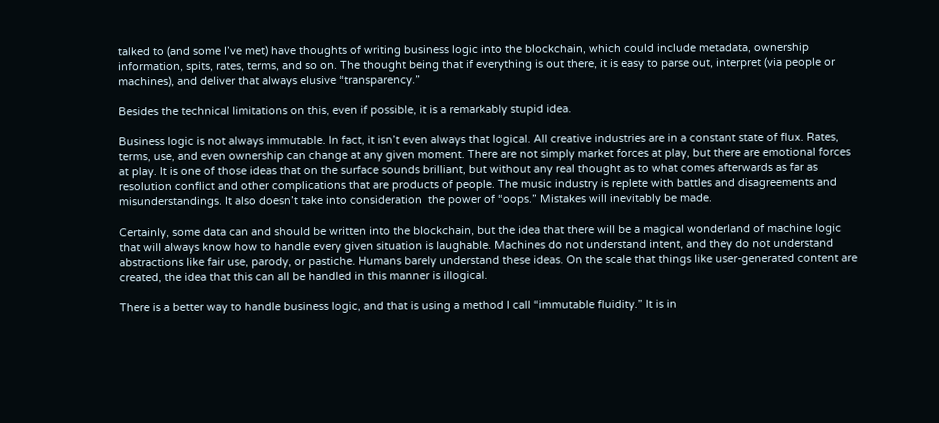talked to (and some I’ve met) have thoughts of writing business logic into the blockchain, which could include metadata, ownership information, spits, rates, terms, and so on. The thought being that if everything is out there, it is easy to parse out, interpret (via people or machines), and deliver that always elusive “transparency.”

Besides the technical limitations on this, even if possible, it is a remarkably stupid idea.

Business logic is not always immutable. In fact, it isn’t even always that logical. All creative industries are in a constant state of flux. Rates, terms, use, and even ownership can change at any given moment. There are not simply market forces at play, but there are emotional forces at play. It is one of those ideas that on the surface sounds brilliant, but without any real thought as to what comes afterwards as far as resolution conflict and other complications that are products of people. The music industry is replete with battles and disagreements and misunderstandings. It also doesn’t take into consideration  the power of “oops.” Mistakes will inevitably be made.

Certainly, some data can and should be written into the blockchain, but the idea that there will be a magical wonderland of machine logic that will always know how to handle every given situation is laughable. Machines do not understand intent, and they do not understand abstractions like fair use, parody, or pastiche. Humans barely understand these ideas. On the scale that things like user-generated content are created, the idea that this can all be handled in this manner is illogical.

There is a better way to handle business logic, and that is using a method I call “immutable fluidity.” It is in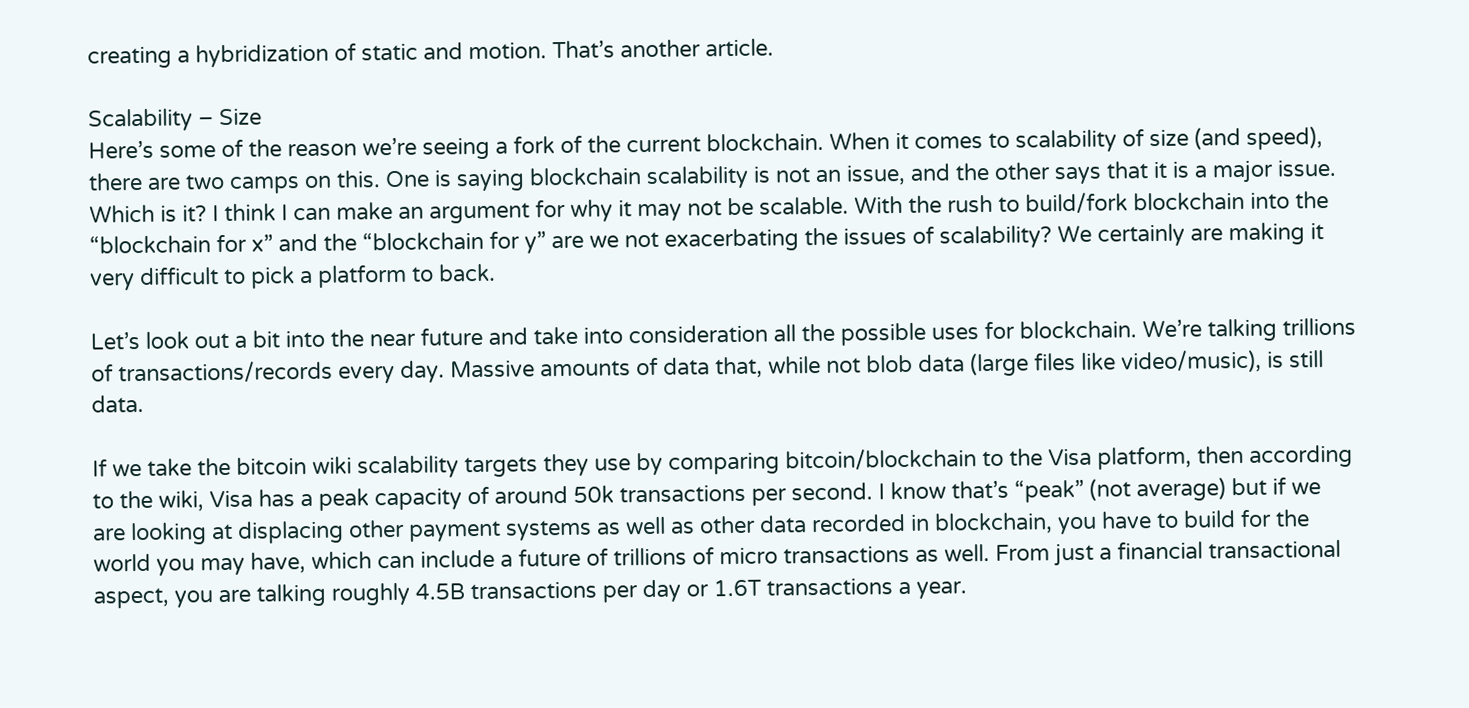creating a hybridization of static and motion. That’s another article.

Scalability – Size
Here’s some of the reason we’re seeing a fork of the current blockchain. When it comes to scalability of size (and speed), there are two camps on this. One is saying blockchain scalability is not an issue, and the other says that it is a major issue. Which is it? I think I can make an argument for why it may not be scalable. With the rush to build/fork blockchain into the “blockchain for x” and the “blockchain for y” are we not exacerbating the issues of scalability? We certainly are making it very difficult to pick a platform to back.

Let’s look out a bit into the near future and take into consideration all the possible uses for blockchain. We’re talking trillions of transactions/records every day. Massive amounts of data that, while not blob data (large files like video/music), is still data.

If we take the bitcoin wiki scalability targets they use by comparing bitcoin/blockchain to the Visa platform, then according to the wiki, Visa has a peak capacity of around 50k transactions per second. I know that’s “peak” (not average) but if we are looking at displacing other payment systems as well as other data recorded in blockchain, you have to build for the world you may have, which can include a future of trillions of micro transactions as well. From just a financial transactional aspect, you are talking roughly 4.5B transactions per day or 1.6T transactions a year.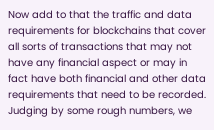Now add to that the traffic and data requirements for blockchains that cover all sorts of transactions that may not have any financial aspect or may in fact have both financial and other data requirements that need to be recorded. Judging by some rough numbers, we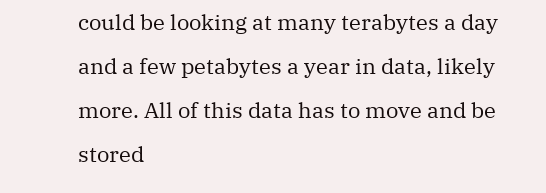could be looking at many terabytes a day and a few petabytes a year in data, likely more. All of this data has to move and be stored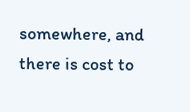somewhere, and there is cost to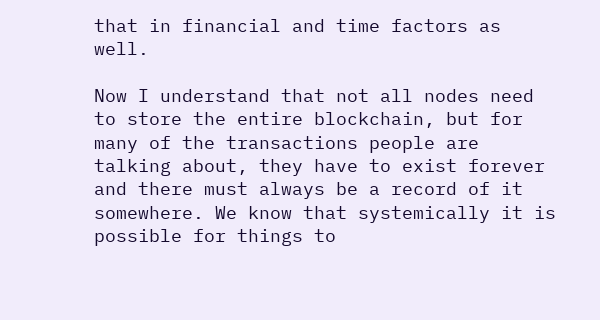that in financial and time factors as well.

Now I understand that not all nodes need to store the entire blockchain, but for many of the transactions people are talking about, they have to exist forever and there must always be a record of it somewhere. We know that systemically it is possible for things to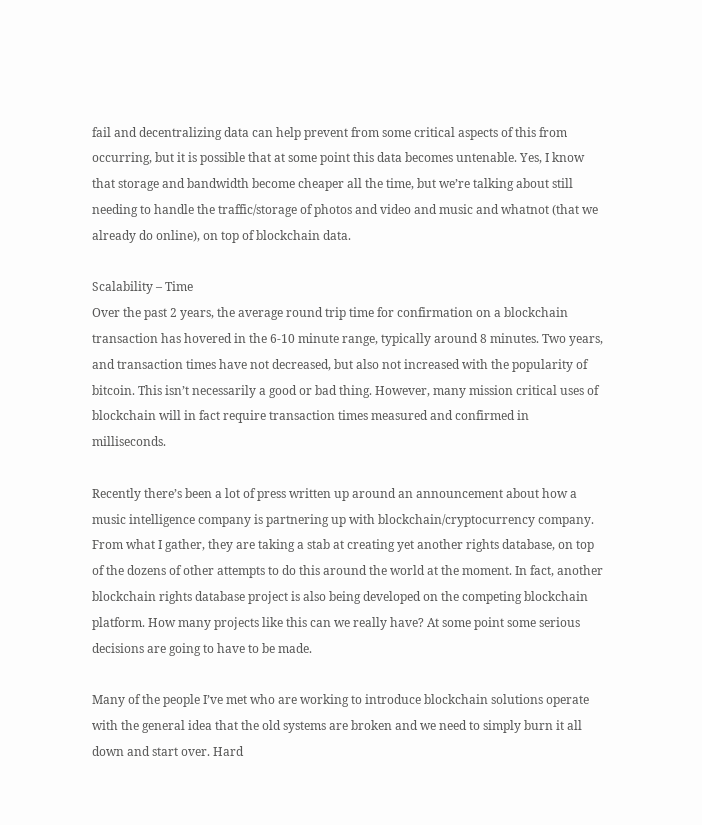fail and decentralizing data can help prevent from some critical aspects of this from occurring, but it is possible that at some point this data becomes untenable. Yes, I know that storage and bandwidth become cheaper all the time, but we’re talking about still needing to handle the traffic/storage of photos and video and music and whatnot (that we already do online), on top of blockchain data.

Scalability – Time
Over the past 2 years, the average round trip time for confirmation on a blockchain transaction has hovered in the 6-10 minute range, typically around 8 minutes. Two years, and transaction times have not decreased, but also not increased with the popularity of bitcoin. This isn’t necessarily a good or bad thing. However, many mission critical uses of blockchain will in fact require transaction times measured and confirmed in milliseconds.

Recently there’s been a lot of press written up around an announcement about how a music intelligence company is partnering up with blockchain/cryptocurrency company. From what I gather, they are taking a stab at creating yet another rights database, on top of the dozens of other attempts to do this around the world at the moment. In fact, another blockchain rights database project is also being developed on the competing blockchain platform. How many projects like this can we really have? At some point some serious decisions are going to have to be made.

Many of the people I’ve met who are working to introduce blockchain solutions operate with the general idea that the old systems are broken and we need to simply burn it all down and start over. Hard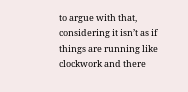to argue with that, considering it isn’t as if things are running like clockwork and there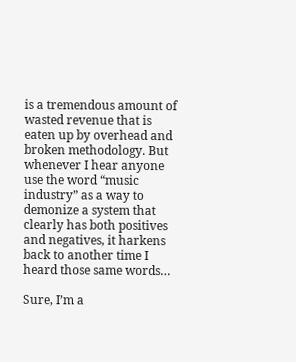is a tremendous amount of wasted revenue that is eaten up by overhead and broken methodology. But whenever I hear anyone use the word “music industry” as a way to demonize a system that clearly has both positives and negatives, it harkens back to another time I heard those same words…

Sure, I’m a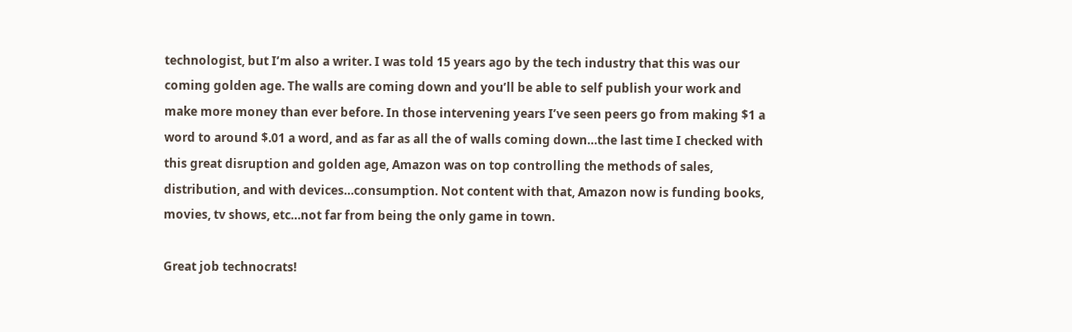technologist, but I’m also a writer. I was told 15 years ago by the tech industry that this was our coming golden age. The walls are coming down and you’ll be able to self publish your work and make more money than ever before. In those intervening years I’ve seen peers go from making $1 a word to around $.01 a word, and as far as all the of walls coming down…the last time I checked with this great disruption and golden age, Amazon was on top controlling the methods of sales, distribution, and with devices…consumption. Not content with that, Amazon now is funding books, movies, tv shows, etc…not far from being the only game in town.

Great job technocrats!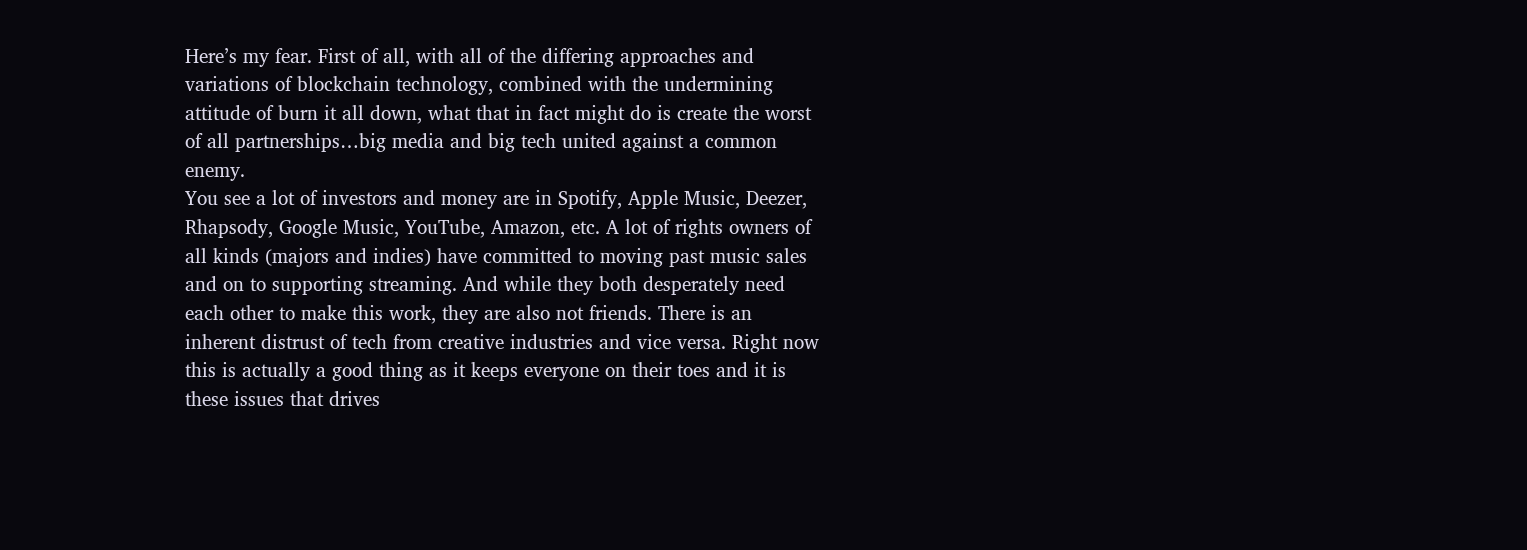Here’s my fear. First of all, with all of the differing approaches and variations of blockchain technology, combined with the undermining attitude of burn it all down, what that in fact might do is create the worst of all partnerships…big media and big tech united against a common enemy.
You see a lot of investors and money are in Spotify, Apple Music, Deezer, Rhapsody, Google Music, YouTube, Amazon, etc. A lot of rights owners of all kinds (majors and indies) have committed to moving past music sales and on to supporting streaming. And while they both desperately need each other to make this work, they are also not friends. There is an inherent distrust of tech from creative industries and vice versa. Right now this is actually a good thing as it keeps everyone on their toes and it is these issues that drives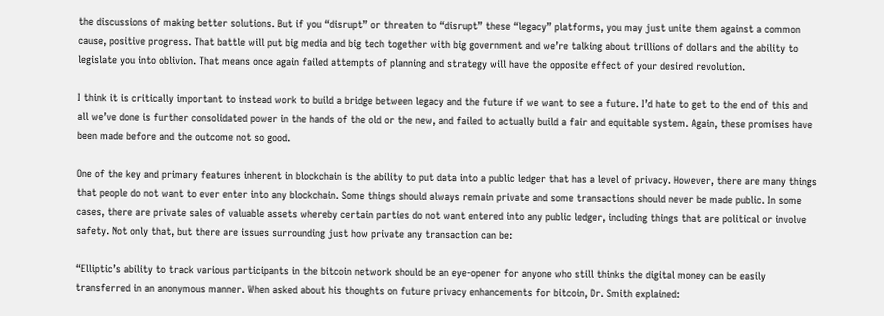the discussions of making better solutions. But if you “disrupt” or threaten to “disrupt” these “legacy” platforms, you may just unite them against a common cause, positive progress. That battle will put big media and big tech together with big government and we’re talking about trillions of dollars and the ability to legislate you into oblivion. That means once again failed attempts of planning and strategy will have the opposite effect of your desired revolution.

I think it is critically important to instead work to build a bridge between legacy and the future if we want to see a future. I’d hate to get to the end of this and all we’ve done is further consolidated power in the hands of the old or the new, and failed to actually build a fair and equitable system. Again, these promises have been made before and the outcome not so good.

One of the key and primary features inherent in blockchain is the ability to put data into a public ledger that has a level of privacy. However, there are many things that people do not want to ever enter into any blockchain. Some things should always remain private and some transactions should never be made public. In some cases, there are private sales of valuable assets whereby certain parties do not want entered into any public ledger, including things that are political or involve safety. Not only that, but there are issues surrounding just how private any transaction can be:

“Elliptic’s ability to track various participants in the bitcoin network should be an eye-opener for anyone who still thinks the digital money can be easily transferred in an anonymous manner. When asked about his thoughts on future privacy enhancements for bitcoin, Dr. Smith explained: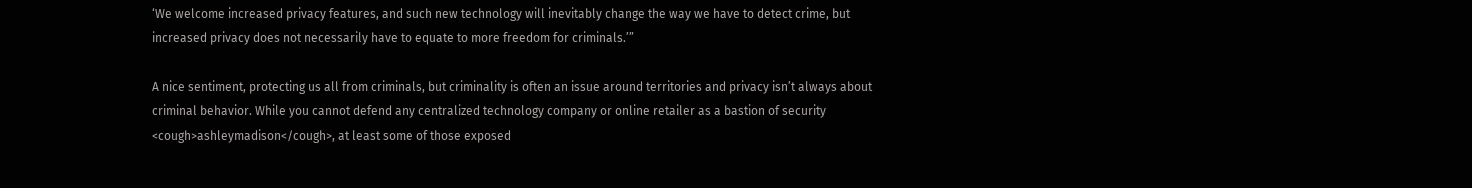‘We welcome increased privacy features, and such new technology will inevitably change the way we have to detect crime, but increased privacy does not necessarily have to equate to more freedom for criminals.’”

A nice sentiment, protecting us all from criminals, but criminality is often an issue around territories and privacy isn’t always about criminal behavior. While you cannot defend any centralized technology company or online retailer as a bastion of security <cough>ashleymadison</cough>, at least some of those exposed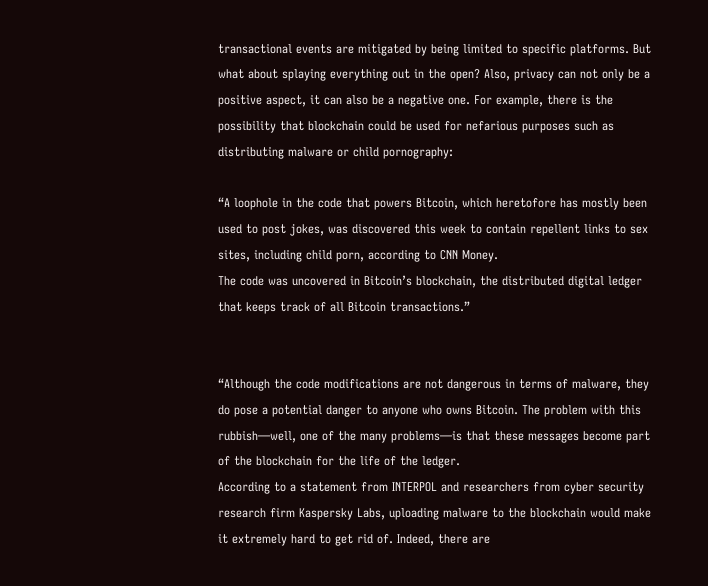transactional events are mitigated by being limited to specific platforms. But what about splaying everything out in the open? Also, privacy can not only be a positive aspect, it can also be a negative one. For example, there is the possibility that blockchain could be used for nefarious purposes such as distributing malware or child pornography:

“A loophole in the code that powers Bitcoin, which heretofore has mostly been used to post jokes, was discovered this week to contain repellent links to sex sites, including child porn, according to CNN Money.
The code was uncovered in Bitcoin’s blockchain, the distributed digital ledger that keeps track of all Bitcoin transactions.”


“Although the code modifications are not dangerous in terms of malware, they do pose a potential danger to anyone who owns Bitcoin. The problem with this rubbish—well, one of the many problems—is that these messages become part of the blockchain for the life of the ledger.
According to a statement from INTERPOL and researchers from cyber security research firm Kaspersky Labs, uploading malware to the blockchain would make it extremely hard to get rid of. Indeed, there are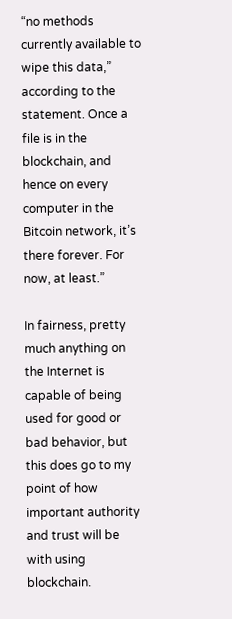“no methods currently available to wipe this data,” according to the statement. Once a file is in the blockchain, and hence on every computer in the Bitcoin network, it’s there forever. For now, at least.”

In fairness, pretty much anything on the Internet is capable of being used for good or bad behavior, but this does go to my point of how important authority and trust will be with using blockchain.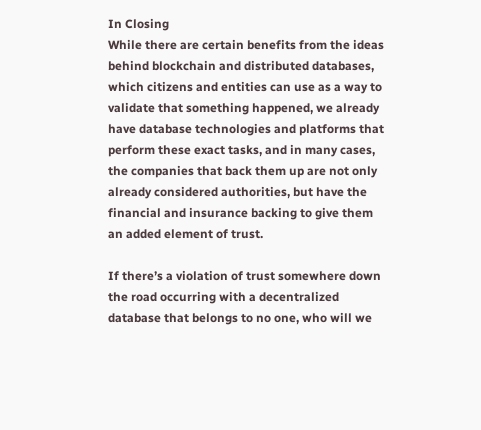In Closing
While there are certain benefits from the ideas behind blockchain and distributed databases, which citizens and entities can use as a way to validate that something happened, we already have database technologies and platforms that perform these exact tasks, and in many cases, the companies that back them up are not only already considered authorities, but have the financial and insurance backing to give them an added element of trust.

If there’s a violation of trust somewhere down the road occurring with a decentralized database that belongs to no one, who will we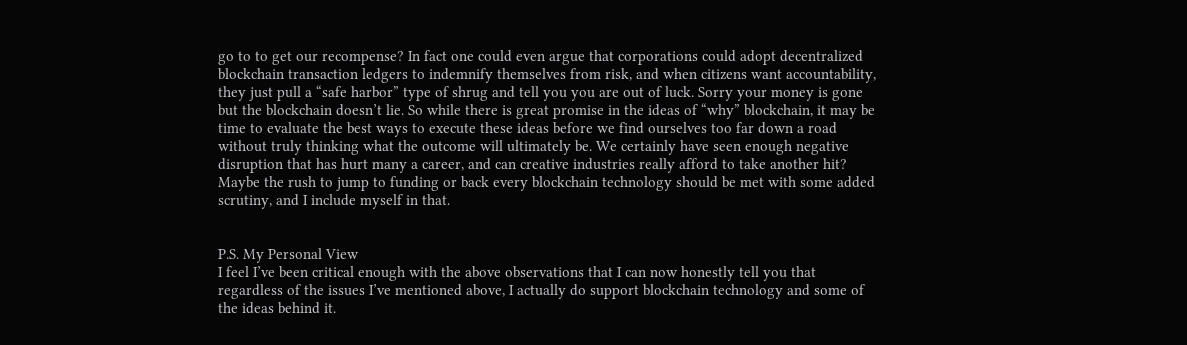go to to get our recompense? In fact one could even argue that corporations could adopt decentralized blockchain transaction ledgers to indemnify themselves from risk, and when citizens want accountability, they just pull a “safe harbor” type of shrug and tell you you are out of luck. Sorry your money is gone but the blockchain doesn’t lie. So while there is great promise in the ideas of “why” blockchain, it may be time to evaluate the best ways to execute these ideas before we find ourselves too far down a road without truly thinking what the outcome will ultimately be. We certainly have seen enough negative disruption that has hurt many a career, and can creative industries really afford to take another hit? Maybe the rush to jump to funding or back every blockchain technology should be met with some added scrutiny, and I include myself in that.


P.S. My Personal View
I feel I’ve been critical enough with the above observations that I can now honestly tell you that regardless of the issues I’ve mentioned above, I actually do support blockchain technology and some of the ideas behind it.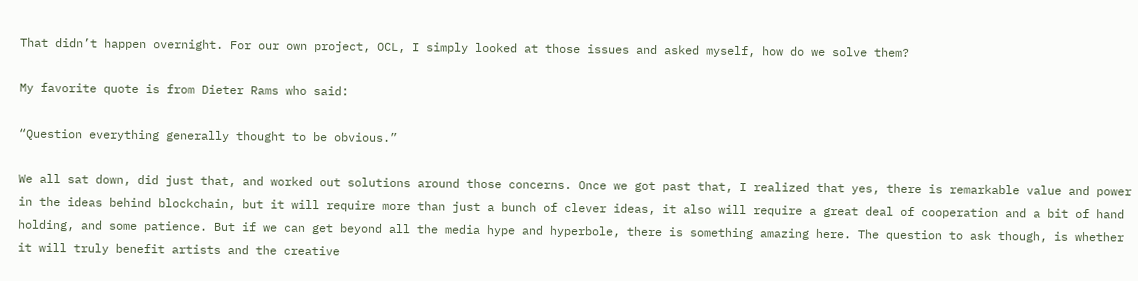That didn’t happen overnight. For our own project, OCL, I simply looked at those issues and asked myself, how do we solve them?

My favorite quote is from Dieter Rams who said:

“Question everything generally thought to be obvious.”

We all sat down, did just that, and worked out solutions around those concerns. Once we got past that, I realized that yes, there is remarkable value and power in the ideas behind blockchain, but it will require more than just a bunch of clever ideas, it also will require a great deal of cooperation and a bit of hand holding, and some patience. But if we can get beyond all the media hype and hyperbole, there is something amazing here. The question to ask though, is whether it will truly benefit artists and the creative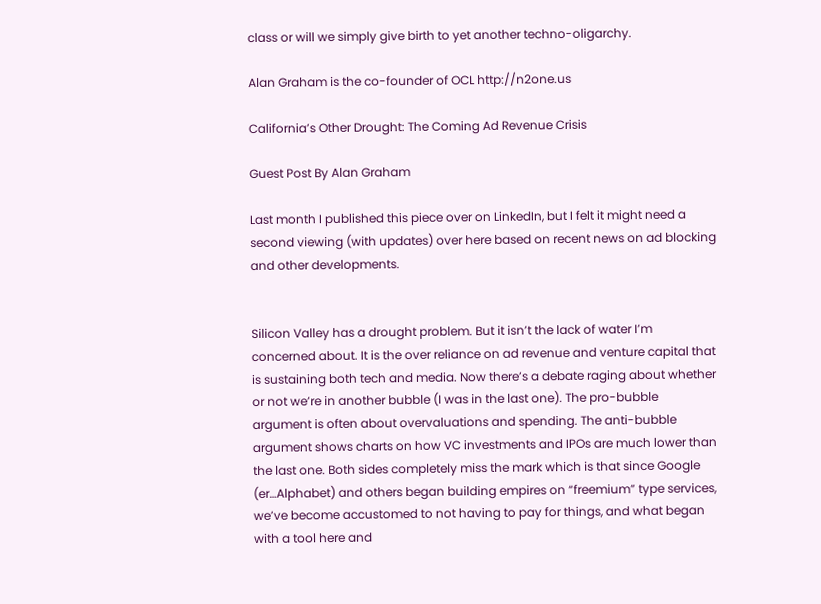class or will we simply give birth to yet another techno-oligarchy.

Alan Graham is the co-founder of OCL http://n2one.us

California’s Other Drought: The Coming Ad Revenue Crisis

Guest Post By Alan Graham

Last month I published this piece over on LinkedIn, but I felt it might need a second viewing (with updates) over here based on recent news on ad blocking and other developments.


Silicon Valley has a drought problem. But it isn’t the lack of water I’m concerned about. It is the over reliance on ad revenue and venture capital that is sustaining both tech and media. Now there’s a debate raging about whether or not we’re in another bubble (I was in the last one). The pro-bubble argument is often about overvaluations and spending. The anti-bubble argument shows charts on how VC investments and IPOs are much lower than the last one. Both sides completely miss the mark which is that since Google (er…Alphabet) and others began building empires on “freemium” type services, we’ve become accustomed to not having to pay for things, and what began with a tool here and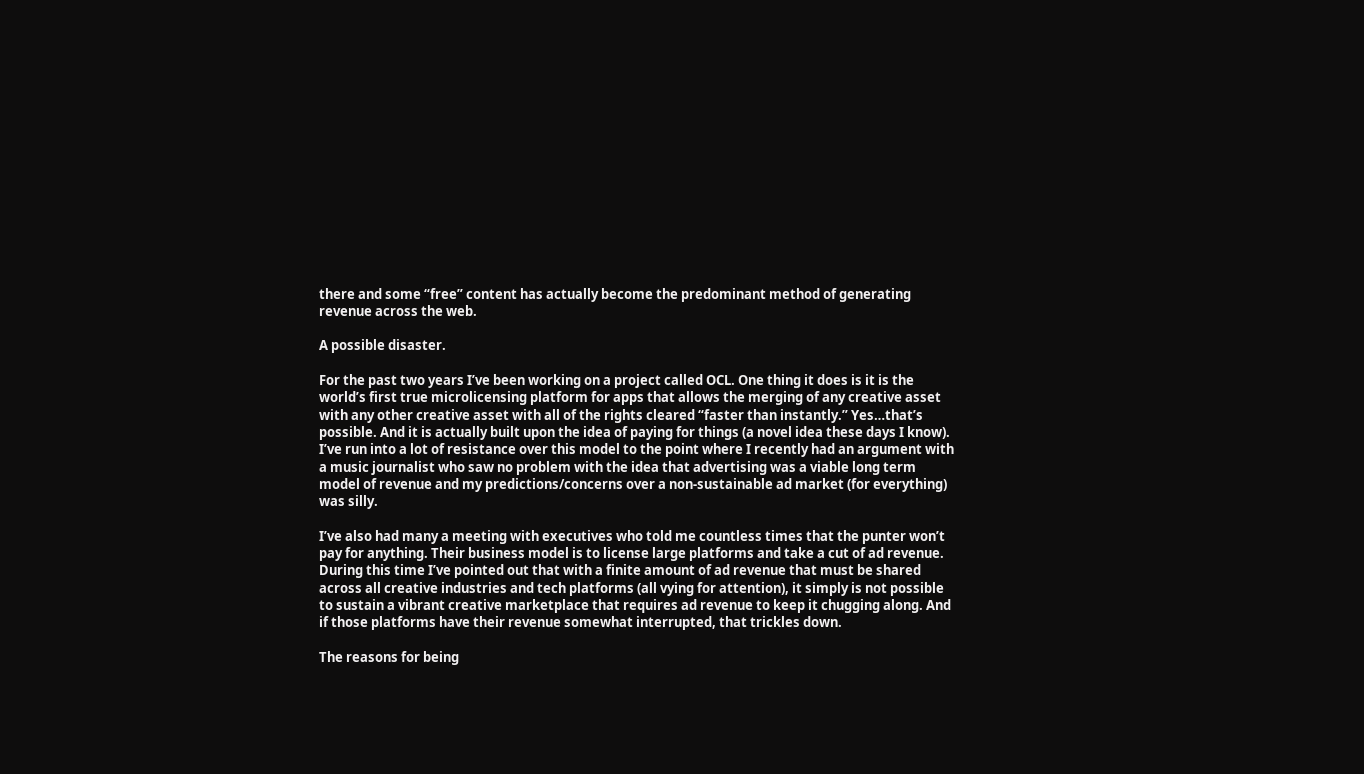there and some “free” content has actually become the predominant method of generating revenue across the web.

A possible disaster.

For the past two years I’ve been working on a project called OCL. One thing it does is it is the world’s first true microlicensing platform for apps that allows the merging of any creative asset with any other creative asset with all of the rights cleared “faster than instantly.” Yes…that’s possible. And it is actually built upon the idea of paying for things (a novel idea these days I know). I’ve run into a lot of resistance over this model to the point where I recently had an argument with a music journalist who saw no problem with the idea that advertising was a viable long term model of revenue and my predictions/concerns over a non-sustainable ad market (for everything) was silly.

I’ve also had many a meeting with executives who told me countless times that the punter won’t pay for anything. Their business model is to license large platforms and take a cut of ad revenue. During this time I’ve pointed out that with a finite amount of ad revenue that must be shared across all creative industries and tech platforms (all vying for attention), it simply is not possible to sustain a vibrant creative marketplace that requires ad revenue to keep it chugging along. And if those platforms have their revenue somewhat interrupted, that trickles down.

The reasons for being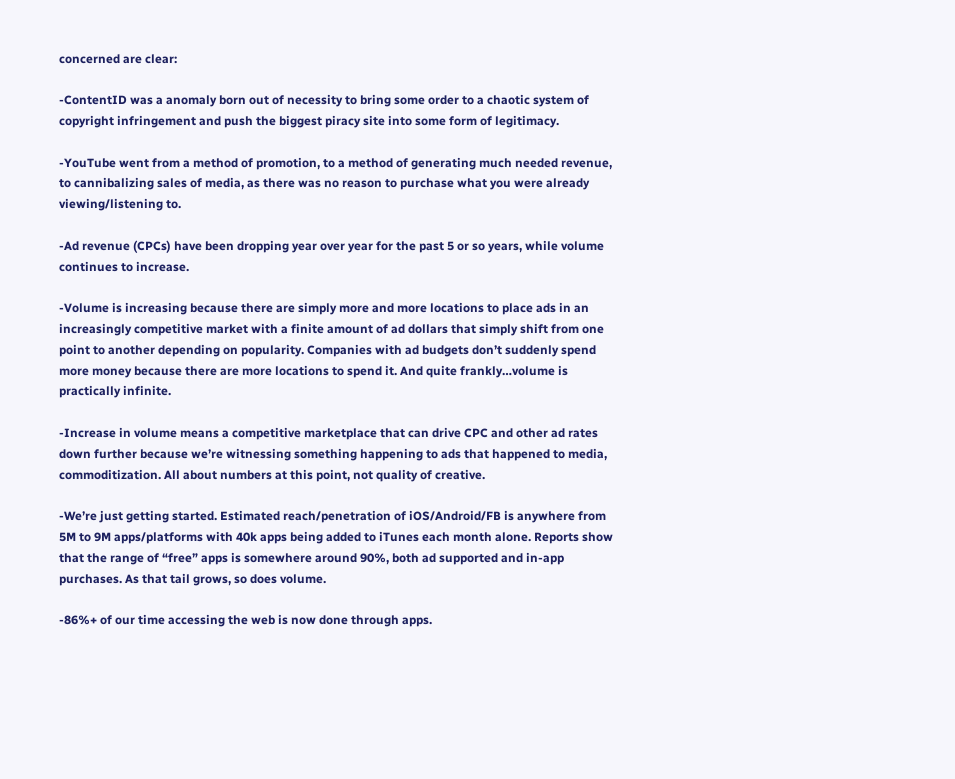concerned are clear:

-ContentID was a anomaly born out of necessity to bring some order to a chaotic system of copyright infringement and push the biggest piracy site into some form of legitimacy.

-YouTube went from a method of promotion, to a method of generating much needed revenue, to cannibalizing sales of media, as there was no reason to purchase what you were already viewing/listening to.

-Ad revenue (CPCs) have been dropping year over year for the past 5 or so years, while volume continues to increase.

-Volume is increasing because there are simply more and more locations to place ads in an increasingly competitive market with a finite amount of ad dollars that simply shift from one point to another depending on popularity. Companies with ad budgets don’t suddenly spend more money because there are more locations to spend it. And quite frankly…volume is practically infinite.

-Increase in volume means a competitive marketplace that can drive CPC and other ad rates down further because we’re witnessing something happening to ads that happened to media, commoditization. All about numbers at this point, not quality of creative.

-We’re just getting started. Estimated reach/penetration of iOS/Android/FB is anywhere from 5M to 9M apps/platforms with 40k apps being added to iTunes each month alone. Reports show that the range of “free” apps is somewhere around 90%, both ad supported and in-app purchases. As that tail grows, so does volume.

-86%+ of our time accessing the web is now done through apps.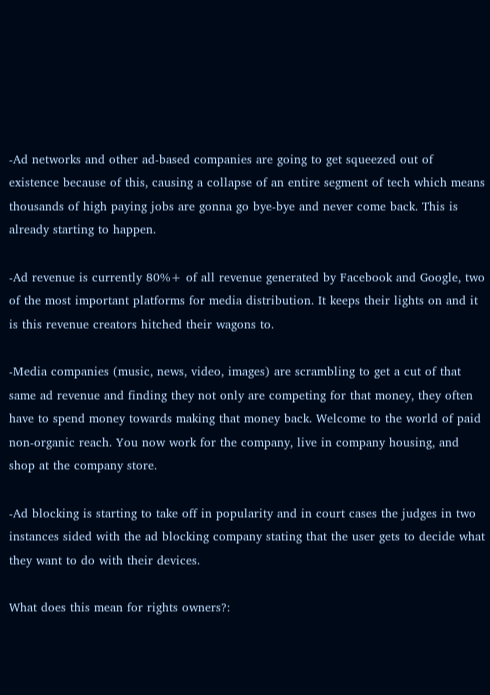-Ad networks and other ad-based companies are going to get squeezed out of existence because of this, causing a collapse of an entire segment of tech which means thousands of high paying jobs are gonna go bye-bye and never come back. This is already starting to happen.

-Ad revenue is currently 80%+ of all revenue generated by Facebook and Google, two of the most important platforms for media distribution. It keeps their lights on and it is this revenue creators hitched their wagons to.

-Media companies (music, news, video, images) are scrambling to get a cut of that same ad revenue and finding they not only are competing for that money, they often have to spend money towards making that money back. Welcome to the world of paid non-organic reach. You now work for the company, live in company housing, and shop at the company store.

-Ad blocking is starting to take off in popularity and in court cases the judges in two instances sided with the ad blocking company stating that the user gets to decide what they want to do with their devices.

What does this mean for rights owners?: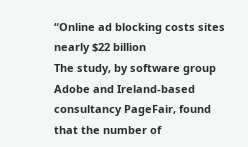“Online ad blocking costs sites nearly $22 billion
The study, by software group Adobe and Ireland-based consultancy PageFair, found that the number of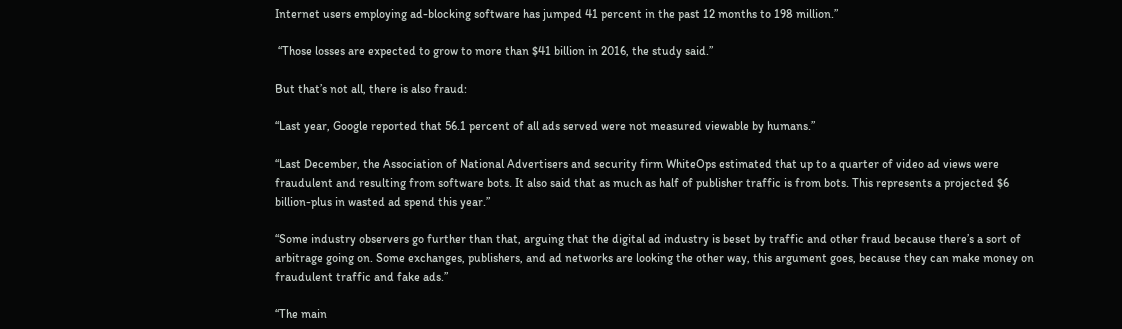Internet users employing ad-blocking software has jumped 41 percent in the past 12 months to 198 million.”

 “Those losses are expected to grow to more than $41 billion in 2016, the study said.”

But that’s not all, there is also fraud:

“Last year, Google reported that 56.1 percent of all ads served were not measured viewable by humans.”

“Last December, the Association of National Advertisers and security firm WhiteOps estimated that up to a quarter of video ad views were fraudulent and resulting from software bots. It also said that as much as half of publisher traffic is from bots. This represents a projected $6 billion-plus in wasted ad spend this year.”

“Some industry observers go further than that, arguing that the digital ad industry is beset by traffic and other fraud because there’s a sort of arbitrage going on. Some exchanges, publishers, and ad networks are looking the other way, this argument goes, because they can make money on fraudulent traffic and fake ads.”

“The main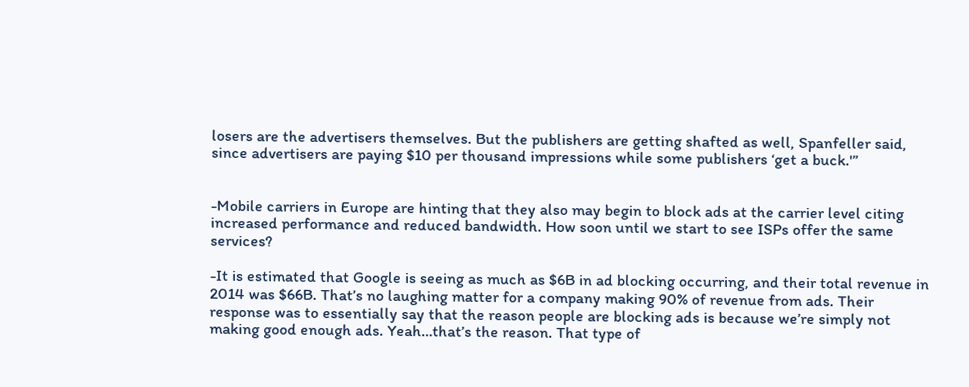losers are the advertisers themselves. But the publishers are getting shafted as well, Spanfeller said, since advertisers are paying $10 per thousand impressions while some publishers ‘get a buck.'”


-Mobile carriers in Europe are hinting that they also may begin to block ads at the carrier level citing increased performance and reduced bandwidth. How soon until we start to see ISPs offer the same services?

-It is estimated that Google is seeing as much as $6B in ad blocking occurring, and their total revenue in 2014 was $66B. That’s no laughing matter for a company making 90% of revenue from ads. Their response was to essentially say that the reason people are blocking ads is because we’re simply not making good enough ads. Yeah…that’s the reason. That type of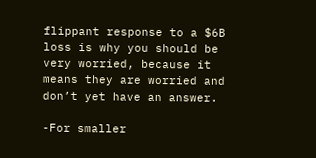flippant response to a $6B loss is why you should be very worried, because it means they are worried and don’t yet have an answer.

-For smaller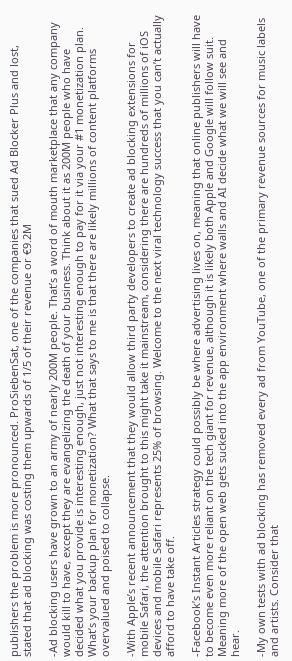publishers the problem is more pronounced. ProSiebenSat, one of the companies that sued Ad Blocker Plus and lost, stated that ad blocking was costing them upwards of 1/5 of their revenue or €9.2M

-Ad blocking users have grown to an army of nearly 200M people. That’s a word of mouth marketplace that any company would kill to have, except they are evangelizing the death of your business. Think about it as 200M people who have decided what you provide is interesting enough, just not interesting enough to pay for it via your #1 monetization plan. What’s your backup plan for monetization? What that says to me is that there are likely millions of content platforms overvalued and poised to collapse.

-With Apple’s recent announcement that they would allow third party developers to create ad blocking extensions for mobile Safari, the attention brought to this might take it mainstream, considering there are hundreds of millions of iOS devices and mobile Safari represents 25% of browsing. Welcome to the next viral technology success that you can’t actually afford to have take off.

-Facebook’s Instant Articles strategy could possibly be where advertising lives on, meaning that online publishers will have to become even more reliant on the tech giant for revenue, although it is likely both Apple and Google will follow suit. Meaning more of the open web gets sucked into the app environment where walls and AI decide what we will see and hear.

-My own tests with ad blocking has removed every ad from YouTube, one of the primary revenue sources for music labels and artists. Consider that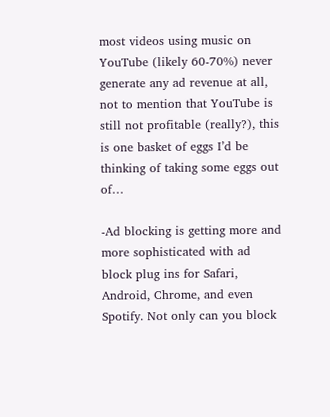most videos using music on YouTube (likely 60-70%) never generate any ad revenue at all, not to mention that YouTube is still not profitable (really?), this is one basket of eggs I’d be thinking of taking some eggs out of…

-Ad blocking is getting more and more sophisticated with ad block plug ins for Safari, Android, Chrome, and even Spotify. Not only can you block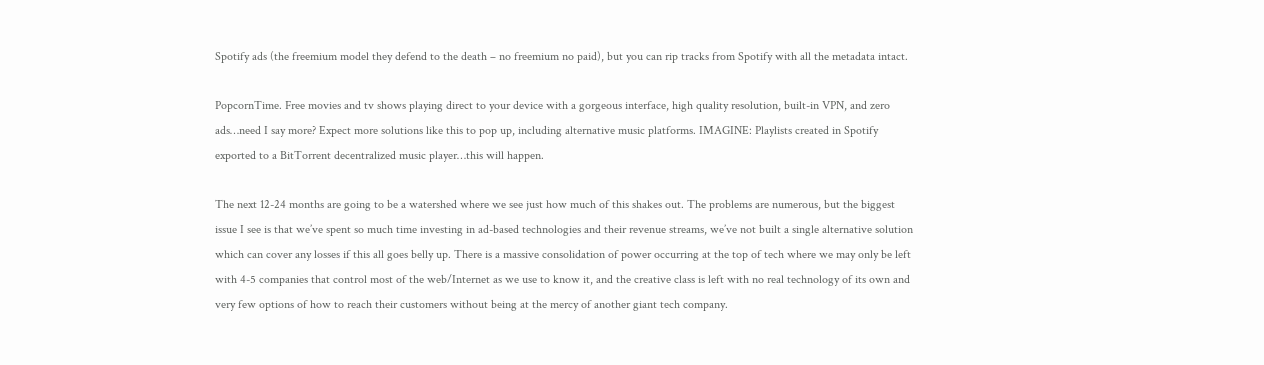Spotify ads (the freemium model they defend to the death – no freemium no paid), but you can rip tracks from Spotify with all the metadata intact.

PopcornTime. Free movies and tv shows playing direct to your device with a gorgeous interface, high quality resolution, built-in VPN, and zero ads…need I say more? Expect more solutions like this to pop up, including alternative music platforms. IMAGINE: Playlists created in Spotify exported to a BitTorrent decentralized music player…this will happen.

The next 12-24 months are going to be a watershed where we see just how much of this shakes out. The problems are numerous, but the biggest issue I see is that we’ve spent so much time investing in ad-based technologies and their revenue streams, we’ve not built a single alternative solution which can cover any losses if this all goes belly up. There is a massive consolidation of power occurring at the top of tech where we may only be left with 4-5 companies that control most of the web/Internet as we use to know it, and the creative class is left with no real technology of its own and very few options of how to reach their customers without being at the mercy of another giant tech company.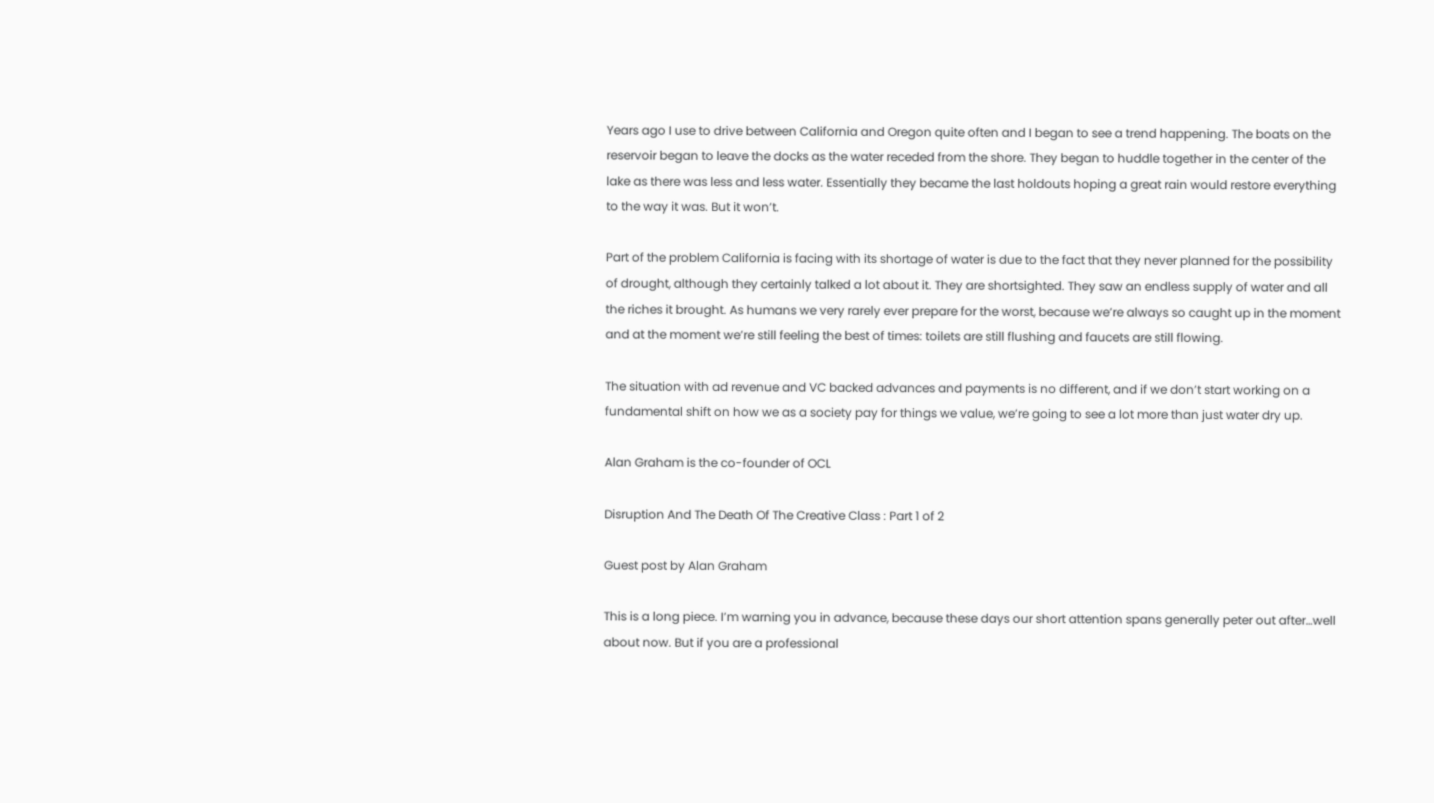Years ago I use to drive between California and Oregon quite often and I began to see a trend happening. The boats on the reservoir began to leave the docks as the water receded from the shore. They began to huddle together in the center of the lake as there was less and less water. Essentially they became the last holdouts hoping a great rain would restore everything to the way it was. But it won’t.

Part of the problem California is facing with its shortage of water is due to the fact that they never planned for the possibility of drought, although they certainly talked a lot about it. They are shortsighted. They saw an endless supply of water and all the riches it brought. As humans we very rarely ever prepare for the worst, because we’re always so caught up in the moment and at the moment we’re still feeling the best of times: toilets are still flushing and faucets are still flowing.

The situation with ad revenue and VC backed advances and payments is no different, and if we don’t start working on a fundamental shift on how we as a society pay for things we value, we’re going to see a lot more than just water dry up.

Alan Graham is the co-founder of OCL

Disruption And The Death Of The Creative Class : Part 1 of 2

Guest post by Alan Graham

This is a long piece. I’m warning you in advance, because these days our short attention spans generally peter out after…well about now. But if you are a professional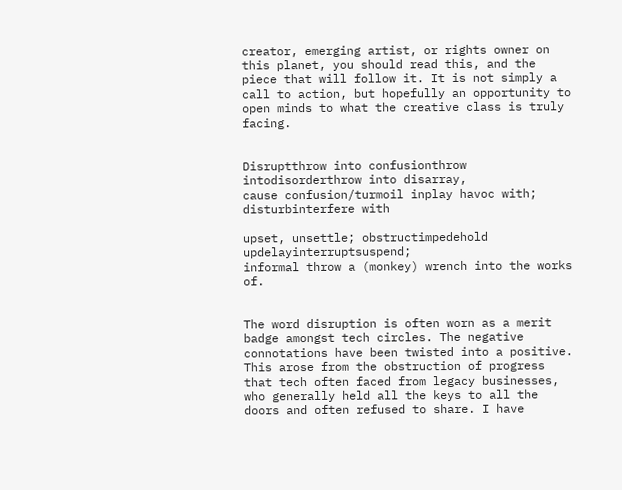creator, emerging artist, or rights owner on this planet, you should read this, and the piece that will follow it. It is not simply a call to action, but hopefully an opportunity to open minds to what the creative class is truly facing.


Disruptthrow into confusionthrow intodisorderthrow into disarray,
cause confusion/turmoil inplay havoc with; disturbinterfere with

upset, unsettle; obstructimpedehold updelayinterruptsuspend;
informal throw a (monkey) wrench into the works of.


The word disruption is often worn as a merit badge amongst tech circles. The negative connotations have been twisted into a positive. This arose from the obstruction of progress that tech often faced from legacy businesses, who generally held all the keys to all the doors and often refused to share. I have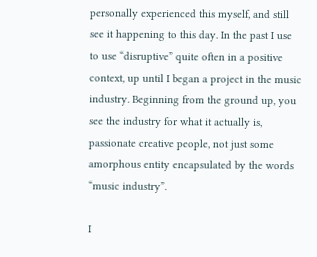personally experienced this myself, and still see it happening to this day. In the past I use to use “disruptive” quite often in a positive context, up until I began a project in the music industry. Beginning from the ground up, you see the industry for what it actually is, passionate creative people, not just some amorphous entity encapsulated by the words “music industry”.

I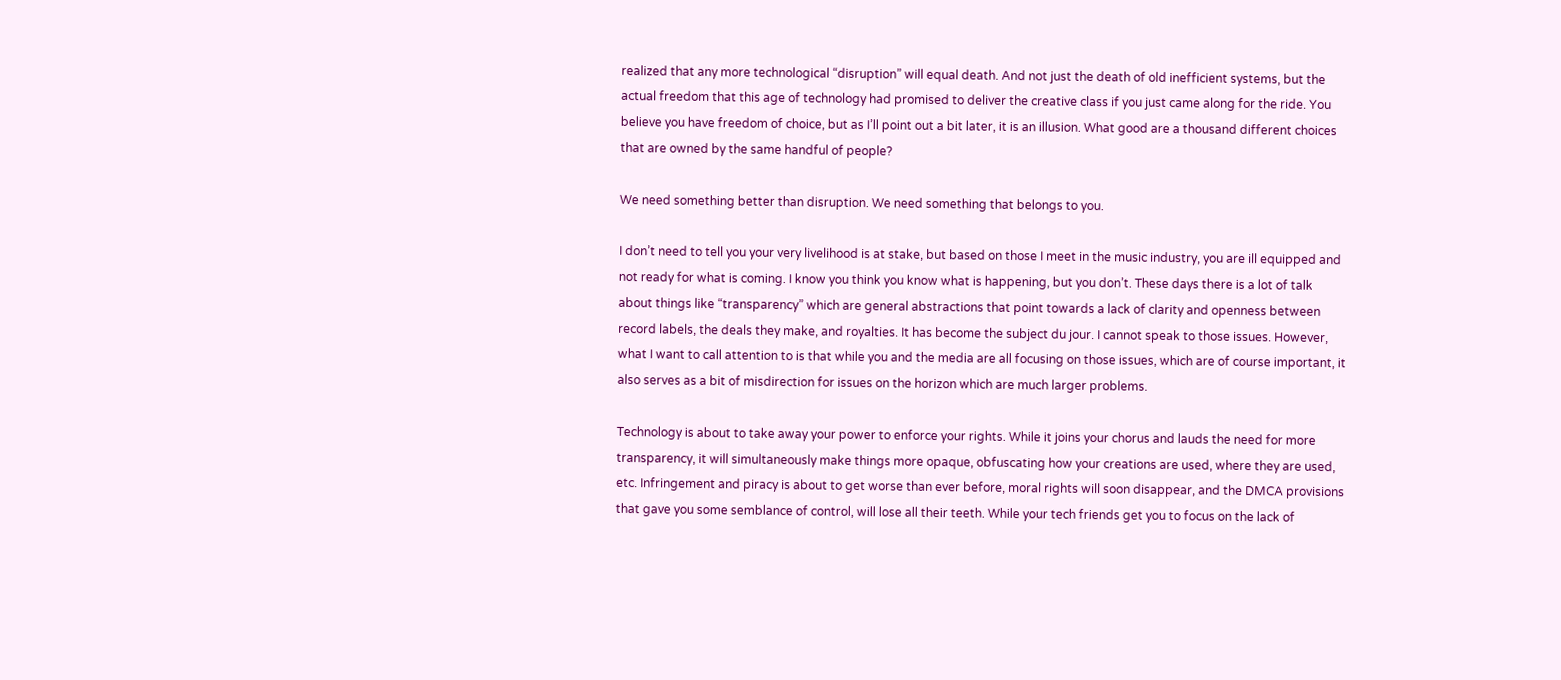realized that any more technological “disruption” will equal death. And not just the death of old inefficient systems, but the actual freedom that this age of technology had promised to deliver the creative class if you just came along for the ride. You believe you have freedom of choice, but as I’ll point out a bit later, it is an illusion. What good are a thousand different choices that are owned by the same handful of people?

We need something better than disruption. We need something that belongs to you.

I don’t need to tell you your very livelihood is at stake, but based on those I meet in the music industry, you are ill equipped and not ready for what is coming. I know you think you know what is happening, but you don’t. These days there is a lot of talk about things like “transparency” which are general abstractions that point towards a lack of clarity and openness between record labels, the deals they make, and royalties. It has become the subject du jour. I cannot speak to those issues. However, what I want to call attention to is that while you and the media are all focusing on those issues, which are of course important, it also serves as a bit of misdirection for issues on the horizon which are much larger problems.

Technology is about to take away your power to enforce your rights. While it joins your chorus and lauds the need for more transparency, it will simultaneously make things more opaque, obfuscating how your creations are used, where they are used, etc. Infringement and piracy is about to get worse than ever before, moral rights will soon disappear, and the DMCA provisions that gave you some semblance of control, will lose all their teeth. While your tech friends get you to focus on the lack of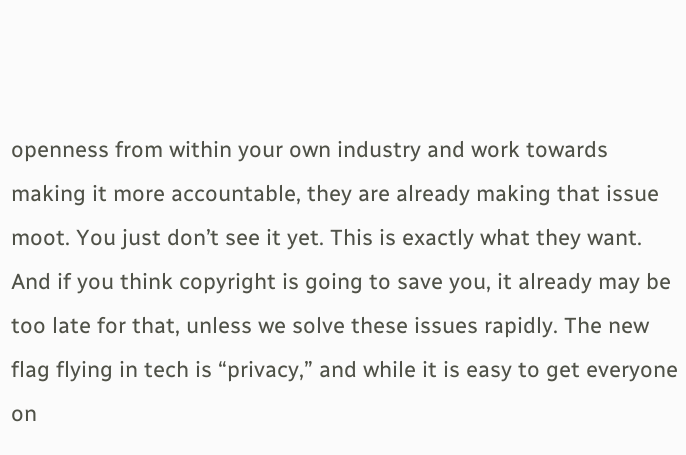openness from within your own industry and work towards making it more accountable, they are already making that issue moot. You just don’t see it yet. This is exactly what they want. And if you think copyright is going to save you, it already may be too late for that, unless we solve these issues rapidly. The new flag flying in tech is “privacy,” and while it is easy to get everyone on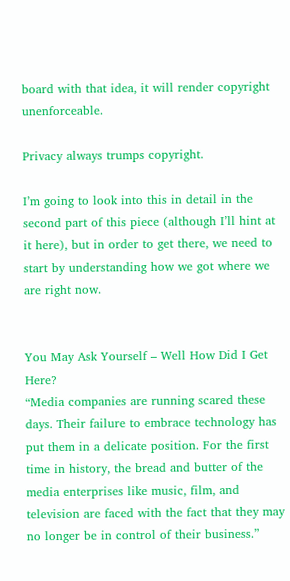board with that idea, it will render copyright unenforceable.

Privacy always trumps copyright.

I’m going to look into this in detail in the second part of this piece (although I’ll hint at it here), but in order to get there, we need to start by understanding how we got where we are right now.


You May Ask Yourself – Well How Did I Get Here?
“Media companies are running scared these days. Their failure to embrace technology has put them in a delicate position. For the first time in history, the bread and butter of the media enterprises like music, film, and television are faced with the fact that they may no longer be in control of their business.”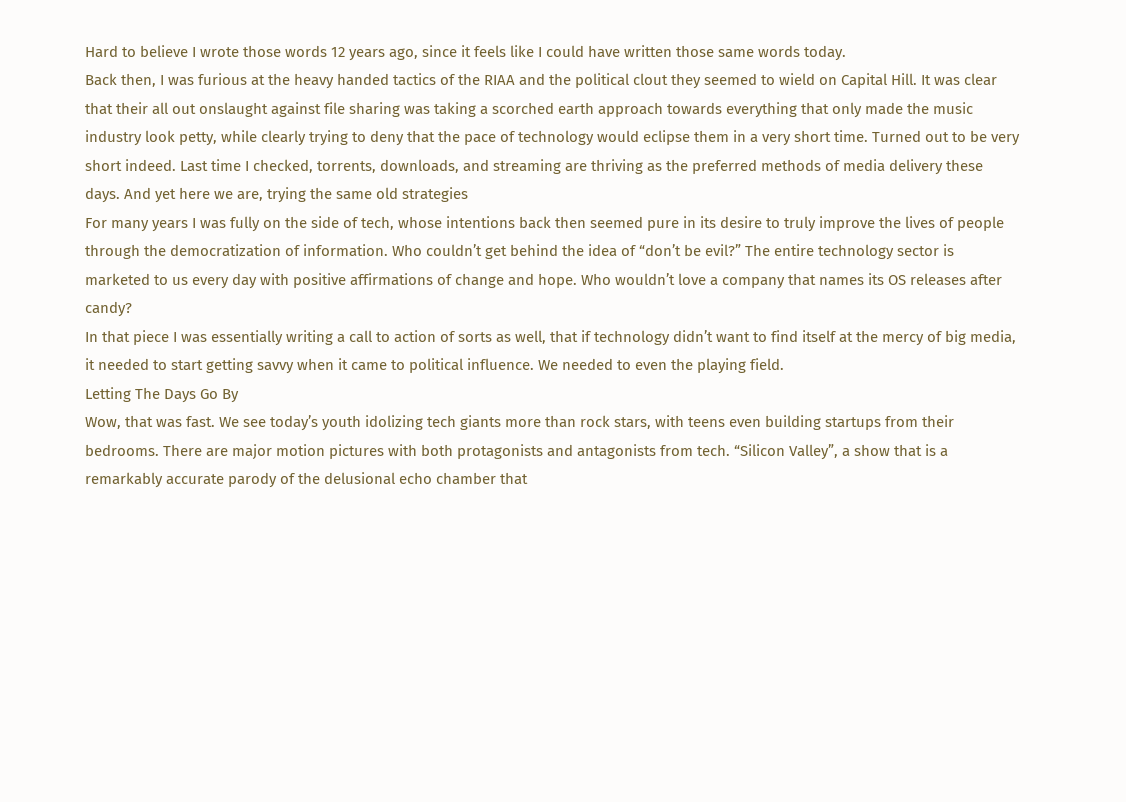Hard to believe I wrote those words 12 years ago, since it feels like I could have written those same words today.
Back then, I was furious at the heavy handed tactics of the RIAA and the political clout they seemed to wield on Capital Hill. It was clear that their all out onslaught against file sharing was taking a scorched earth approach towards everything that only made the music industry look petty, while clearly trying to deny that the pace of technology would eclipse them in a very short time. Turned out to be very short indeed. Last time I checked, torrents, downloads, and streaming are thriving as the preferred methods of media delivery these days. And yet here we are, trying the same old strategies
For many years I was fully on the side of tech, whose intentions back then seemed pure in its desire to truly improve the lives of people through the democratization of information. Who couldn’t get behind the idea of “don’t be evil?” The entire technology sector is marketed to us every day with positive affirmations of change and hope. Who wouldn’t love a company that names its OS releases after candy?
In that piece I was essentially writing a call to action of sorts as well, that if technology didn’t want to find itself at the mercy of big media, it needed to start getting savvy when it came to political influence. We needed to even the playing field.
Letting The Days Go By
Wow, that was fast. We see today’s youth idolizing tech giants more than rock stars, with teens even building startups from their bedrooms. There are major motion pictures with both protagonists and antagonists from tech. “Silicon Valley”, a show that is a remarkably accurate parody of the delusional echo chamber that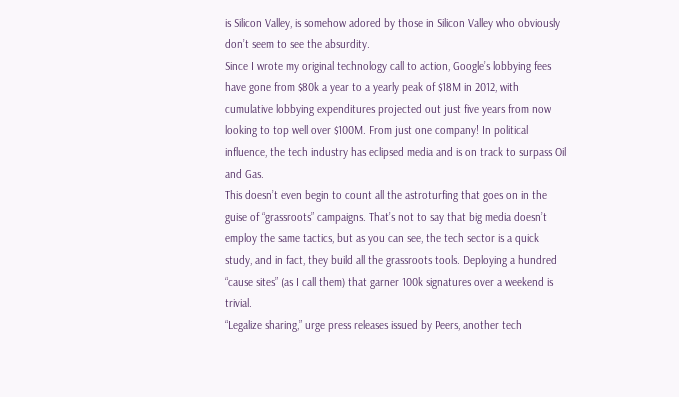is Silicon Valley, is somehow adored by those in Silicon Valley who obviously don’t seem to see the absurdity.
Since I wrote my original technology call to action, Google’s lobbying fees have gone from $80k a year to a yearly peak of $18M in 2012, with cumulative lobbying expenditures projected out just five years from now looking to top well over $100M. From just one company! In political influence, the tech industry has eclipsed media and is on track to surpass Oil and Gas.
This doesn’t even begin to count all the astroturfing that goes on in the guise of “grassroots” campaigns. That’s not to say that big media doesn’t employ the same tactics, but as you can see, the tech sector is a quick study, and in fact, they build all the grassroots tools. Deploying a hundred “cause sites” (as I call them) that garner 100k signatures over a weekend is trivial.
“Legalize sharing,” urge press releases issued by Peers, another tech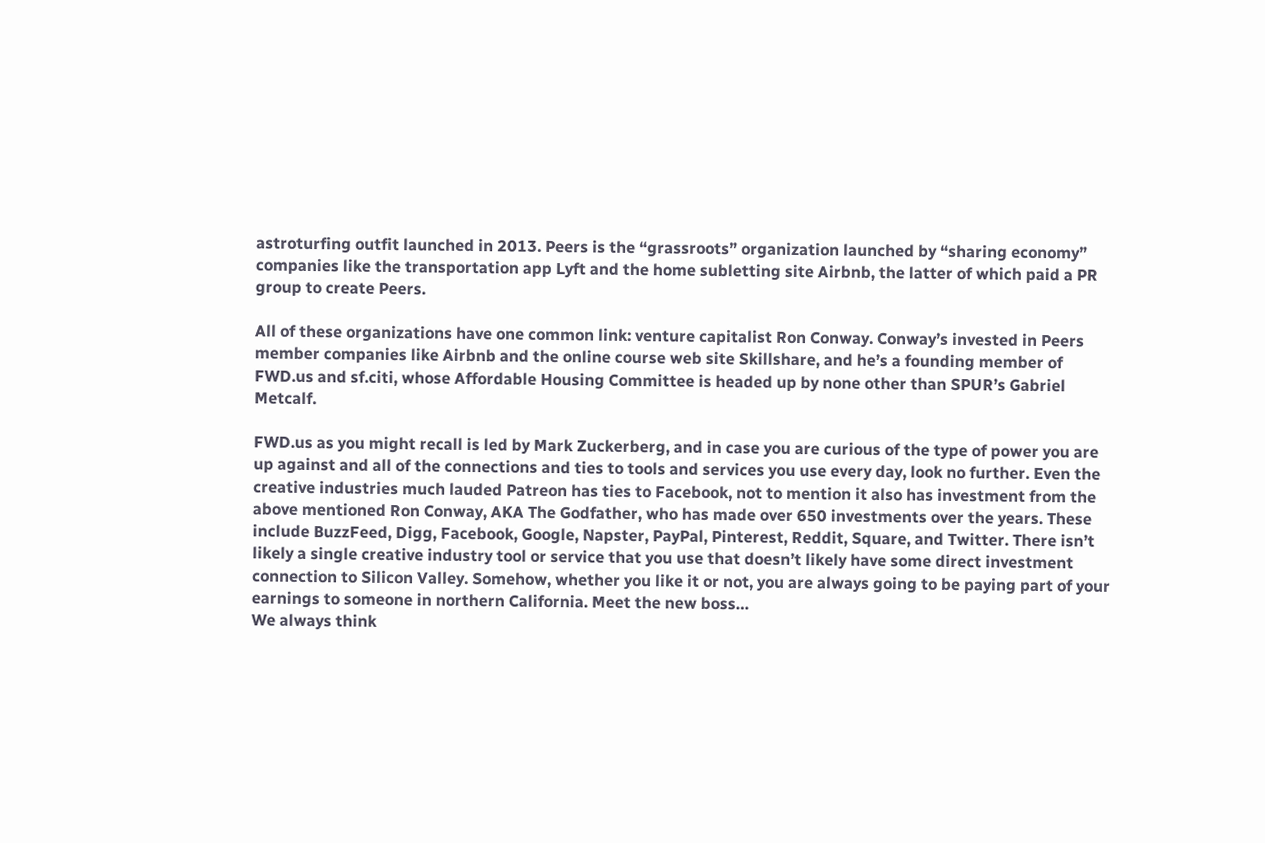astroturfing outfit launched in 2013. Peers is the “grassroots” organization launched by “sharing economy” companies like the transportation app Lyft and the home subletting site Airbnb, the latter of which paid a PR group to create Peers.

All of these organizations have one common link: venture capitalist Ron Conway. Conway’s invested in Peers member companies like Airbnb and the online course web site Skillshare, and he’s a founding member of FWD.us and sf.citi, whose Affordable Housing Committee is headed up by none other than SPUR’s Gabriel Metcalf.

FWD.us as you might recall is led by Mark Zuckerberg, and in case you are curious of the type of power you are up against and all of the connections and ties to tools and services you use every day, look no further. Even the creative industries much lauded Patreon has ties to Facebook, not to mention it also has investment from the above mentioned Ron Conway, AKA The Godfather, who has made over 650 investments over the years. These include BuzzFeed, Digg, Facebook, Google, Napster, PayPal, Pinterest, Reddit, Square, and Twitter. There isn’t likely a single creative industry tool or service that you use that doesn’t likely have some direct investment connection to Silicon Valley. Somehow, whether you like it or not, you are always going to be paying part of your earnings to someone in northern California. Meet the new boss…
We always think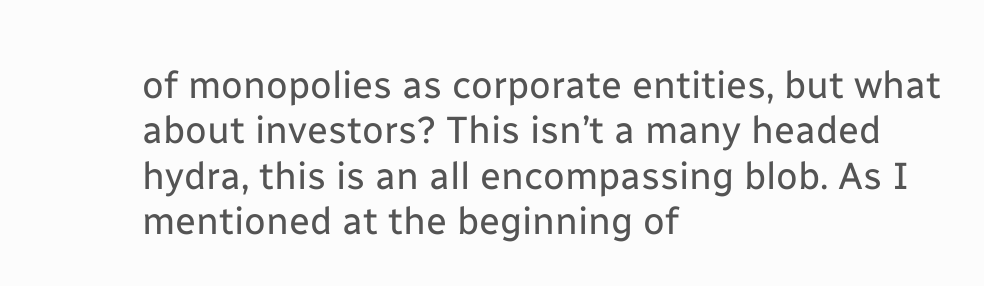of monopolies as corporate entities, but what about investors? This isn’t a many headed hydra, this is an all encompassing blob. As I mentioned at the beginning of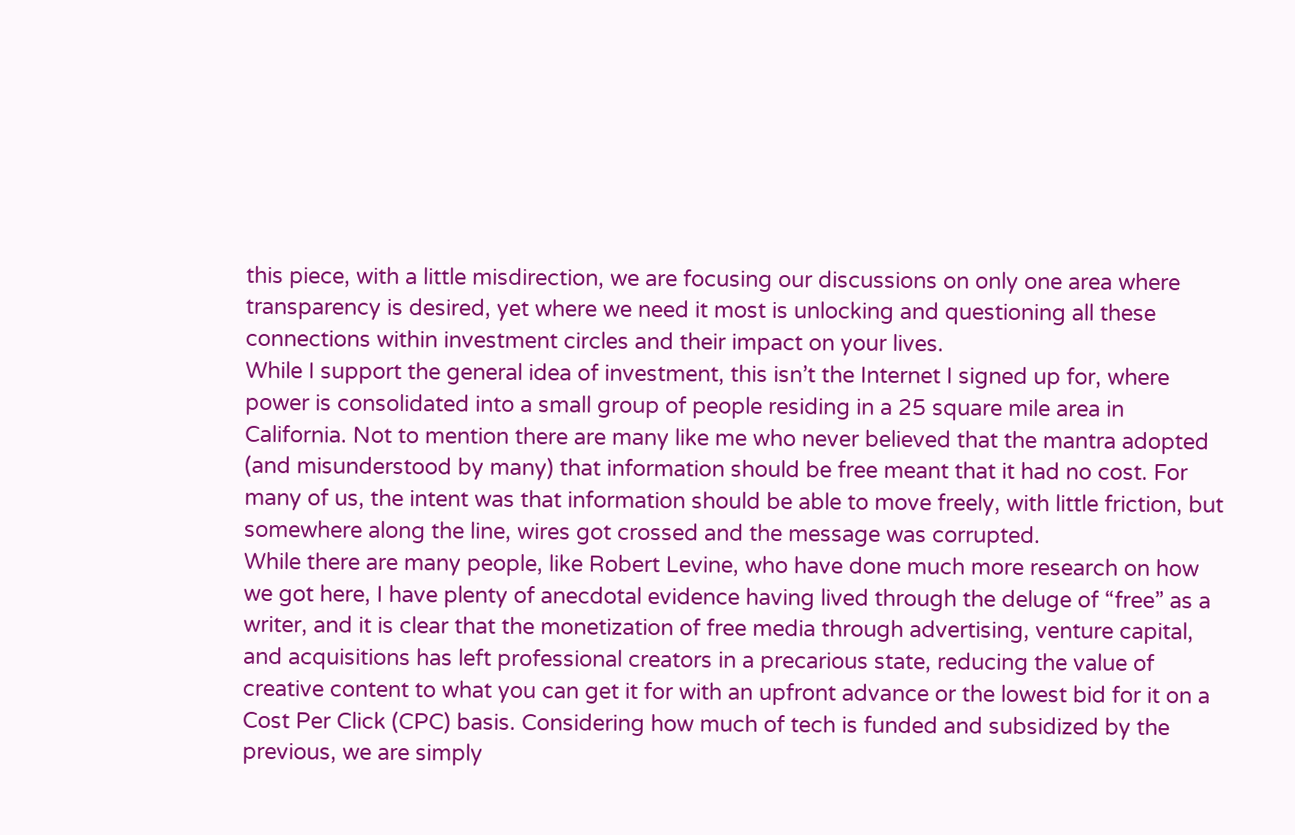this piece, with a little misdirection, we are focusing our discussions on only one area where transparency is desired, yet where we need it most is unlocking and questioning all these connections within investment circles and their impact on your lives.
While I support the general idea of investment, this isn’t the Internet I signed up for, where power is consolidated into a small group of people residing in a 25 square mile area in California. Not to mention there are many like me who never believed that the mantra adopted (and misunderstood by many) that information should be free meant that it had no cost. For many of us, the intent was that information should be able to move freely, with little friction, but somewhere along the line, wires got crossed and the message was corrupted.
While there are many people, like Robert Levine, who have done much more research on how we got here, I have plenty of anecdotal evidence having lived through the deluge of “free” as a writer, and it is clear that the monetization of free media through advertising, venture capital, and acquisitions has left professional creators in a precarious state, reducing the value of creative content to what you can get it for with an upfront advance or the lowest bid for it on a Cost Per Click (CPC) basis. Considering how much of tech is funded and subsidized by the previous, we are simply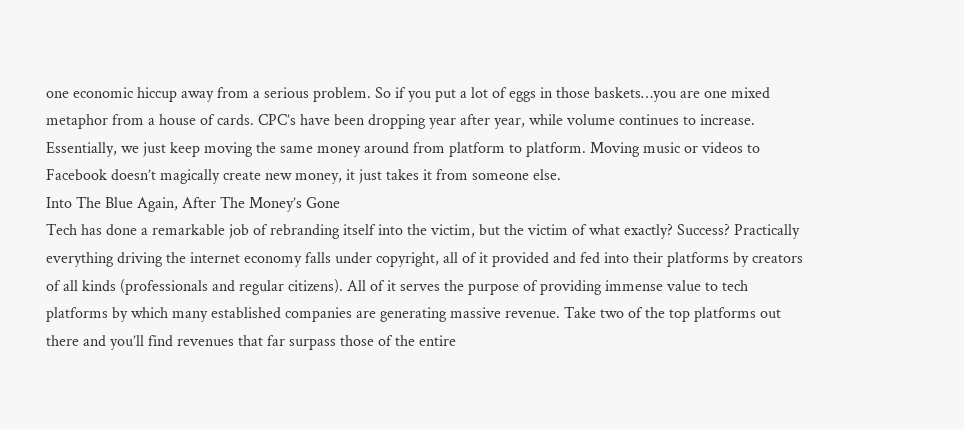one economic hiccup away from a serious problem. So if you put a lot of eggs in those baskets…you are one mixed metaphor from a house of cards. CPC’s have been dropping year after year, while volume continues to increase. Essentially, we just keep moving the same money around from platform to platform. Moving music or videos to Facebook doesn’t magically create new money, it just takes it from someone else.
Into The Blue Again, After The Money’s Gone
Tech has done a remarkable job of rebranding itself into the victim, but the victim of what exactly? Success? Practically everything driving the internet economy falls under copyright, all of it provided and fed into their platforms by creators of all kinds (professionals and regular citizens). All of it serves the purpose of providing immense value to tech platforms by which many established companies are generating massive revenue. Take two of the top platforms out there and you’ll find revenues that far surpass those of the entire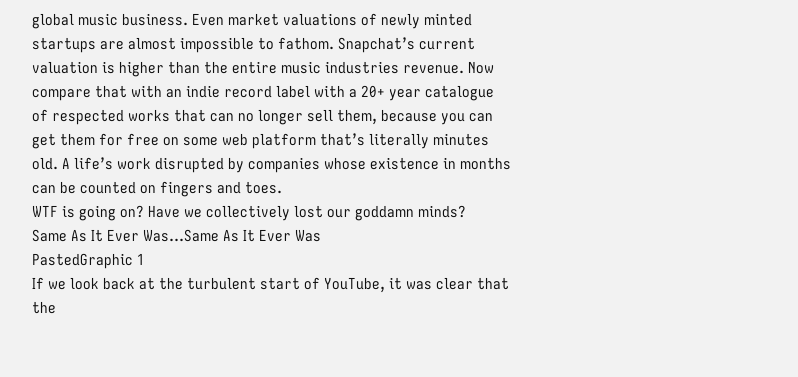global music business. Even market valuations of newly minted startups are almost impossible to fathom. Snapchat’s current valuation is higher than the entire music industries revenue. Now compare that with an indie record label with a 20+ year catalogue of respected works that can no longer sell them, because you can get them for free on some web platform that’s literally minutes old. A life’s work disrupted by companies whose existence in months can be counted on fingers and toes.
WTF is going on? Have we collectively lost our goddamn minds?
Same As It Ever Was…Same As It Ever Was
PastedGraphic 1
If we look back at the turbulent start of YouTube, it was clear that the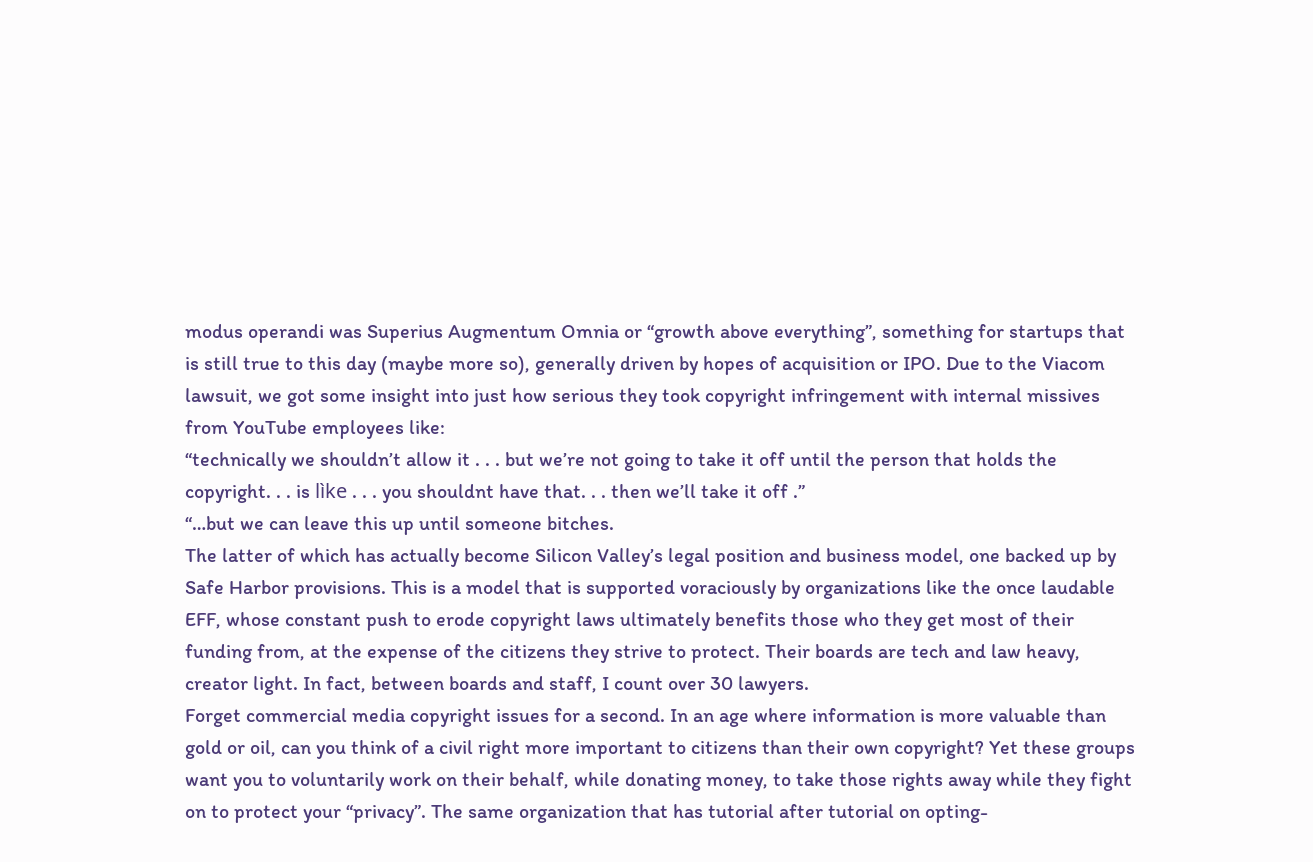modus operandi was Superius Augmentum Omnia or “growth above everything”, something for startups that is still true to this day (maybe more so), generally driven by hopes of acquisition or IPO. Due to the Viacom lawsuit, we got some insight into just how serious they took copyright infringement with internal missives from YouTube employees like:
“technically we shouldn’t allow it . . . but we’re not going to take it off until the person that holds the copyright. . . is lìke . . . you shouldnt have that. . . then we’ll take it off .”
“…but we can leave this up until someone bitches.
The latter of which has actually become Silicon Valley’s legal position and business model, one backed up by Safe Harbor provisions. This is a model that is supported voraciously by organizations like the once laudable EFF, whose constant push to erode copyright laws ultimately benefits those who they get most of their funding from, at the expense of the citizens they strive to protect. Their boards are tech and law heavy, creator light. In fact, between boards and staff, I count over 30 lawyers.
Forget commercial media copyright issues for a second. In an age where information is more valuable than gold or oil, can you think of a civil right more important to citizens than their own copyright? Yet these groups want you to voluntarily work on their behalf, while donating money, to take those rights away while they fight on to protect your “privacy”. The same organization that has tutorial after tutorial on opting-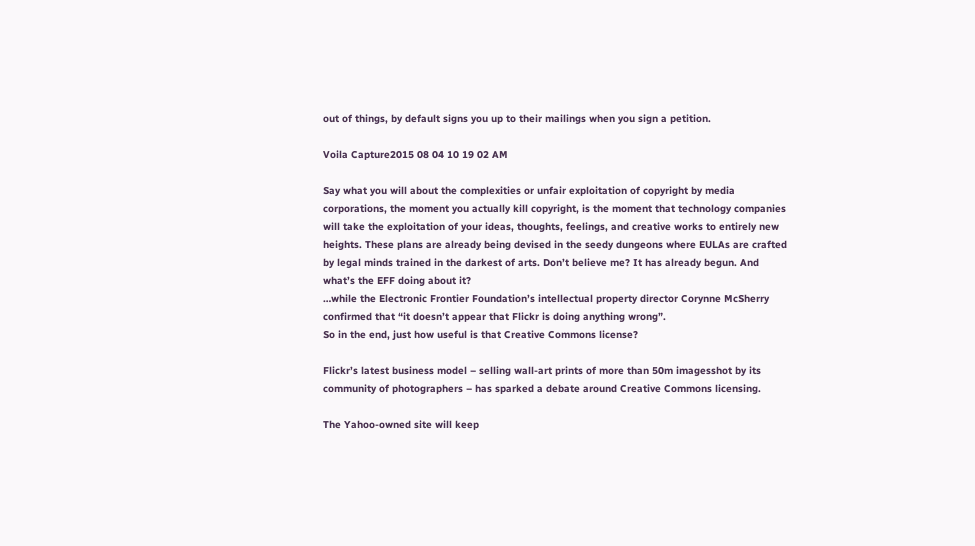out of things, by default signs you up to their mailings when you sign a petition.

Voila Capture2015 08 04 10 19 02 AM

Say what you will about the complexities or unfair exploitation of copyright by media corporations, the moment you actually kill copyright, is the moment that technology companies will take the exploitation of your ideas, thoughts, feelings, and creative works to entirely new heights. These plans are already being devised in the seedy dungeons where EULAs are crafted by legal minds trained in the darkest of arts. Don’t believe me? It has already begun. And what’s the EFF doing about it?
…while the Electronic Frontier Foundation’s intellectual property director Corynne McSherry confirmed that “it doesn’t appear that Flickr is doing anything wrong”.
So in the end, just how useful is that Creative Commons license?

Flickr’s latest business model – selling wall-art prints of more than 50m imagesshot by its community of photographers – has sparked a debate around Creative Commons licensing.

The Yahoo-owned site will keep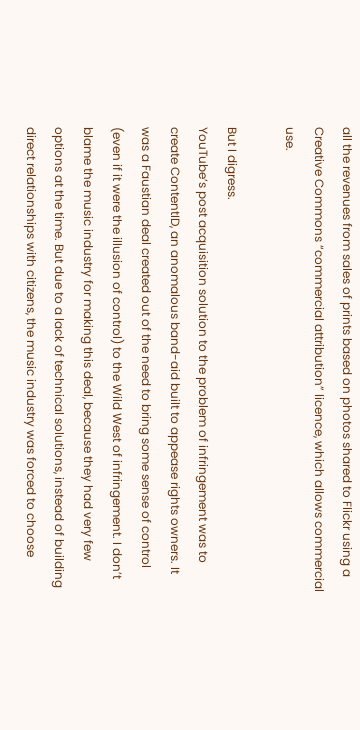all the revenues from sales of prints based on photos shared to Flickr using a Creative Commons “commercial attribution” licence, which allows commercial use.

But I digress.
YouTube’s post acquisition solution to the problem of infringement was to create ContentID, an anomalous band-aid built to appease rights owners. It was a Faustian deal created out of the need to bring some sense of control (even if it were the illusion of control) to the Wild West of infringement. I don’t blame the music industry for making this deal, because they had very few options at the time. But due to a lack of technical solutions, instead of building direct relationships with citizens, the music industry was forced to choose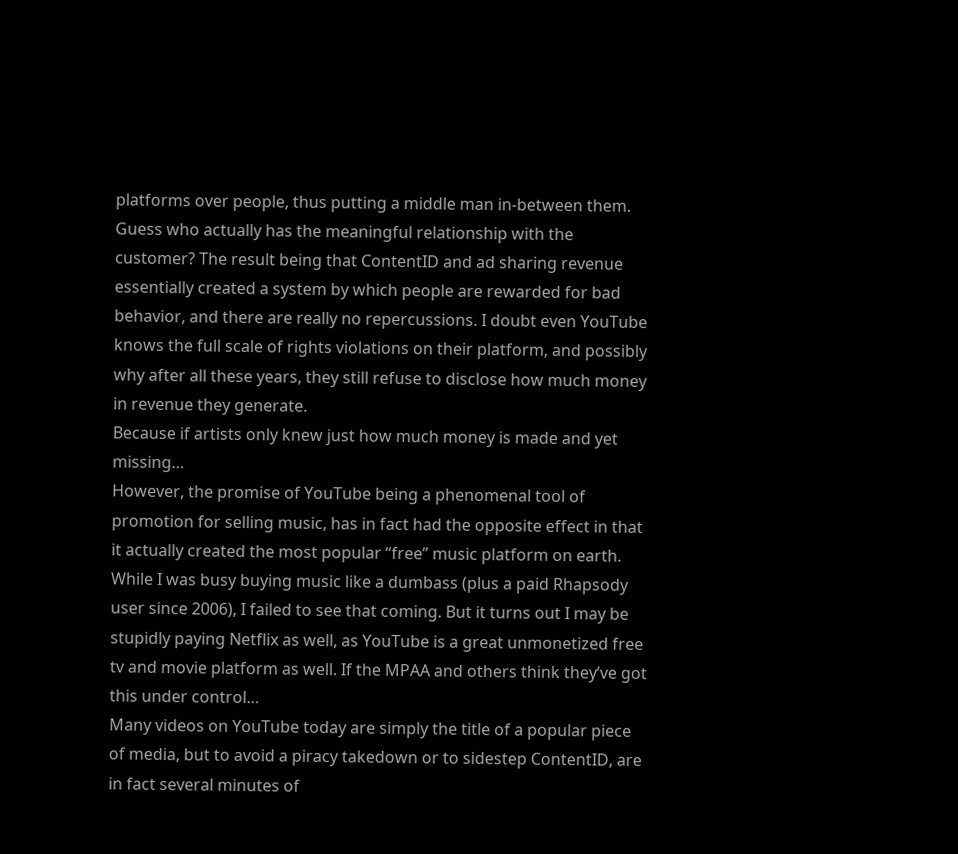platforms over people, thus putting a middle man in-between them. Guess who actually has the meaningful relationship with the customer? The result being that ContentID and ad sharing revenue essentially created a system by which people are rewarded for bad behavior, and there are really no repercussions. I doubt even YouTube knows the full scale of rights violations on their platform, and possibly why after all these years, they still refuse to disclose how much money in revenue they generate.
Because if artists only knew just how much money is made and yet missing…
However, the promise of YouTube being a phenomenal tool of promotion for selling music, has in fact had the opposite effect in that it actually created the most popular “free” music platform on earth. While I was busy buying music like a dumbass (plus a paid Rhapsody user since 2006), I failed to see that coming. But it turns out I may be stupidly paying Netflix as well, as YouTube is a great unmonetized free tv and movie platform as well. If the MPAA and others think they’ve got this under control…
Many videos on YouTube today are simply the title of a popular piece of media, but to avoid a piracy takedown or to sidestep ContentID, are in fact several minutes of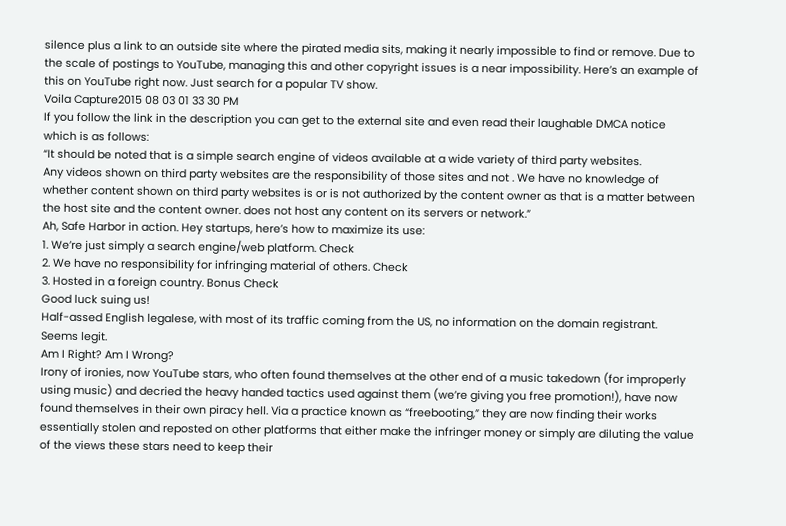silence plus a link to an outside site where the pirated media sits, making it nearly impossible to find or remove. Due to the scale of postings to YouTube, managing this and other copyright issues is a near impossibility. Here’s an example of this on YouTube right now. Just search for a popular TV show.
Voila Capture2015 08 03 01 33 30 PM
If you follow the link in the description you can get to the external site and even read their laughable DMCA notice which is as follows:
“It should be noted that is a simple search engine of videos available at a wide variety of third party websites.
Any videos shown on third party websites are the responsibility of those sites and not . We have no knowledge of whether content shown on third party websites is or is not authorized by the content owner as that is a matter between the host site and the content owner. does not host any content on its servers or network.”
Ah, Safe Harbor in action. Hey startups, here’s how to maximize its use:
1. We’re just simply a search engine/web platform. Check
2. We have no responsibility for infringing material of others. Check
3. Hosted in a foreign country. Bonus Check
Good luck suing us!
Half-assed English legalese, with most of its traffic coming from the US, no information on the domain registrant. Seems legit.
Am I Right? Am I Wrong?
Irony of ironies, now YouTube stars, who often found themselves at the other end of a music takedown (for improperly using music) and decried the heavy handed tactics used against them (we’re giving you free promotion!), have now found themselves in their own piracy hell. Via a practice known as “freebooting,” they are now finding their works essentially stolen and reposted on other platforms that either make the infringer money or simply are diluting the value of the views these stars need to keep their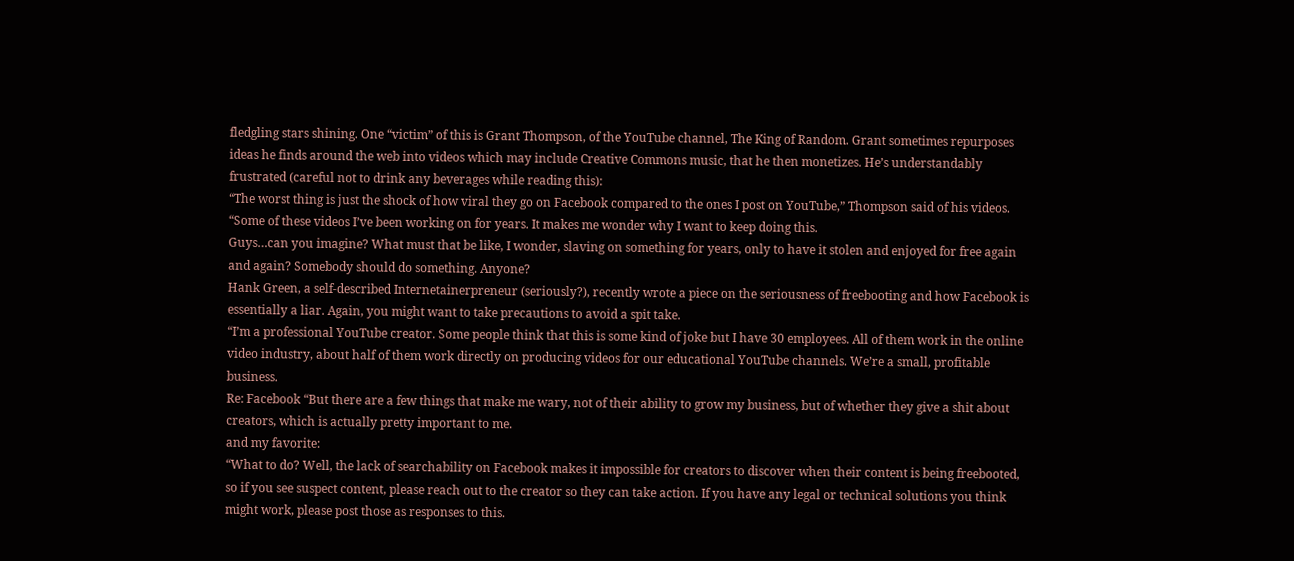fledgling stars shining. One “victim” of this is Grant Thompson, of the YouTube channel, The King of Random. Grant sometimes repurposes ideas he finds around the web into videos which may include Creative Commons music, that he then monetizes. He’s understandably frustrated (careful not to drink any beverages while reading this):
“The worst thing is just the shock of how viral they go on Facebook compared to the ones I post on YouTube,” Thompson said of his videos. “Some of these videos I’ve been working on for years. It makes me wonder why I want to keep doing this.
Guys…can you imagine? What must that be like, I wonder, slaving on something for years, only to have it stolen and enjoyed for free again and again? Somebody should do something. Anyone?
Hank Green, a self-described Internetainerpreneur (seriously?), recently wrote a piece on the seriousness of freebooting and how Facebook is essentially a liar. Again, you might want to take precautions to avoid a spit take.
“I’m a professional YouTube creator. Some people think that this is some kind of joke but I have 30 employees. All of them work in the online video industry, about half of them work directly on producing videos for our educational YouTube channels. We’re a small, profitable business.
Re: Facebook “But there are a few things that make me wary, not of their ability to grow my business, but of whether they give a shit about creators, which is actually pretty important to me.
and my favorite:
“What to do? Well, the lack of searchability on Facebook makes it impossible for creators to discover when their content is being freebooted, so if you see suspect content, please reach out to the creator so they can take action. If you have any legal or technical solutions you think might work, please post those as responses to this.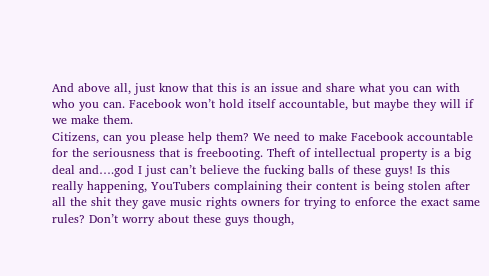And above all, just know that this is an issue and share what you can with who you can. Facebook won’t hold itself accountable, but maybe they will if we make them.
Citizens, can you please help them? We need to make Facebook accountable for the seriousness that is freebooting. Theft of intellectual property is a big deal and….god I just can’t believe the fucking balls of these guys! Is this really happening, YouTubers complaining their content is being stolen after all the shit they gave music rights owners for trying to enforce the exact same rules? Don’t worry about these guys though,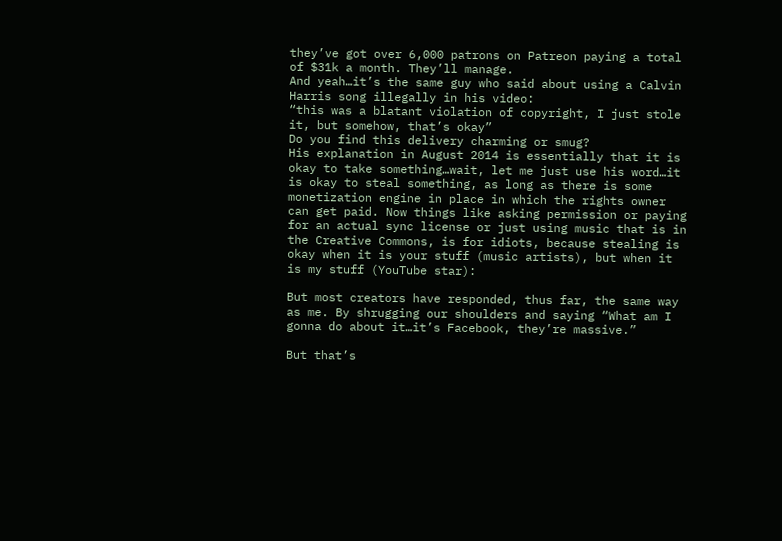they’ve got over 6,000 patrons on Patreon paying a total of $31k a month. They’ll manage.
And yeah…it’s the same guy who said about using a Calvin Harris song illegally in his video:
“this was a blatant violation of copyright, I just stole it, but somehow, that’s okay”
Do you find this delivery charming or smug?
His explanation in August 2014 is essentially that it is okay to take something…wait, let me just use his word…it is okay to steal something, as long as there is some monetization engine in place in which the rights owner can get paid. Now things like asking permission or paying for an actual sync license or just using music that is in the Creative Commons, is for idiots, because stealing is okay when it is your stuff (music artists), but when it is my stuff (YouTube star):

But most creators have responded, thus far, the same way as me. By shrugging our shoulders and saying “What am I gonna do about it…it’s Facebook, they’re massive.”

But that’s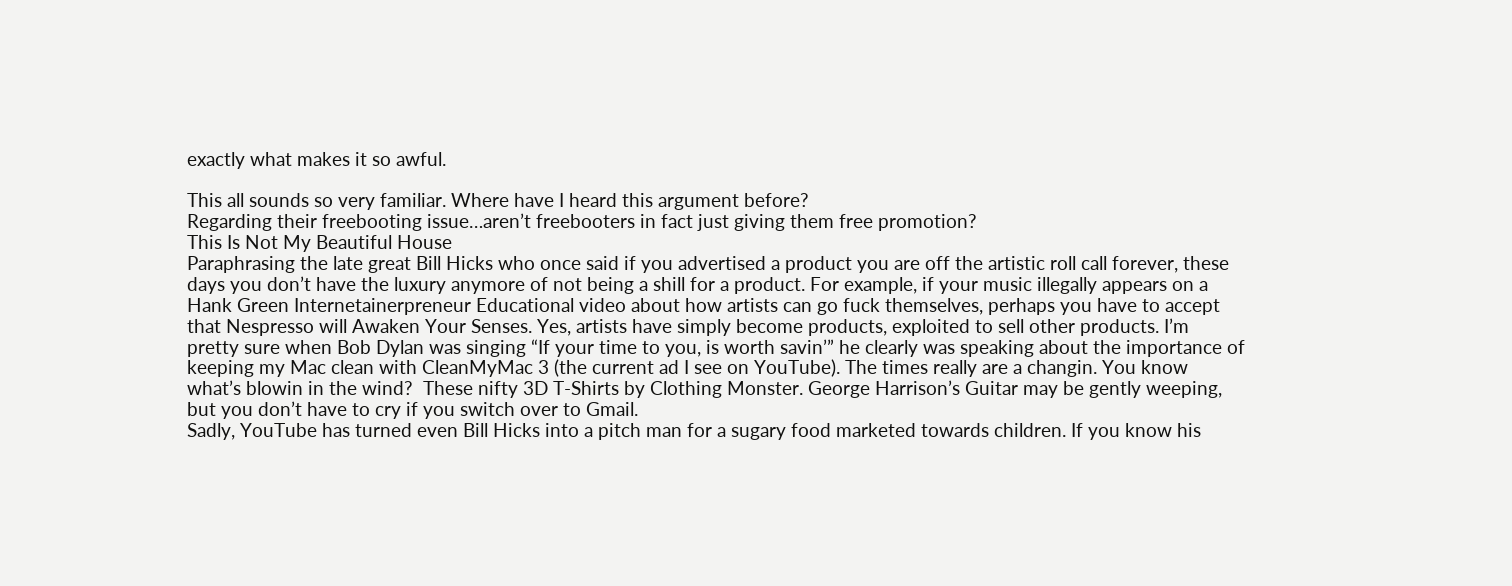exactly what makes it so awful.

This all sounds so very familiar. Where have I heard this argument before?
Regarding their freebooting issue…aren’t freebooters in fact just giving them free promotion?
This Is Not My Beautiful House
Paraphrasing the late great Bill Hicks who once said if you advertised a product you are off the artistic roll call forever, these days you don’t have the luxury anymore of not being a shill for a product. For example, if your music illegally appears on a Hank Green Internetainerpreneur Educational video about how artists can go fuck themselves, perhaps you have to accept that Nespresso will Awaken Your Senses. Yes, artists have simply become products, exploited to sell other products. I’m pretty sure when Bob Dylan was singing “If your time to you, is worth savin’” he clearly was speaking about the importance of keeping my Mac clean with CleanMyMac 3 (the current ad I see on YouTube). The times really are a changin. You know what’s blowin in the wind?  These nifty 3D T-Shirts by Clothing Monster. George Harrison’s Guitar may be gently weeping, but you don’t have to cry if you switch over to Gmail.
Sadly, YouTube has turned even Bill Hicks into a pitch man for a sugary food marketed towards children. If you know his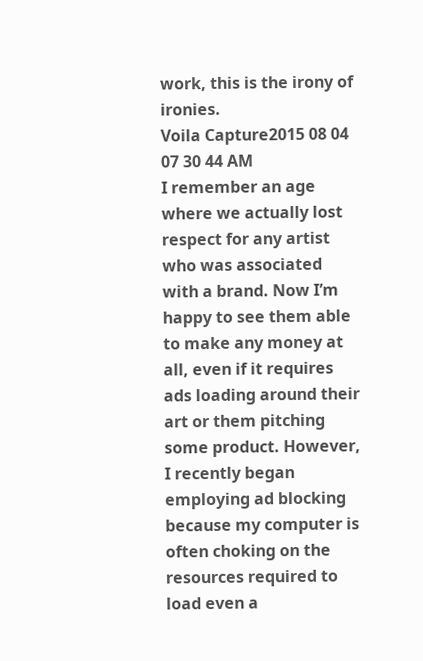work, this is the irony of ironies.
Voila Capture2015 08 04 07 30 44 AM
I remember an age where we actually lost respect for any artist who was associated with a brand. Now I’m happy to see them able to make any money at all, even if it requires ads loading around their art or them pitching some product. However, I recently began employing ad blocking because my computer is often choking on the resources required to load even a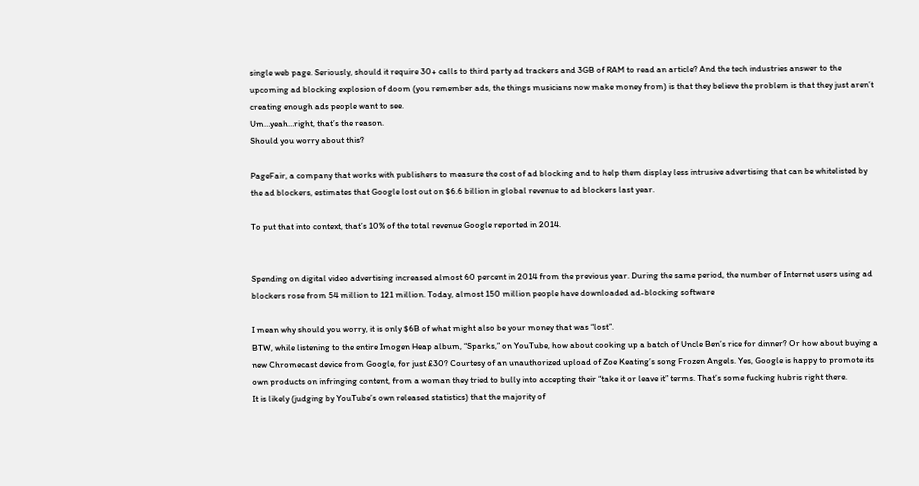single web page. Seriously, should it require 30+ calls to third party ad trackers and 3GB of RAM to read an article? And the tech industries answer to the upcoming ad blocking explosion of doom (you remember ads, the things musicians now make money from) is that they believe the problem is that they just aren’t creating enough ads people want to see.
Um…yeah…right, that’s the reason.
Should you worry about this?

PageFair, a company that works with publishers to measure the cost of ad blocking and to help them display less intrusive advertising that can be whitelisted by the ad blockers, estimates that Google lost out on $6.6 billion in global revenue to ad blockers last year.

To put that into context, that’s 10% of the total revenue Google reported in 2014.


Spending on digital video advertising increased almost 60 percent in 2014 from the previous year. During the same period, the number of Internet users using ad blockers rose from 54 million to 121 million. Today, almost 150 million people have downloaded ad-blocking software

I mean why should you worry, it is only $6B of what might also be your money that was “lost”.
BTW, while listening to the entire Imogen Heap album, “Sparks,” on YouTube, how about cooking up a batch of Uncle Ben’s rice for dinner? Or how about buying a new Chromecast device from Google, for just £30? Courtesy of an unauthorized upload of Zoe Keating’s song Frozen Angels. Yes, Google is happy to promote its own products on infringing content, from a woman they tried to bully into accepting their “take it or leave it” terms. That’s some fucking hubris right there.
It is likely (judging by YouTube’s own released statistics) that the majority of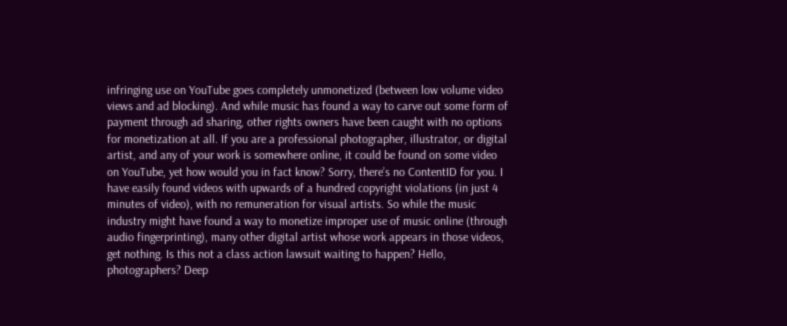infringing use on YouTube goes completely unmonetized (between low volume video views and ad blocking). And while music has found a way to carve out some form of payment through ad sharing, other rights owners have been caught with no options for monetization at all. If you are a professional photographer, illustrator, or digital artist, and any of your work is somewhere online, it could be found on some video on YouTube, yet how would you in fact know? Sorry, there’s no ContentID for you. I have easily found videos with upwards of a hundred copyright violations (in just 4 minutes of video), with no remuneration for visual artists. So while the music industry might have found a way to monetize improper use of music online (through audio fingerprinting), many other digital artist whose work appears in those videos, get nothing. Is this not a class action lawsuit waiting to happen? Hello, photographers? Deep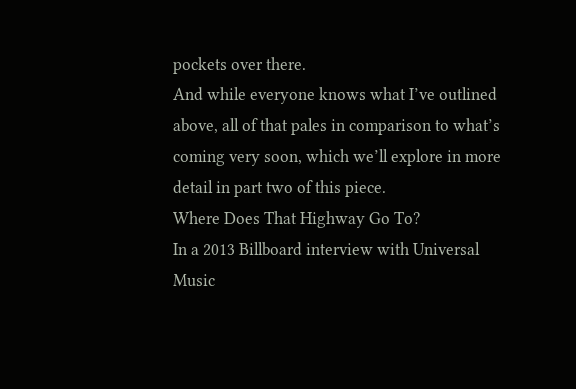pockets over there.
And while everyone knows what I’ve outlined above, all of that pales in comparison to what’s coming very soon, which we’ll explore in more detail in part two of this piece.
Where Does That Highway Go To?
In a 2013 Billboard interview with Universal Music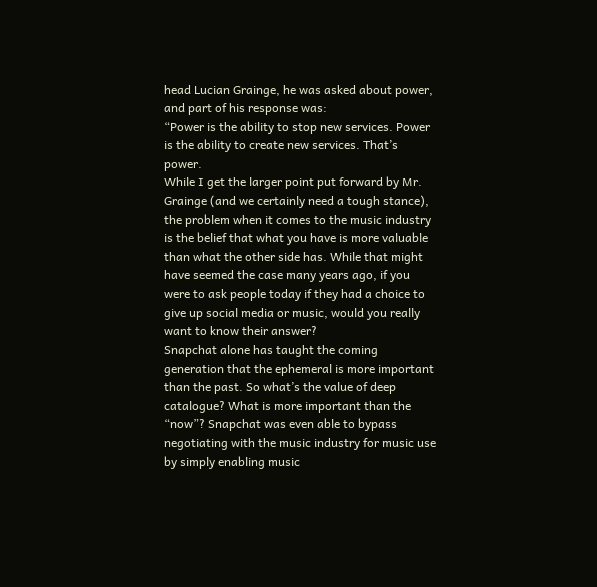head Lucian Grainge, he was asked about power, and part of his response was:
“Power is the ability to stop new services. Power is the ability to create new services. That’s power.
While I get the larger point put forward by Mr. Grainge (and we certainly need a tough stance), the problem when it comes to the music industry is the belief that what you have is more valuable than what the other side has. While that might have seemed the case many years ago, if you were to ask people today if they had a choice to give up social media or music, would you really want to know their answer?
Snapchat alone has taught the coming generation that the ephemeral is more important than the past. So what’s the value of deep catalogue? What is more important than the “now”? Snapchat was even able to bypass negotiating with the music industry for music use by simply enabling music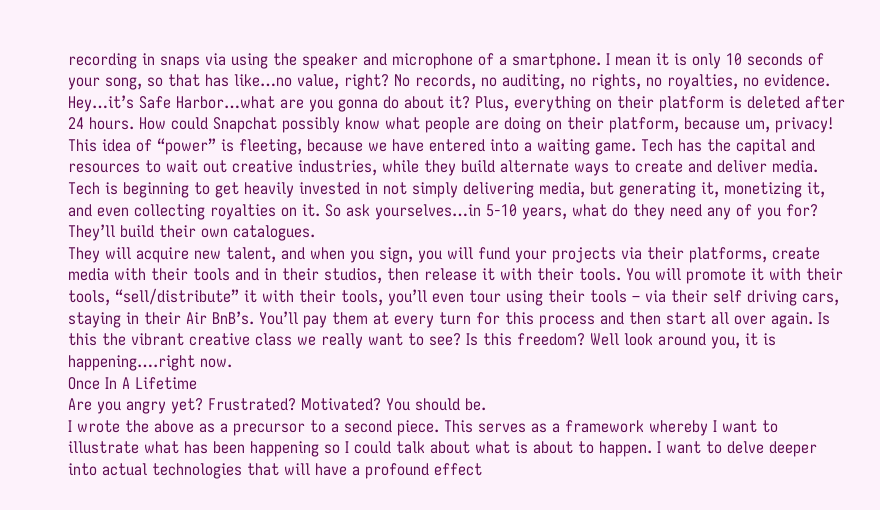recording in snaps via using the speaker and microphone of a smartphone. I mean it is only 10 seconds of your song, so that has like…no value, right? No records, no auditing, no rights, no royalties, no evidence. Hey…it’s Safe Harbor…what are you gonna do about it? Plus, everything on their platform is deleted after 24 hours. How could Snapchat possibly know what people are doing on their platform, because um, privacy!
This idea of “power” is fleeting, because we have entered into a waiting game. Tech has the capital and resources to wait out creative industries, while they build alternate ways to create and deliver media. Tech is beginning to get heavily invested in not simply delivering media, but generating it, monetizing it, and even collecting royalties on it. So ask yourselves…in 5-10 years, what do they need any of you for?
They’ll build their own catalogues.
They will acquire new talent, and when you sign, you will fund your projects via their platforms, create media with their tools and in their studios, then release it with their tools. You will promote it with their tools, “sell/distribute” it with their tools, you’ll even tour using their tools – via their self driving cars, staying in their Air BnB’s. You’ll pay them at every turn for this process and then start all over again. Is this the vibrant creative class we really want to see? Is this freedom? Well look around you, it is happening….right now.
Once In A Lifetime
Are you angry yet? Frustrated? Motivated? You should be.
I wrote the above as a precursor to a second piece. This serves as a framework whereby I want to illustrate what has been happening so I could talk about what is about to happen. I want to delve deeper into actual technologies that will have a profound effect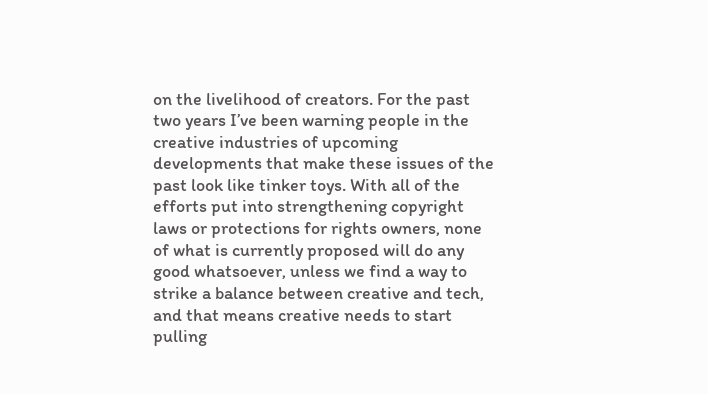on the livelihood of creators. For the past two years I’ve been warning people in the creative industries of upcoming developments that make these issues of the past look like tinker toys. With all of the efforts put into strengthening copyright laws or protections for rights owners, none of what is currently proposed will do any good whatsoever, unless we find a way to strike a balance between creative and tech, and that means creative needs to start pulling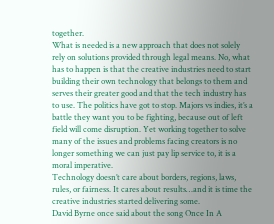together.
What is needed is a new approach that does not solely rely on solutions provided through legal means. No, what has to happen is that the creative industries need to start building their own technology that belongs to them and serves their greater good and that the tech industry has to use. The politics have got to stop. Majors vs indies, it’s a battle they want you to be fighting, because out of left field will come disruption. Yet working together to solve many of the issues and problems facing creators is no longer something we can just pay lip service to, it is a moral imperative.
Technology doesn’t care about borders, regions, laws, rules, or fairness. It cares about results…and it is time the creative industries started delivering some.
David Byrne once said about the song Once In A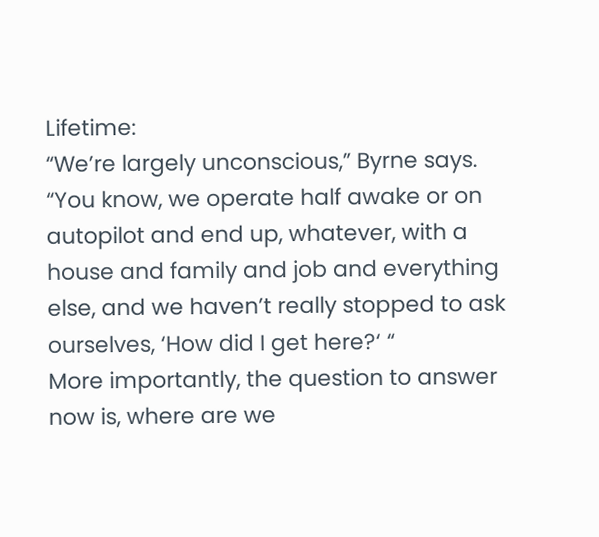Lifetime:
“We’re largely unconscious,” Byrne says. “You know, we operate half awake or on autopilot and end up, whatever, with a house and family and job and everything else, and we haven’t really stopped to ask ourselves, ‘How did I get here?‘ “
More importantly, the question to answer now is, where are we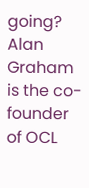going?
Alan Graham is the co-founder of OCL